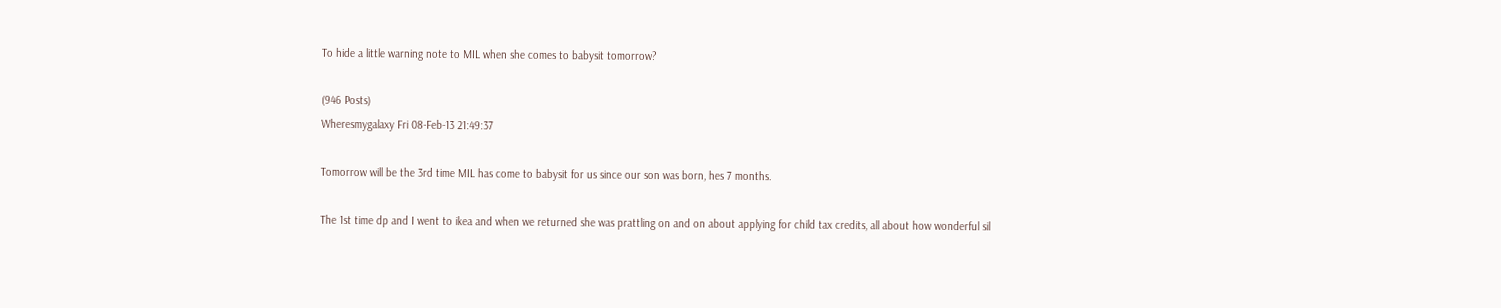To hide a little warning note to MIL when she comes to babysit tomorrow?

(946 Posts)
Wheresmygalaxy Fri 08-Feb-13 21:49:37

Tomorrow will be the 3rd time MIL has come to babysit for us since our son was born, hes 7 months.

The 1st time dp and I went to ikea and when we returned she was prattling on and on about applying for child tax credits, all about how wonderful sil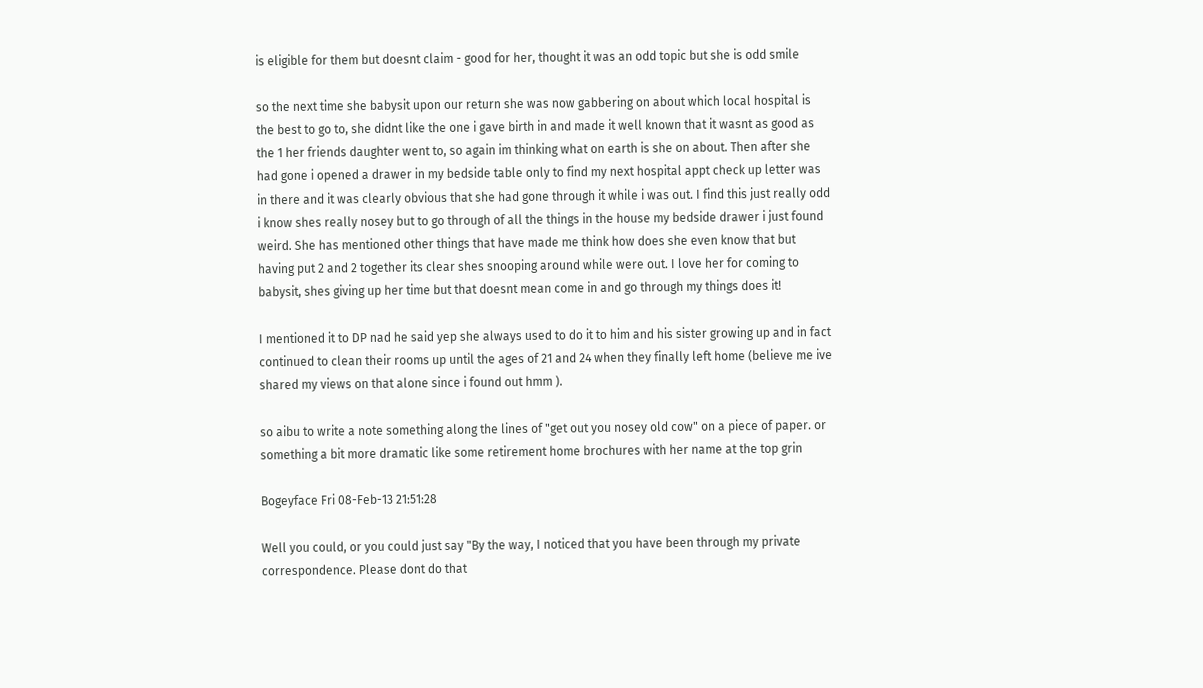is eligible for them but doesnt claim - good for her, thought it was an odd topic but she is odd smile

so the next time she babysit upon our return she was now gabbering on about which local hospital is the best to go to, she didnt like the one i gave birth in and made it well known that it wasnt as good as the 1 her friends daughter went to, so again im thinking what on earth is she on about. Then after she had gone i opened a drawer in my bedside table only to find my next hospital appt check up letter was in there and it was clearly obvious that she had gone through it while i was out. I find this just really odd i know shes really nosey but to go through of all the things in the house my bedside drawer i just found weird. She has mentioned other things that have made me think how does she even know that but having put 2 and 2 together its clear shes snooping around while were out. I love her for coming to babysit, shes giving up her time but that doesnt mean come in and go through my things does it!

I mentioned it to DP nad he said yep she always used to do it to him and his sister growing up and in fact continued to clean their rooms up until the ages of 21 and 24 when they finally left home (believe me ive shared my views on that alone since i found out hmm ).

so aibu to write a note something along the lines of "get out you nosey old cow" on a piece of paper. or something a bit more dramatic like some retirement home brochures with her name at the top grin

Bogeyface Fri 08-Feb-13 21:51:28

Well you could, or you could just say "By the way, I noticed that you have been through my private correspondence. Please dont do that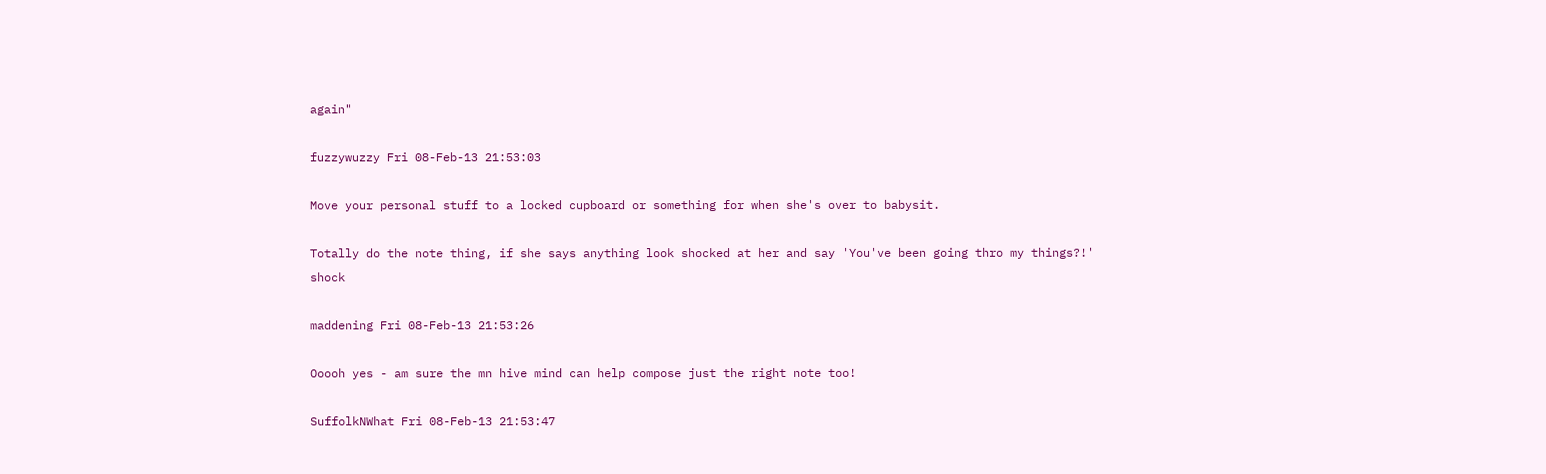again"

fuzzywuzzy Fri 08-Feb-13 21:53:03

Move your personal stuff to a locked cupboard or something for when she's over to babysit.

Totally do the note thing, if she says anything look shocked at her and say 'You've been going thro my things?!' shock

maddening Fri 08-Feb-13 21:53:26

Ooooh yes - am sure the mn hive mind can help compose just the right note too!

SuffolkNWhat Fri 08-Feb-13 21:53:47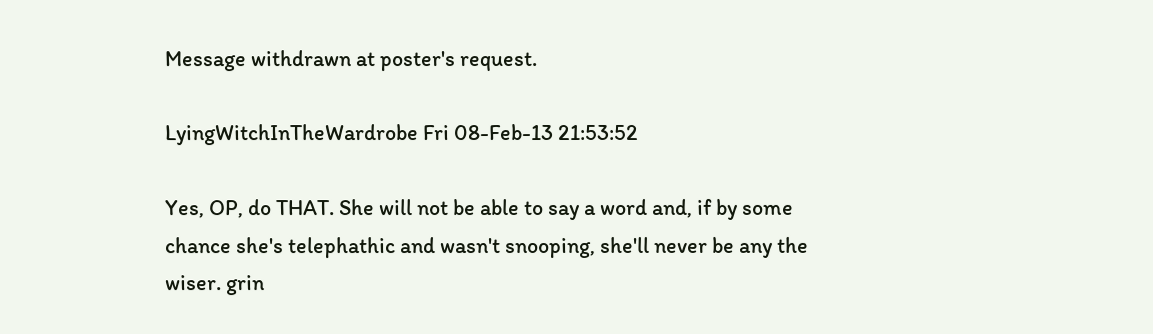Message withdrawn at poster's request.

LyingWitchInTheWardrobe Fri 08-Feb-13 21:53:52

Yes, OP, do THAT. She will not be able to say a word and, if by some chance she's telephathic and wasn't snooping, she'll never be any the wiser. grin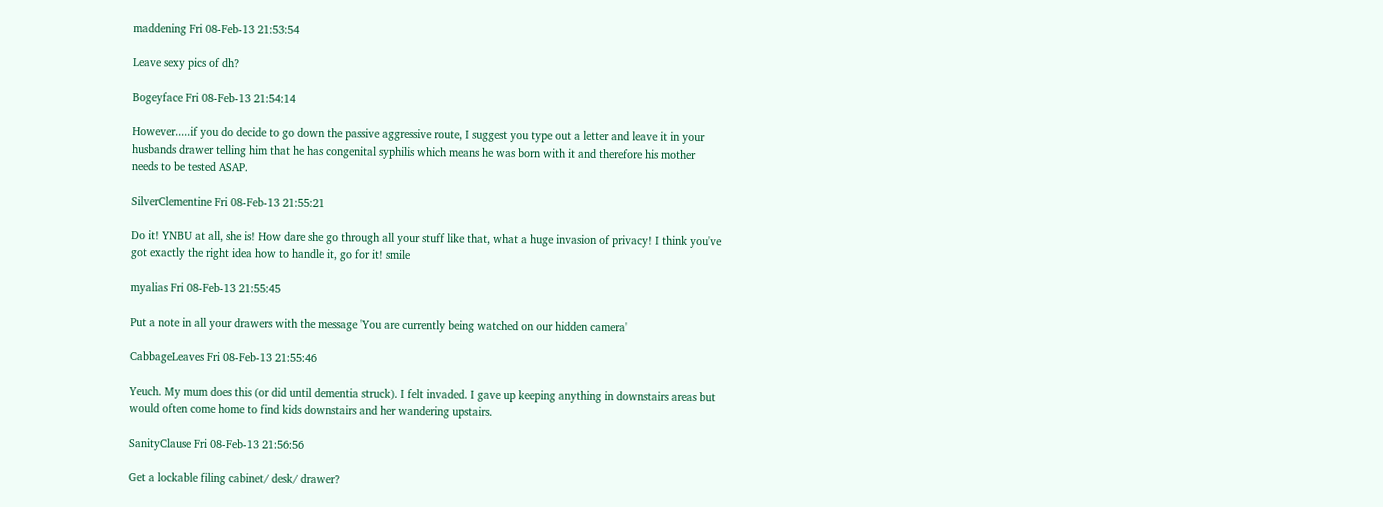maddening Fri 08-Feb-13 21:53:54

Leave sexy pics of dh?

Bogeyface Fri 08-Feb-13 21:54:14

However.....if you do decide to go down the passive aggressive route, I suggest you type out a letter and leave it in your husbands drawer telling him that he has congenital syphilis which means he was born with it and therefore his mother needs to be tested ASAP.

SilverClementine Fri 08-Feb-13 21:55:21

Do it! YNBU at all, she is! How dare she go through all your stuff like that, what a huge invasion of privacy! I think you've got exactly the right idea how to handle it, go for it! smile

myalias Fri 08-Feb-13 21:55:45

Put a note in all your drawers with the message 'You are currently being watched on our hidden camera'

CabbageLeaves Fri 08-Feb-13 21:55:46

Yeuch. My mum does this (or did until dementia struck). I felt invaded. I gave up keeping anything in downstairs areas but would often come home to find kids downstairs and her wandering upstairs.

SanityClause Fri 08-Feb-13 21:56:56

Get a lockable filing cabinet/ desk/ drawer?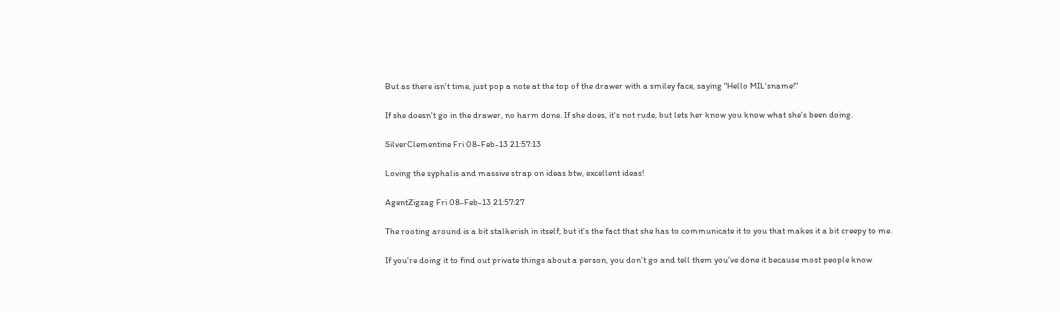But as there isn't time, just pop a note at the top of the drawer with a smiley face, saying "Hello MIL'sname!"

If she doesn't go in the drawer, no harm done. If she does, it's not rude, but lets her know you know what she's been doing.

SilverClementine Fri 08-Feb-13 21:57:13

Loving the syphalis and massive strap on ideas btw, excellent ideas!

AgentZigzag Fri 08-Feb-13 21:57:27

The rooting around is a bit stalkerish in itself, but it's the fact that she has to communicate it to you that makes it a bit creepy to me.

If you're doing it to find out private things about a person, you don't go and tell them you've done it because most people know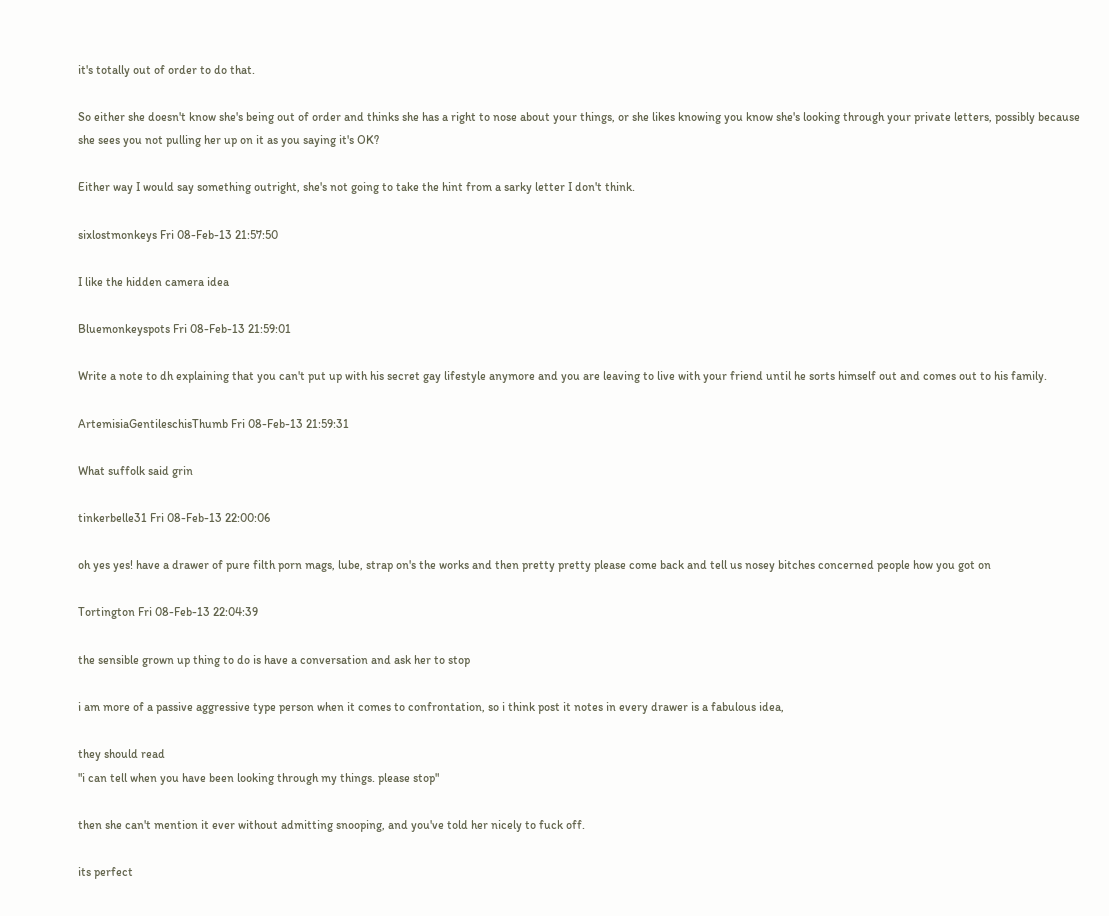it's totally out of order to do that.

So either she doesn't know she's being out of order and thinks she has a right to nose about your things, or she likes knowing you know she's looking through your private letters, possibly because she sees you not pulling her up on it as you saying it's OK?

Either way I would say something outright, she's not going to take the hint from a sarky letter I don't think.

sixlostmonkeys Fri 08-Feb-13 21:57:50

I like the hidden camera idea

Bluemonkeyspots Fri 08-Feb-13 21:59:01

Write a note to dh explaining that you can't put up with his secret gay lifestyle anymore and you are leaving to live with your friend until he sorts himself out and comes out to his family.

ArtemisiaGentileschisThumb Fri 08-Feb-13 21:59:31

What suffolk said grin

tinkerbelle31 Fri 08-Feb-13 22:00:06

oh yes yes! have a drawer of pure filth porn mags, lube, strap on's the works and then pretty pretty please come back and tell us nosey bitches concerned people how you got on

Tortington Fri 08-Feb-13 22:04:39

the sensible grown up thing to do is have a conversation and ask her to stop

i am more of a passive aggressive type person when it comes to confrontation, so i think post it notes in every drawer is a fabulous idea,

they should read
"i can tell when you have been looking through my things. please stop"

then she can't mention it ever without admitting snooping, and you've told her nicely to fuck off.

its perfect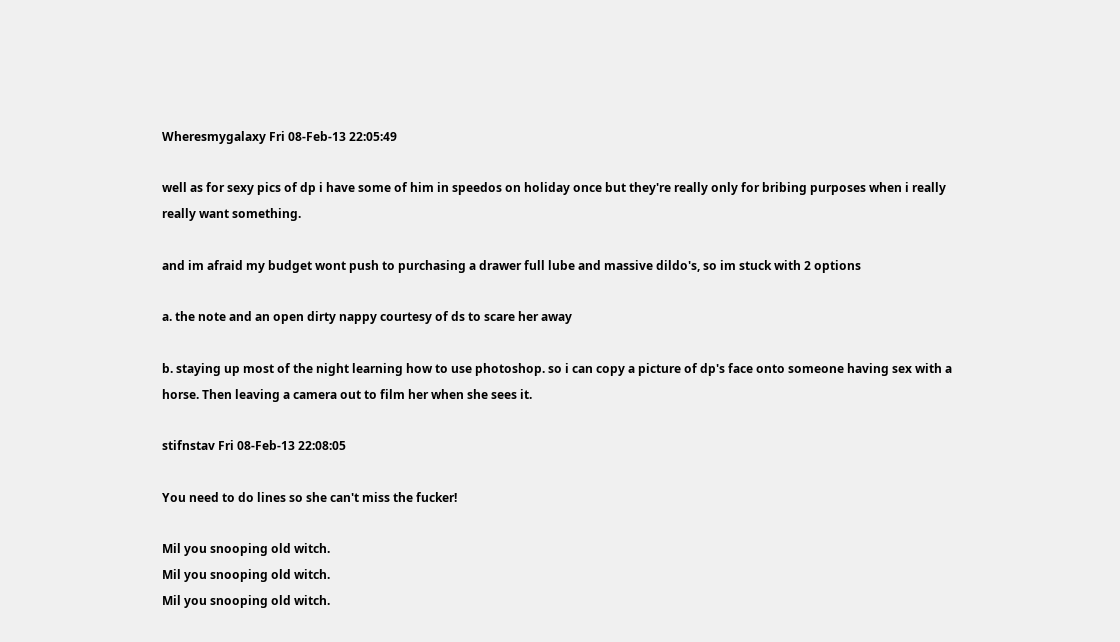Wheresmygalaxy Fri 08-Feb-13 22:05:49

well as for sexy pics of dp i have some of him in speedos on holiday once but they're really only for bribing purposes when i really really want something.

and im afraid my budget wont push to purchasing a drawer full lube and massive dildo's, so im stuck with 2 options

a. the note and an open dirty nappy courtesy of ds to scare her away

b. staying up most of the night learning how to use photoshop. so i can copy a picture of dp's face onto someone having sex with a horse. Then leaving a camera out to film her when she sees it.

stifnstav Fri 08-Feb-13 22:08:05

You need to do lines so she can't miss the fucker!

Mil you snooping old witch.
Mil you snooping old witch.
Mil you snooping old witch.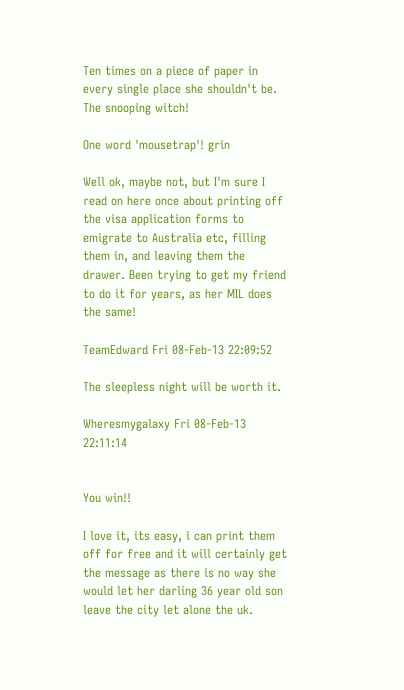Ten times on a piece of paper in every single place she shouldn't be. The snooping witch!

One word 'mousetrap'! grin

Well ok, maybe not, but I'm sure I read on here once about printing off the visa application forms to emigrate to Australia etc, filling them in, and leaving them the drawer. Been trying to get my friend to do it for years, as her MIL does the same!

TeamEdward Fri 08-Feb-13 22:09:52

The sleepless night will be worth it.

Wheresmygalaxy Fri 08-Feb-13 22:11:14


You win!!

I love it, its easy, i can print them off for free and it will certainly get the message as there is no way she would let her darling 36 year old son leave the city let alone the uk.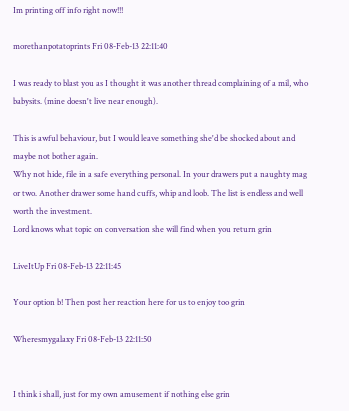Im printing off info right now!!!

morethanpotatoprints Fri 08-Feb-13 22:11:40

I was ready to blast you as I thought it was another thread complaining of a mil, who babysits. (mine doesn't live near enough).

This is awful behaviour, but I would leave something she'd be shocked about and maybe not bother again.
Why not hide, file in a safe everything personal. In your drawers put a naughty mag or two. Another drawer some hand cuffs, whip and loob. The list is endless and well worth the investment.
Lord knows what topic on conversation she will find when you return grin

LiveItUp Fri 08-Feb-13 22:11:45

Your option b! Then post her reaction here for us to enjoy too grin

Wheresmygalaxy Fri 08-Feb-13 22:11:50


I think i shall, just for my own amusement if nothing else grin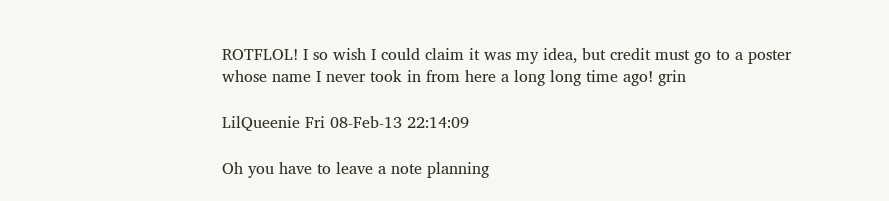ROTFLOL! I so wish I could claim it was my idea, but credit must go to a poster whose name I never took in from here a long long time ago! grin

LilQueenie Fri 08-Feb-13 22:14:09

Oh you have to leave a note planning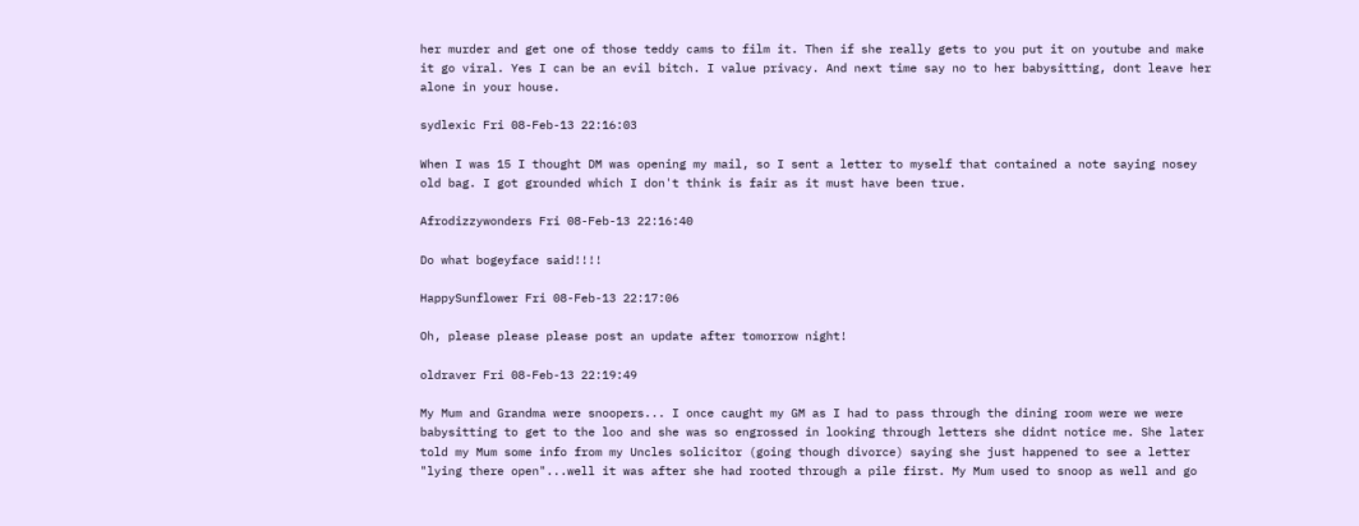her murder and get one of those teddy cams to film it. Then if she really gets to you put it on youtube and make it go viral. Yes I can be an evil bitch. I value privacy. And next time say no to her babysitting, dont leave her alone in your house.

sydlexic Fri 08-Feb-13 22:16:03

When I was 15 I thought DM was opening my mail, so I sent a letter to myself that contained a note saying nosey old bag. I got grounded which I don't think is fair as it must have been true.

Afrodizzywonders Fri 08-Feb-13 22:16:40

Do what bogeyface said!!!!

HappySunflower Fri 08-Feb-13 22:17:06

Oh, please please please post an update after tomorrow night!

oldraver Fri 08-Feb-13 22:19:49

My Mum and Grandma were snoopers... I once caught my GM as I had to pass through the dining room were we were babysitting to get to the loo and she was so engrossed in looking through letters she didnt notice me. She later told my Mum some info from my Uncles solicitor (going though divorce) saying she just happened to see a letter "lying there open"...well it was after she had rooted through a pile first. My Mum used to snoop as well and go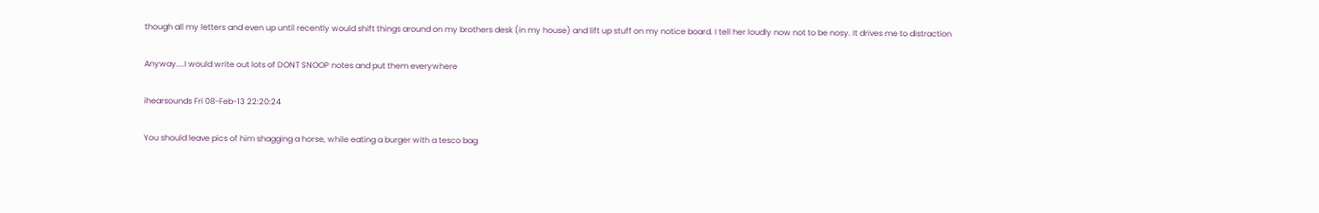though all my letters and even up until recently would shift things around on my brothers desk (in my house) and lift up stuff on my notice board. I tell her loudly now not to be nosy. It drives me to distraction

Anyway....I would write out lots of DONT SNOOP notes and put them everywhere

ihearsounds Fri 08-Feb-13 22:20:24

You should leave pics of him shagging a horse, while eating a burger with a tesco bag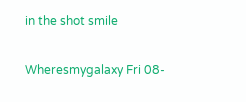in the shot smile

Wheresmygalaxy Fri 08-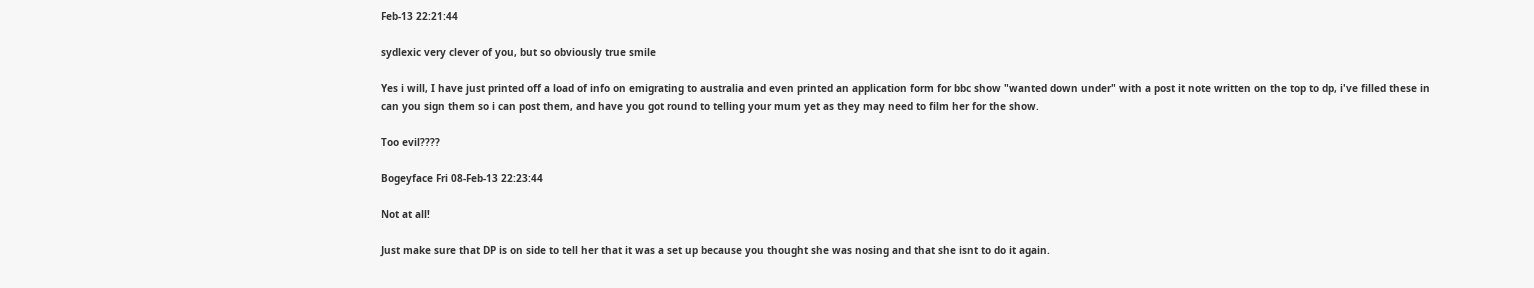Feb-13 22:21:44

sydlexic very clever of you, but so obviously true smile

Yes i will, I have just printed off a load of info on emigrating to australia and even printed an application form for bbc show "wanted down under" with a post it note written on the top to dp, i've filled these in can you sign them so i can post them, and have you got round to telling your mum yet as they may need to film her for the show.

Too evil????

Bogeyface Fri 08-Feb-13 22:23:44

Not at all!

Just make sure that DP is on side to tell her that it was a set up because you thought she was nosing and that she isnt to do it again.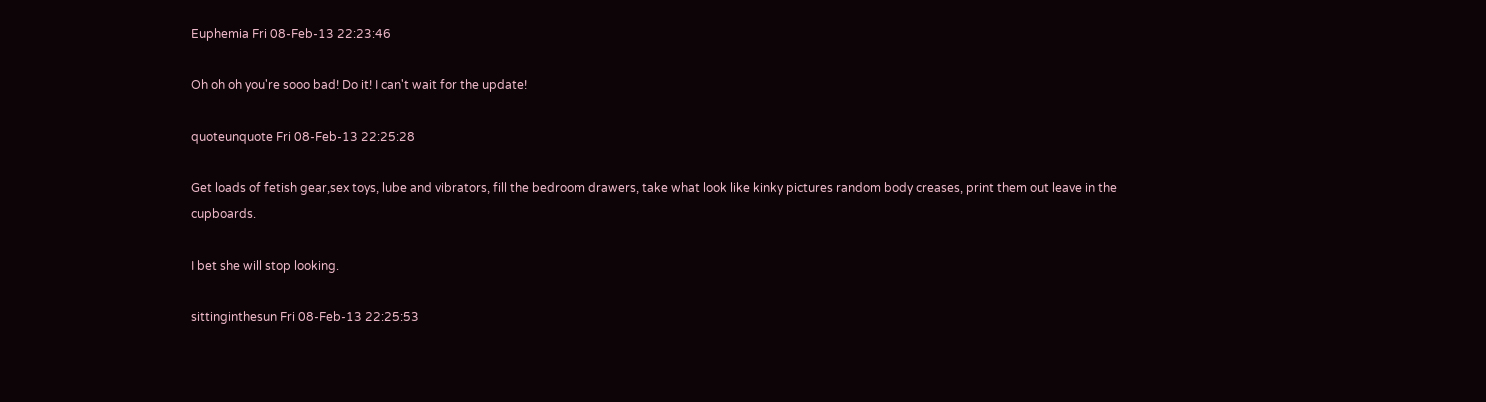Euphemia Fri 08-Feb-13 22:23:46

Oh oh oh you're sooo bad! Do it! I can't wait for the update!

quoteunquote Fri 08-Feb-13 22:25:28

Get loads of fetish gear,sex toys, lube and vibrators, fill the bedroom drawers, take what look like kinky pictures random body creases, print them out leave in the cupboards.

I bet she will stop looking.

sittinginthesun Fri 08-Feb-13 22:25:53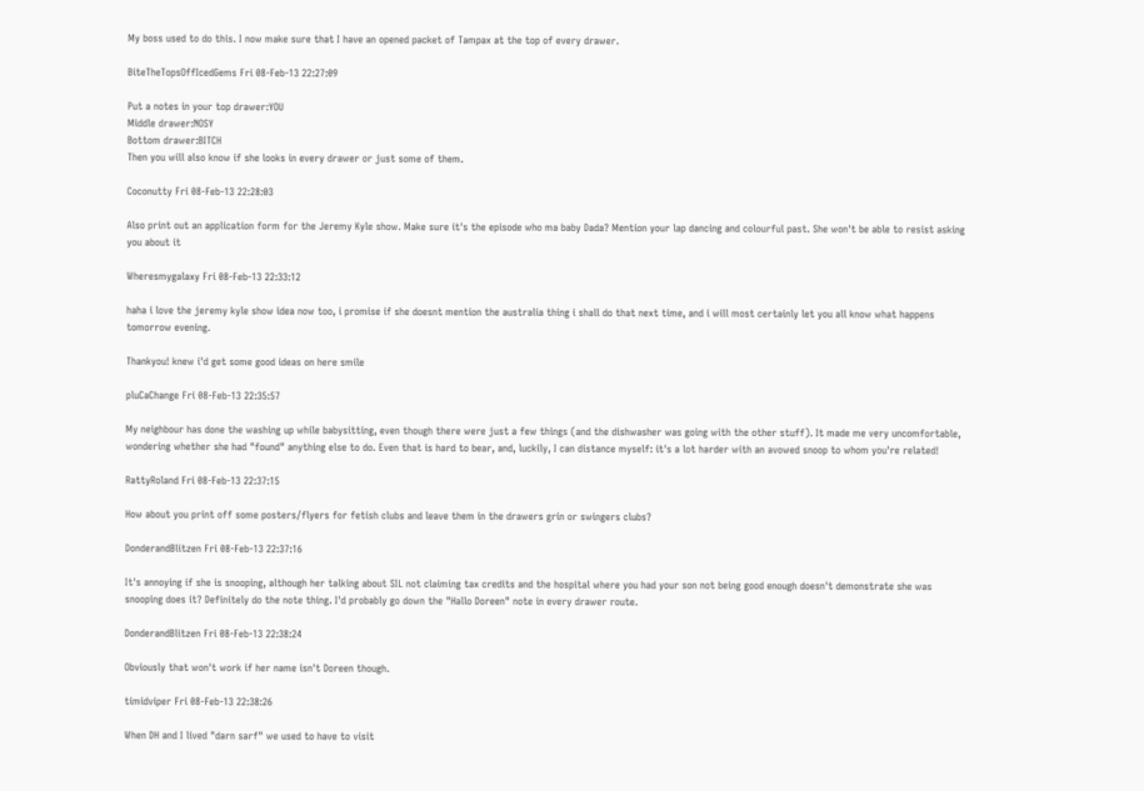My boss used to do this. I now make sure that I have an opened packet of Tampax at the top of every drawer.

BiteTheTopsOffIcedGems Fri 08-Feb-13 22:27:09

Put a notes in your top drawer:YOU
Middle drawer:NOSY
Bottom drawer:BITCH
Then you will also know if she looks in every drawer or just some of them.

Coconutty Fri 08-Feb-13 22:28:03

Also print out an application form for the Jeremy Kyle show. Make sure it's the episode who ma baby Dada? Mention your lap dancing and colourful past. She won't be able to resist asking you about it

Wheresmygalaxy Fri 08-Feb-13 22:33:12

haha i love the jeremy kyle show idea now too, i promise if she doesnt mention the australia thing i shall do that next time, and i will most certainly let you all know what happens tomorrow evening.

Thankyou! knew i'd get some good ideas on here smile

pluCaChange Fri 08-Feb-13 22:35:57

My neighbour has done the washing up while babysitting, even though there were just a few things (and the dishwasher was going with the other stuff). It made me very uncomfortable, wondering whether she had "found" anything else to do. Even that is hard to bear, and, luckily, I can distance myself: it's a lot harder with an avowed snoop to whom you're related!

RattyRoland Fri 08-Feb-13 22:37:15

How about you print off some posters/flyers for fetish clubs and leave them in the drawers grin or swingers clubs?

DonderandBlitzen Fri 08-Feb-13 22:37:16

It's annoying if she is snooping, although her talking about SIL not claiming tax credits and the hospital where you had your son not being good enough doesn't demonstrate she was snooping does it? Definitely do the note thing. I'd probably go down the "Hallo Doreen" note in every drawer route.

DonderandBlitzen Fri 08-Feb-13 22:38:24

Obviously that won't work if her name isn't Doreen though.

timidviper Fri 08-Feb-13 22:38:26

When DH and I lived "darn sarf" we used to have to visit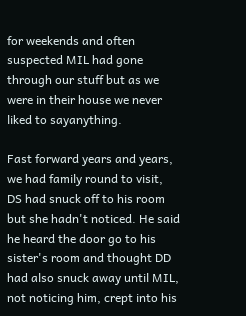for weekends and often suspected MIL had gone through our stuff but as we were in their house we never liked to sayanything.

Fast forward years and years, we had family round to visit, DS had snuck off to his room but she hadn't noticed. He said he heard the door go to his sister's room and thought DD had also snuck away until MIL, not noticing him, crept into his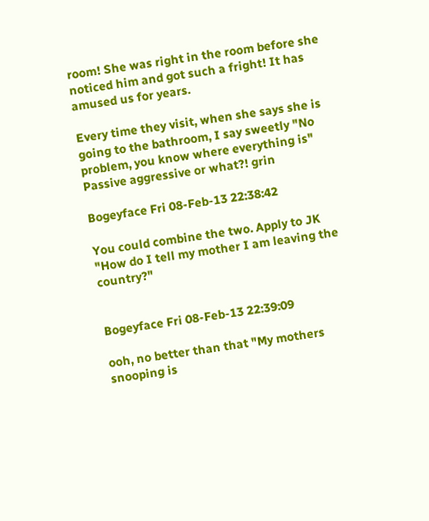room! She was right in the room before she noticed him and got such a fright! It has amused us for years.

Every time they visit, when she says she is going to the bathroom, I say sweetly "No problem, you know where everything is" Passive aggressive or what?! grin

Bogeyface Fri 08-Feb-13 22:38:42

You could combine the two. Apply to JK "How do I tell my mother I am leaving the country?"


Bogeyface Fri 08-Feb-13 22:39:09

ooh, no better than that "My mothers snooping is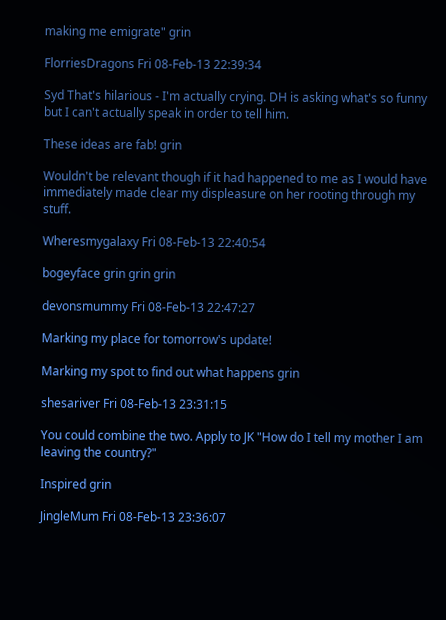making me emigrate" grin

FlorriesDragons Fri 08-Feb-13 22:39:34

Syd That's hilarious - I'm actually crying. DH is asking what's so funny but I can't actually speak in order to tell him.

These ideas are fab! grin

Wouldn't be relevant though if it had happened to me as I would have immediately made clear my displeasure on her rooting through my stuff.

Wheresmygalaxy Fri 08-Feb-13 22:40:54

bogeyface grin grin grin

devonsmummy Fri 08-Feb-13 22:47:27

Marking my place for tomorrow's update!

Marking my spot to find out what happens grin

shesariver Fri 08-Feb-13 23:31:15

You could combine the two. Apply to JK "How do I tell my mother I am leaving the country?"

Inspired grin

JingleMum Fri 08-Feb-13 23:36:07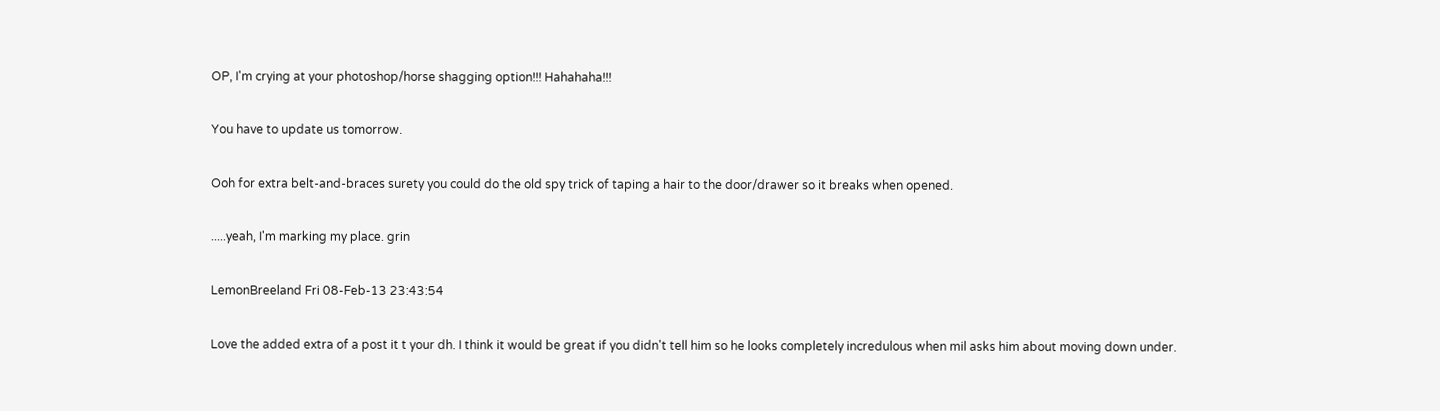OP, I'm crying at your photoshop/horse shagging option!!! Hahahaha!!!

You have to update us tomorrow.

Ooh for extra belt-and-braces surety you could do the old spy trick of taping a hair to the door/drawer so it breaks when opened.

.....yeah, I'm marking my place. grin

LemonBreeland Fri 08-Feb-13 23:43:54

Love the added extra of a post it t your dh. I think it would be great if you didn't tell him so he looks completely incredulous when mil asks him about moving down under.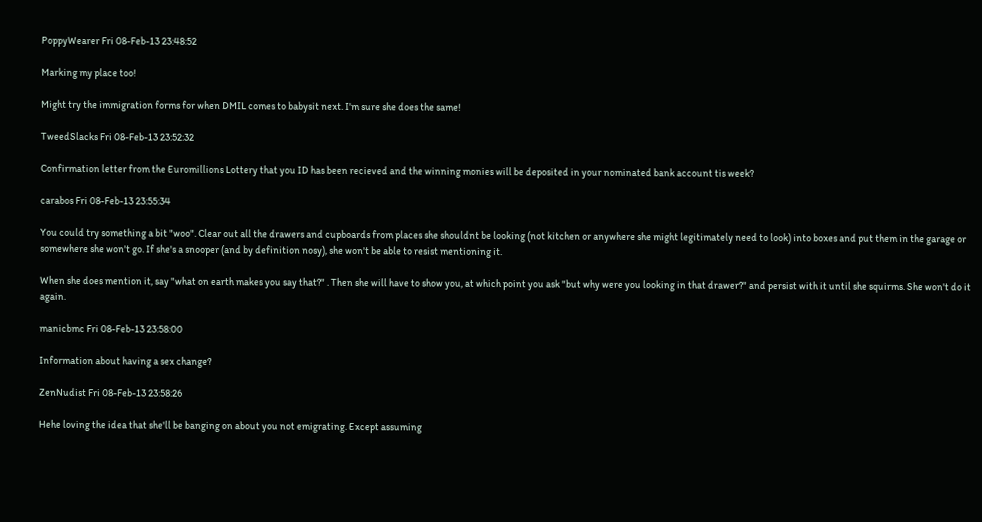PoppyWearer Fri 08-Feb-13 23:48:52

Marking my place too!

Might try the immigration forms for when DMIL comes to babysit next. I'm sure she does the same!

TweedSlacks Fri 08-Feb-13 23:52:32

Confirmation letter from the Euromillions Lottery that you ID has been recieved and the winning monies will be deposited in your nominated bank account tis week?

carabos Fri 08-Feb-13 23:55:34

You could try something a bit "woo". Clear out all the drawers and cupboards from places she shouldnt be looking (not kitchen or anywhere she might legitimately need to look) into boxes and put them in the garage or somewhere she won't go. If she's a snooper (and by definition nosy), she won't be able to resist mentioning it.

When she does mention it, say "what on earth makes you say that?" . Then she will have to show you, at which point you ask "but why were you looking in that drawer?" and persist with it until she squirms. She won't do it again.

manicbmc Fri 08-Feb-13 23:58:00

Information about having a sex change?

ZenNudist Fri 08-Feb-13 23:58:26

Hehe loving the idea that she'll be banging on about you not emigrating. Except assuming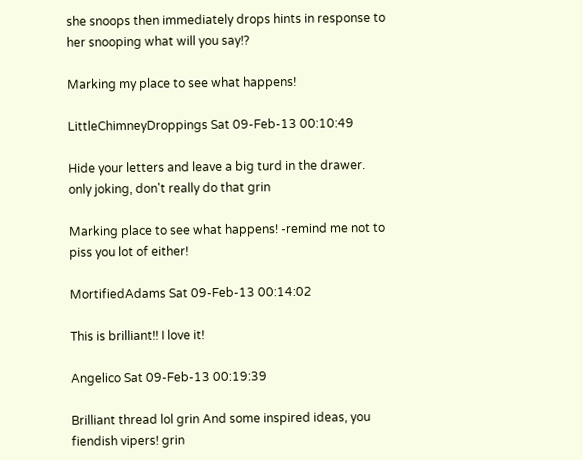she snoops then immediately drops hints in response to her snooping what will you say!?

Marking my place to see what happens!

LittleChimneyDroppings Sat 09-Feb-13 00:10:49

Hide your letters and leave a big turd in the drawer. only joking, don't really do that grin

Marking place to see what happens! -remind me not to piss you lot of either!

MortifiedAdams Sat 09-Feb-13 00:14:02

This is brilliant!! I love it!

Angelico Sat 09-Feb-13 00:19:39

Brilliant thread lol grin And some inspired ideas, you fiendish vipers! grin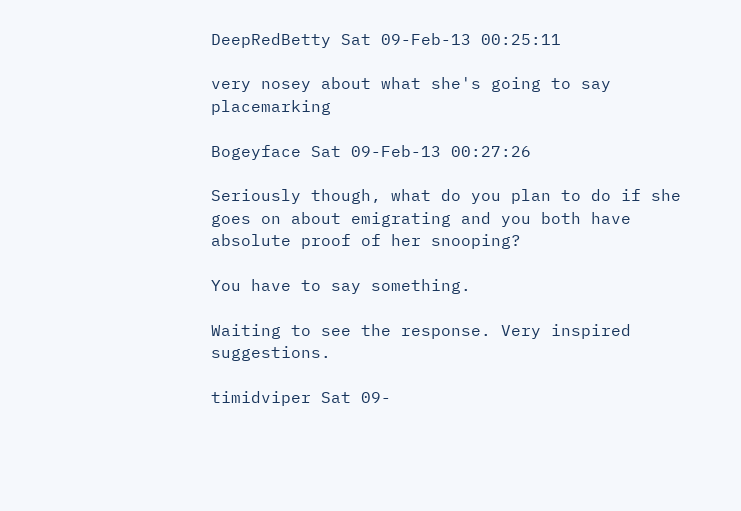DeepRedBetty Sat 09-Feb-13 00:25:11

very nosey about what she's going to say placemarking

Bogeyface Sat 09-Feb-13 00:27:26

Seriously though, what do you plan to do if she goes on about emigrating and you both have absolute proof of her snooping?

You have to say something.

Waiting to see the response. Very inspired suggestions.

timidviper Sat 09-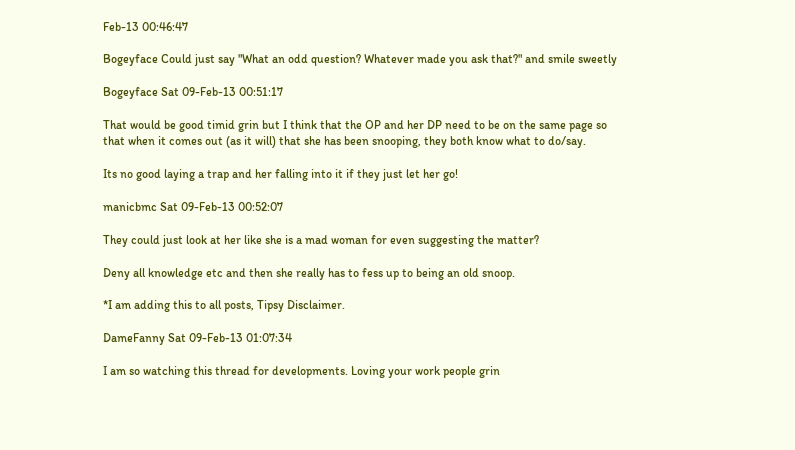Feb-13 00:46:47

Bogeyface Could just say "What an odd question? Whatever made you ask that?" and smile sweetly

Bogeyface Sat 09-Feb-13 00:51:17

That would be good timid grin but I think that the OP and her DP need to be on the same page so that when it comes out (as it will) that she has been snooping, they both know what to do/say.

Its no good laying a trap and her falling into it if they just let her go!

manicbmc Sat 09-Feb-13 00:52:07

They could just look at her like she is a mad woman for even suggesting the matter?

Deny all knowledge etc and then she really has to fess up to being an old snoop.

*I am adding this to all posts, Tipsy Disclaimer.

DameFanny Sat 09-Feb-13 01:07:34

I am so watching this thread for developments. Loving your work people grin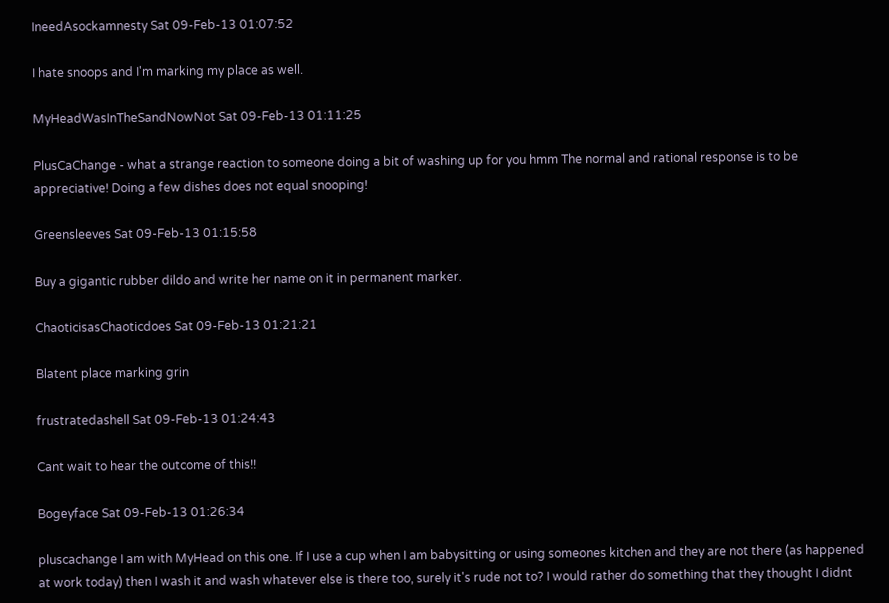IneedAsockamnesty Sat 09-Feb-13 01:07:52

I hate snoops and I'm marking my place as well.

MyHeadWasInTheSandNowNot Sat 09-Feb-13 01:11:25

PlusCaChange - what a strange reaction to someone doing a bit of washing up for you hmm The normal and rational response is to be appreciative! Doing a few dishes does not equal snooping!

Greensleeves Sat 09-Feb-13 01:15:58

Buy a gigantic rubber dildo and write her name on it in permanent marker.

ChaoticisasChaoticdoes Sat 09-Feb-13 01:21:21

Blatent place marking grin

frustratedashell Sat 09-Feb-13 01:24:43

Cant wait to hear the outcome of this!!

Bogeyface Sat 09-Feb-13 01:26:34

pluscachange I am with MyHead on this one. If I use a cup when I am babysitting or using someones kitchen and they are not there (as happened at work today) then I wash it and wash whatever else is there too, surely it's rude not to? I would rather do something that they thought I didnt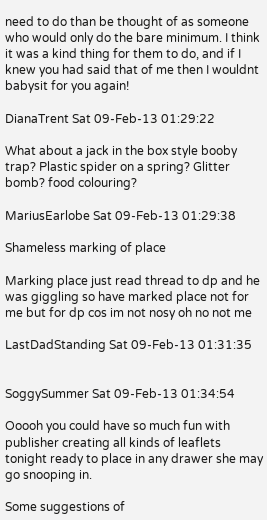need to do than be thought of as someone who would only do the bare minimum. I think it was a kind thing for them to do, and if I knew you had said that of me then I wouldnt babysit for you again!

DianaTrent Sat 09-Feb-13 01:29:22

What about a jack in the box style booby trap? Plastic spider on a spring? Glitter bomb? food colouring?

MariusEarlobe Sat 09-Feb-13 01:29:38

Shameless marking of place

Marking place just read thread to dp and he was giggling so have marked place not for me but for dp cos im not nosy oh no not me

LastDadStanding Sat 09-Feb-13 01:31:35


SoggySummer Sat 09-Feb-13 01:34:54

Ooooh you could have so much fun with publisher creating all kinds of leaflets tonight ready to place in any drawer she may go snooping in.

Some suggestions of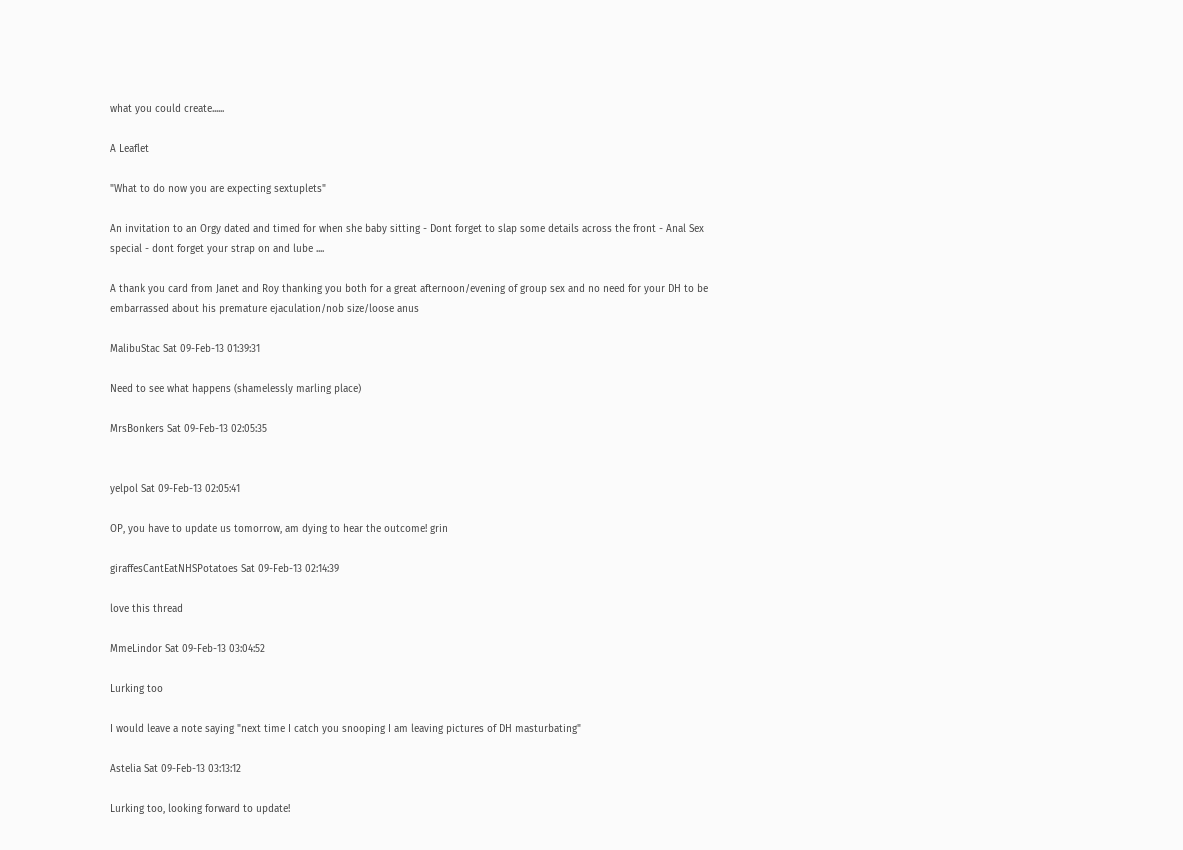what you could create......

A Leaflet

"What to do now you are expecting sextuplets"

An invitation to an Orgy dated and timed for when she baby sitting - Dont forget to slap some details across the front - Anal Sex special - dont forget your strap on and lube ....

A thank you card from Janet and Roy thanking you both for a great afternoon/evening of group sex and no need for your DH to be embarrassed about his premature ejaculation/nob size/loose anus

MalibuStac Sat 09-Feb-13 01:39:31

Need to see what happens (shamelessly marling place)

MrsBonkers Sat 09-Feb-13 02:05:35


yelpol Sat 09-Feb-13 02:05:41

OP, you have to update us tomorrow, am dying to hear the outcome! grin

giraffesCantEatNHSPotatoes Sat 09-Feb-13 02:14:39

love this thread

MmeLindor Sat 09-Feb-13 03:04:52

Lurking too

I would leave a note saying "next time I catch you snooping I am leaving pictures of DH masturbating"

Astelia Sat 09-Feb-13 03:13:12

Lurking too, looking forward to update!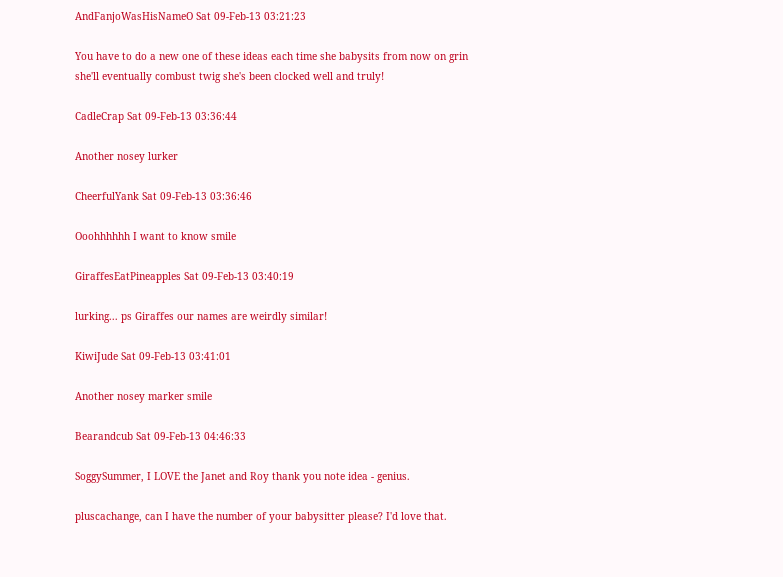AndFanjoWasHisNameO Sat 09-Feb-13 03:21:23

You have to do a new one of these ideas each time she babysits from now on grin she'll eventually combust twig she's been clocked well and truly!

CadleCrap Sat 09-Feb-13 03:36:44

Another nosey lurker

CheerfulYank Sat 09-Feb-13 03:36:46

Ooohhhhhh I want to know smile

GiraffesEatPineapples Sat 09-Feb-13 03:40:19

lurking... ps Giraffes our names are weirdly similar!

KiwiJude Sat 09-Feb-13 03:41:01

Another nosey marker smile

Bearandcub Sat 09-Feb-13 04:46:33

SoggySummer, I LOVE the Janet and Roy thank you note idea - genius.

pluscachange, can I have the number of your babysitter please? I'd love that.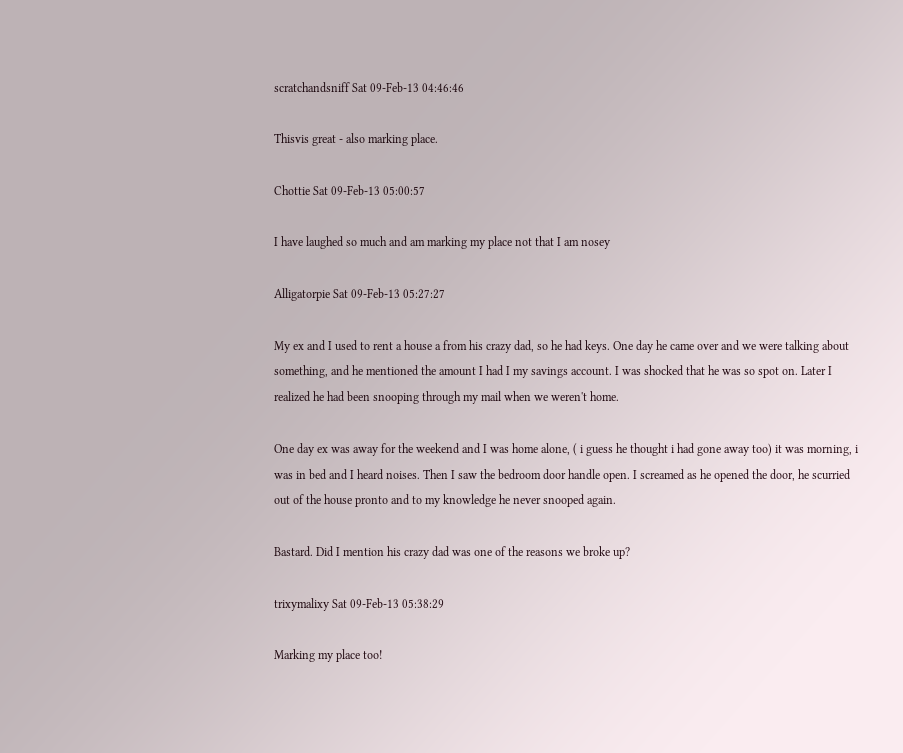scratchandsniff Sat 09-Feb-13 04:46:46

Thisvis great - also marking place.

Chottie Sat 09-Feb-13 05:00:57

I have laughed so much and am marking my place not that I am nosey

Alligatorpie Sat 09-Feb-13 05:27:27

My ex and I used to rent a house a from his crazy dad, so he had keys. One day he came over and we were talking about something, and he mentioned the amount I had I my savings account. I was shocked that he was so spot on. Later I realized he had been snooping through my mail when we weren't home.

One day ex was away for the weekend and I was home alone, ( i guess he thought i had gone away too) it was morning, i was in bed and I heard noises. Then I saw the bedroom door handle open. I screamed as he opened the door, he scurried out of the house pronto and to my knowledge he never snooped again.

Bastard. Did I mention his crazy dad was one of the reasons we broke up?

trixymalixy Sat 09-Feb-13 05:38:29

Marking my place too!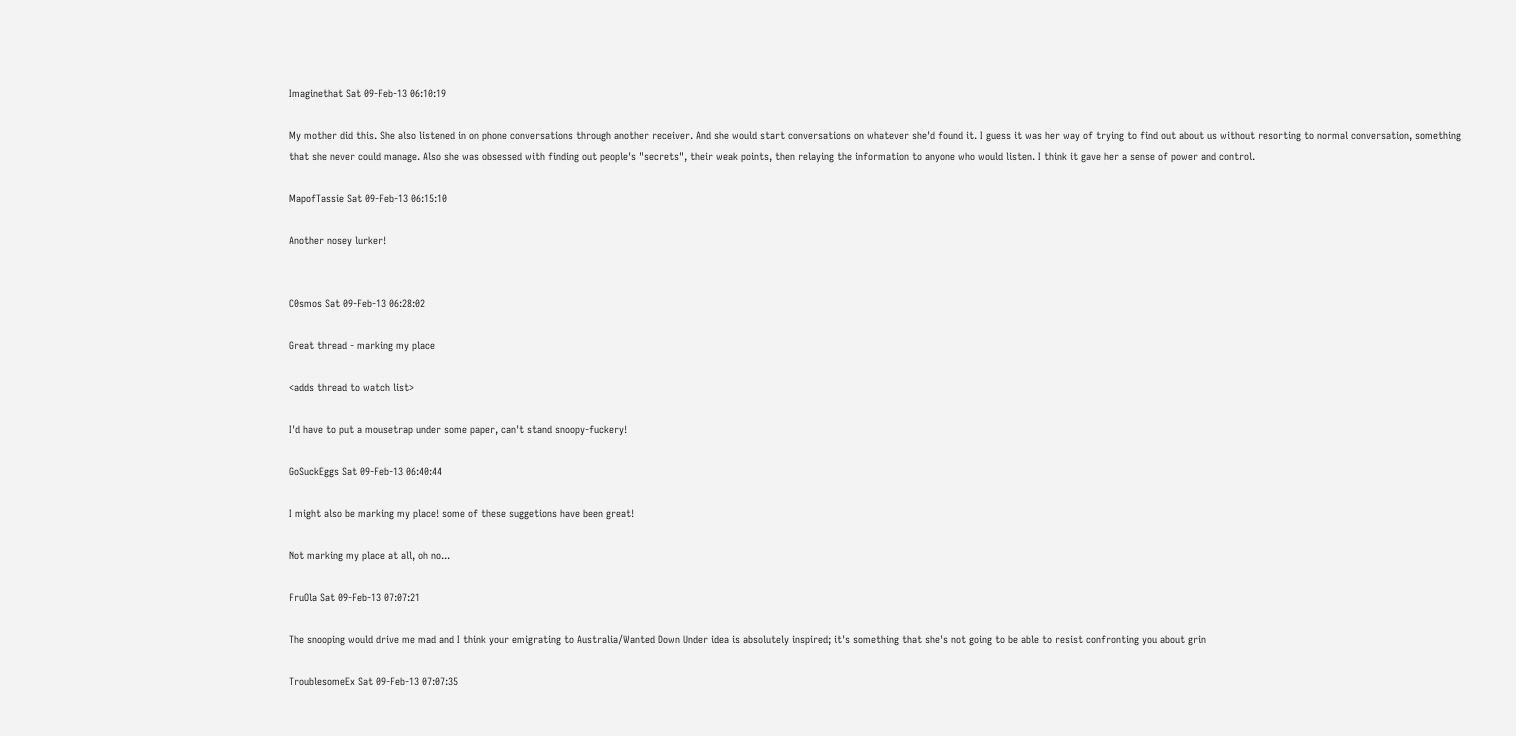Imaginethat Sat 09-Feb-13 06:10:19

My mother did this. She also listened in on phone conversations through another receiver. And she would start conversations on whatever she'd found it. I guess it was her way of trying to find out about us without resorting to normal conversation, something that she never could manage. Also she was obsessed with finding out people's "secrets", their weak points, then relaying the information to anyone who would listen. I think it gave her a sense of power and control.

MapofTassie Sat 09-Feb-13 06:15:10

Another nosey lurker!


C0smos Sat 09-Feb-13 06:28:02

Great thread - marking my place

<adds thread to watch list>

I'd have to put a mousetrap under some paper, can't stand snoopy-fuckery!

GoSuckEggs Sat 09-Feb-13 06:40:44

I might also be marking my place! some of these suggetions have been great!

Not marking my place at all, oh no...

FruOla Sat 09-Feb-13 07:07:21

The snooping would drive me mad and I think your emigrating to Australia/Wanted Down Under idea is absolutely inspired; it's something that she's not going to be able to resist confronting you about grin

TroublesomeEx Sat 09-Feb-13 07:07:35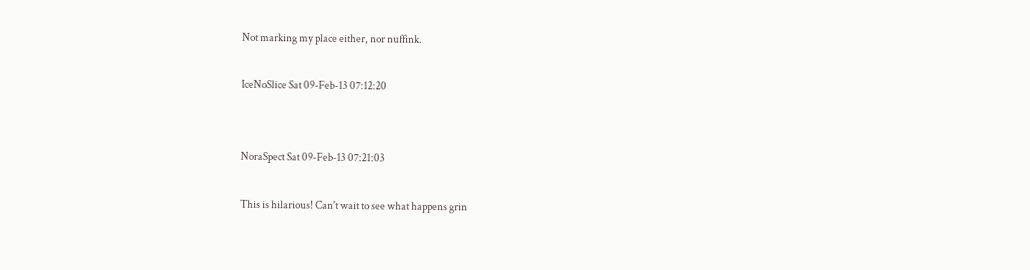Not marking my place either, nor nuffink.

IceNoSlice Sat 09-Feb-13 07:12:20


NoraSpect Sat 09-Feb-13 07:21:03

This is hilarious! Can't wait to see what happens grin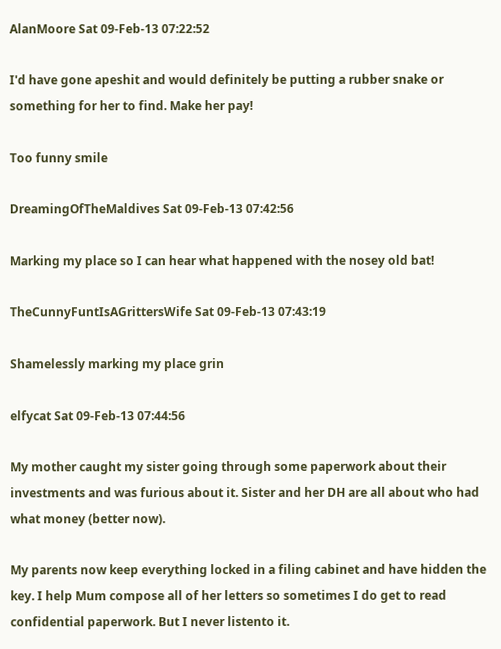AlanMoore Sat 09-Feb-13 07:22:52

I'd have gone apeshit and would definitely be putting a rubber snake or something for her to find. Make her pay!

Too funny smile

DreamingOfTheMaldives Sat 09-Feb-13 07:42:56

Marking my place so I can hear what happened with the nosey old bat!

TheCunnyFuntIsAGrittersWife Sat 09-Feb-13 07:43:19

Shamelessly marking my place grin

elfycat Sat 09-Feb-13 07:44:56

My mother caught my sister going through some paperwork about their investments and was furious about it. Sister and her DH are all about who had what money (better now).

My parents now keep everything locked in a filing cabinet and have hidden the key. I help Mum compose all of her letters so sometimes I do get to read confidential paperwork. But I never listento it.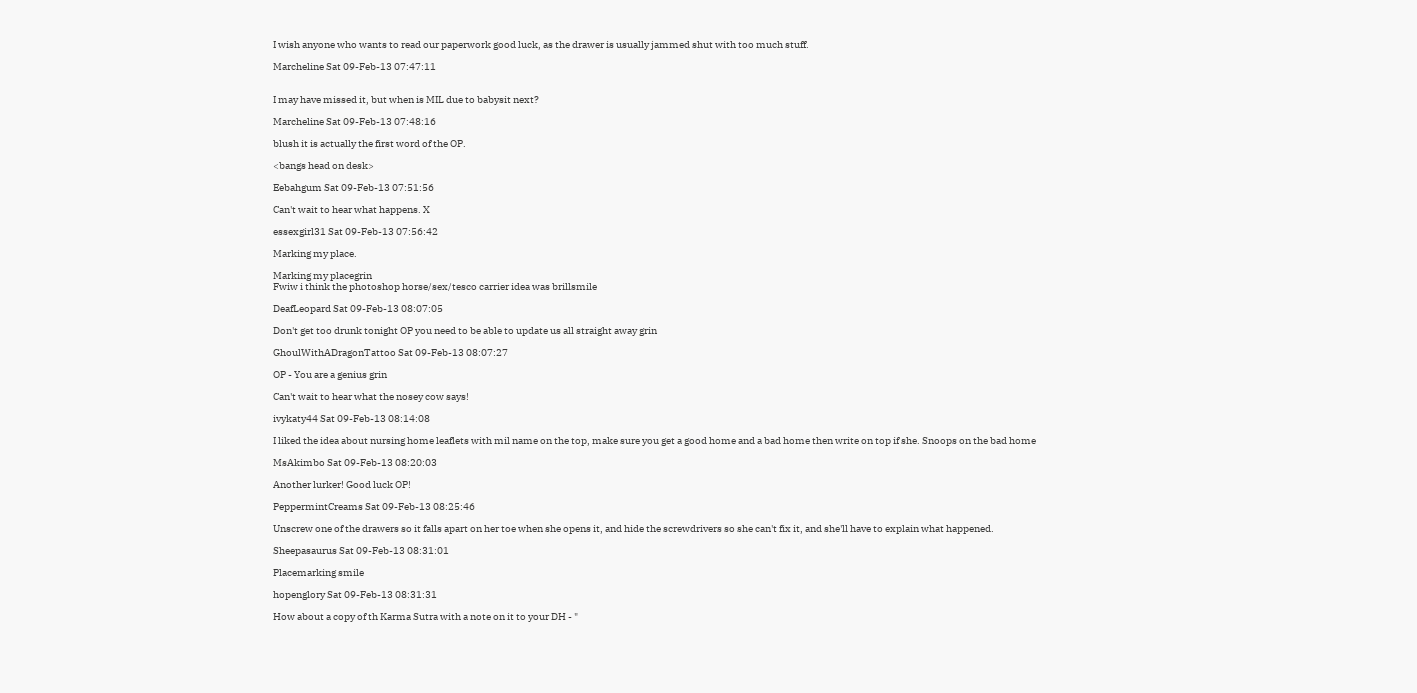I wish anyone who wants to read our paperwork good luck, as the drawer is usually jammed shut with too much stuff.

Marcheline Sat 09-Feb-13 07:47:11


I may have missed it, but when is MIL due to babysit next?

Marcheline Sat 09-Feb-13 07:48:16

blush it is actually the first word of the OP.

<bangs head on desk>

Eebahgum Sat 09-Feb-13 07:51:56

Can't wait to hear what happens. X

essexgirl31 Sat 09-Feb-13 07:56:42

Marking my place.

Marking my placegrin
Fwiw i think the photoshop horse/sex/tesco carrier idea was brillsmile

DeafLeopard Sat 09-Feb-13 08:07:05

Don't get too drunk tonight OP you need to be able to update us all straight away grin

GhoulWithADragonTattoo Sat 09-Feb-13 08:07:27

OP - You are a genius grin

Can't wait to hear what the nosey cow says!

ivykaty44 Sat 09-Feb-13 08:14:08

I liked the idea about nursing home leaflets with mil name on the top, make sure you get a good home and a bad home then write on top if she. Snoops on the bad home

MsAkimbo Sat 09-Feb-13 08:20:03

Another lurker! Good luck OP!

PeppermintCreams Sat 09-Feb-13 08:25:46

Unscrew one of the drawers so it falls apart on her toe when she opens it, and hide the screwdrivers so she can't fix it, and she'll have to explain what happened.

Sheepasaurus Sat 09-Feb-13 08:31:01

Placemarking smile

hopenglory Sat 09-Feb-13 08:31:31

How about a copy of th Karma Sutra with a note on it to your DH - "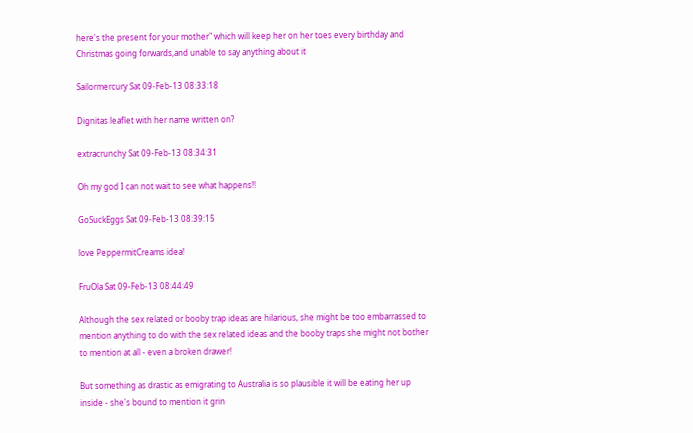here's the present for your mother" which will keep her on her toes every birthday and Christmas going forwards,and unable to say anything about it

Sailormercury Sat 09-Feb-13 08:33:18

Dignitas leaflet with her name written on?

extracrunchy Sat 09-Feb-13 08:34:31

Oh my god I can not wait to see what happens!!

GoSuckEggs Sat 09-Feb-13 08:39:15

love PeppermitCreams idea!

FruOla Sat 09-Feb-13 08:44:49

Although the sex related or booby trap ideas are hilarious, she might be too embarrassed to mention anything to do with the sex related ideas and the booby traps she might not bother to mention at all - even a broken drawer!

But something as drastic as emigrating to Australia is so plausible it will be eating her up inside - she's bound to mention it grin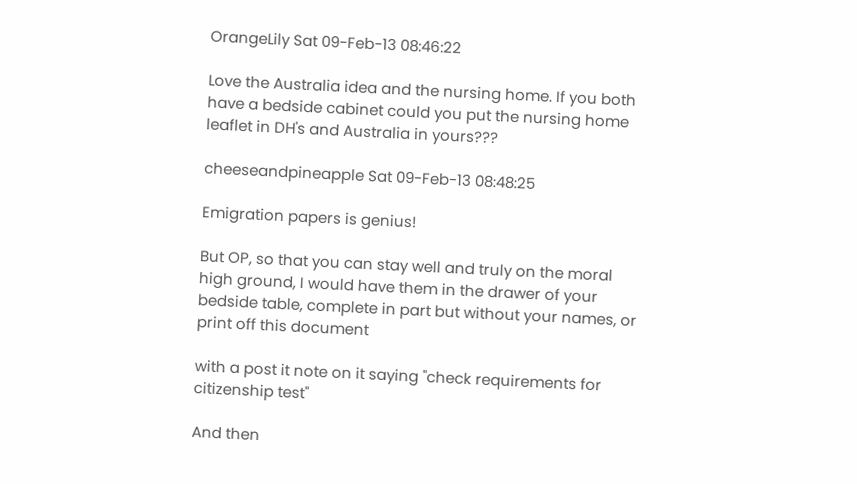OrangeLily Sat 09-Feb-13 08:46:22

Love the Australia idea and the nursing home. If you both have a bedside cabinet could you put the nursing home leaflet in DH's and Australia in yours???

cheeseandpineapple Sat 09-Feb-13 08:48:25

Emigration papers is genius!

But OP, so that you can stay well and truly on the moral high ground, I would have them in the drawer of your bedside table, complete in part but without your names, or print off this document

with a post it note on it saying "check requirements for citizenship test"

And then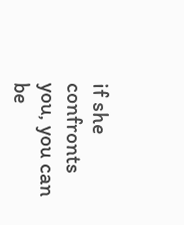if she confronts you, you can be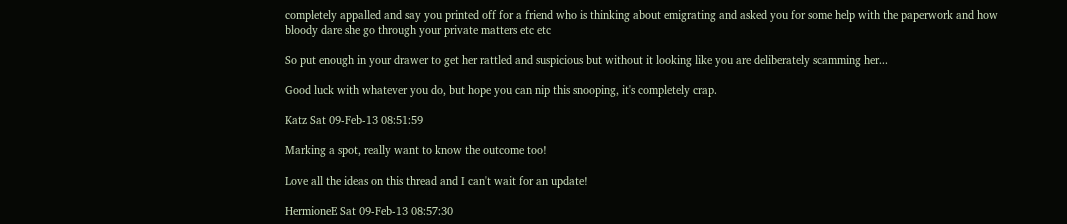completely appalled and say you printed off for a friend who is thinking about emigrating and asked you for some help with the paperwork and how bloody dare she go through your private matters etc etc

So put enough in your drawer to get her rattled and suspicious but without it looking like you are deliberately scamming her...

Good luck with whatever you do, but hope you can nip this snooping, it's completely crap.

Katz Sat 09-Feb-13 08:51:59

Marking a spot, really want to know the outcome too!

Love all the ideas on this thread and I can't wait for an update!

HermioneE Sat 09-Feb-13 08:57:30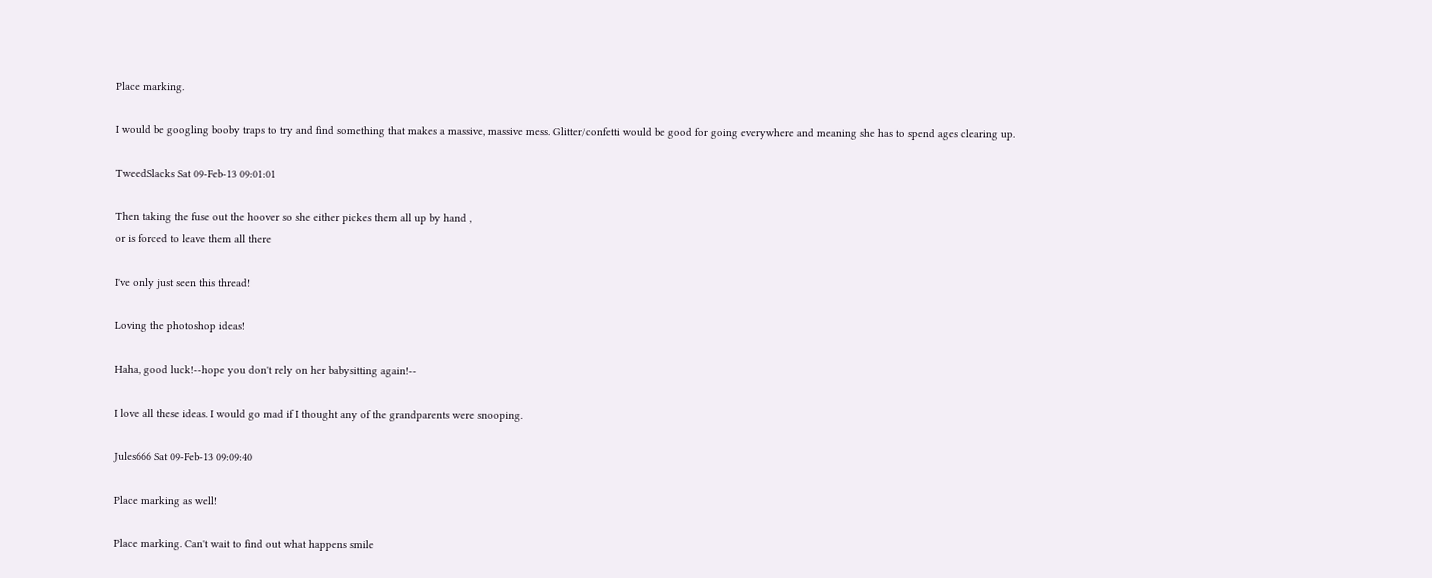Place marking.

I would be googling booby traps to try and find something that makes a massive, massive mess. Glitter/confetti would be good for going everywhere and meaning she has to spend ages clearing up.

TweedSlacks Sat 09-Feb-13 09:01:01

Then taking the fuse out the hoover so she either pickes them all up by hand ,
or is forced to leave them all there

I've only just seen this thread!

Loving the photoshop ideas!

Haha, good luck!--hope you don't rely on her babysitting again!--

I love all these ideas. I would go mad if I thought any of the grandparents were snooping.

Jules666 Sat 09-Feb-13 09:09:40

Place marking as well!

Place marking. Can't wait to find out what happens smile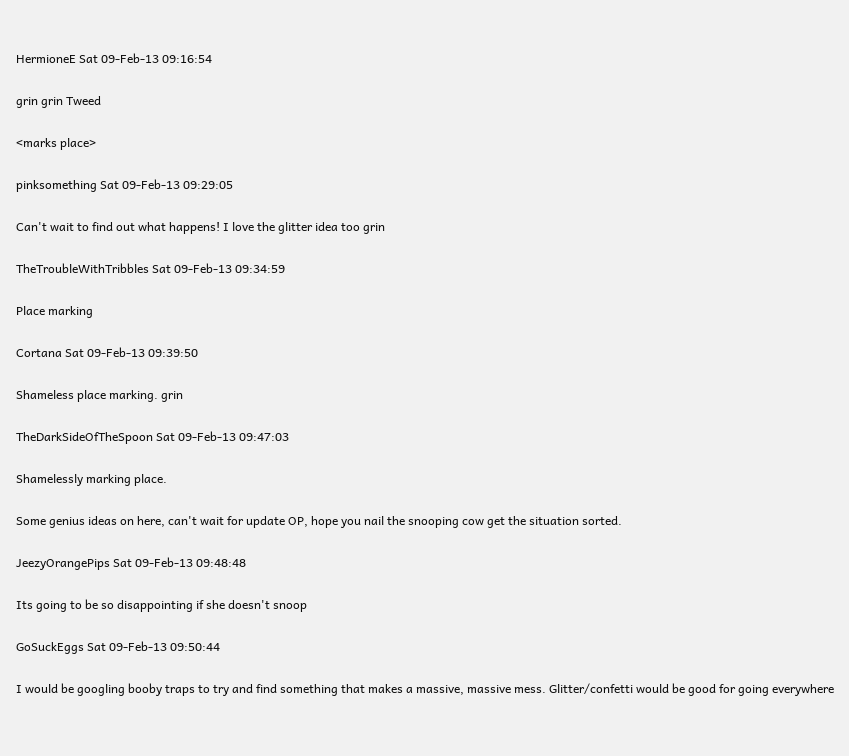HermioneE Sat 09-Feb-13 09:16:54

grin grin Tweed

<marks place>

pinksomething Sat 09-Feb-13 09:29:05

Can't wait to find out what happens! I love the glitter idea too grin

TheTroubleWithTribbles Sat 09-Feb-13 09:34:59

Place marking

Cortana Sat 09-Feb-13 09:39:50

Shameless place marking. grin

TheDarkSideOfTheSpoon Sat 09-Feb-13 09:47:03

Shamelessly marking place.

Some genius ideas on here, can't wait for update OP, hope you nail the snooping cow get the situation sorted.

JeezyOrangePips Sat 09-Feb-13 09:48:48

Its going to be so disappointing if she doesn't snoop

GoSuckEggs Sat 09-Feb-13 09:50:44

I would be googling booby traps to try and find something that makes a massive, massive mess. Glitter/confetti would be good for going everywhere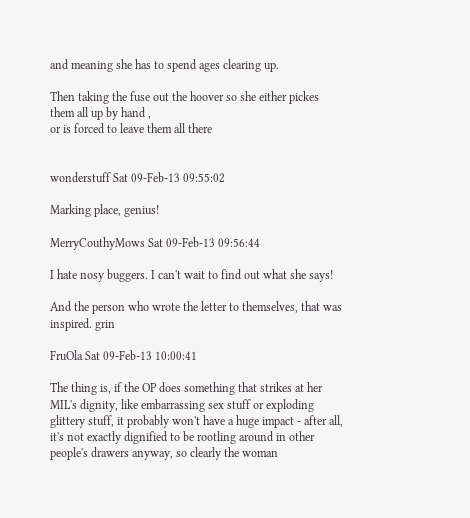and meaning she has to spend ages clearing up.

Then taking the fuse out the hoover so she either pickes them all up by hand ,
or is forced to leave them all there


wonderstuff Sat 09-Feb-13 09:55:02

Marking place, genius!

MerryCouthyMows Sat 09-Feb-13 09:56:44

I hate nosy buggers. I can't wait to find out what she says!

And the person who wrote the letter to themselves, that was inspired. grin

FruOla Sat 09-Feb-13 10:00:41

The thing is, if the OP does something that strikes at her MIL's dignity, like embarrassing sex stuff or exploding glittery stuff, it probably won't have a huge impact - after all, it's not exactly dignified to be rootling around in other people's drawers anyway, so clearly the woman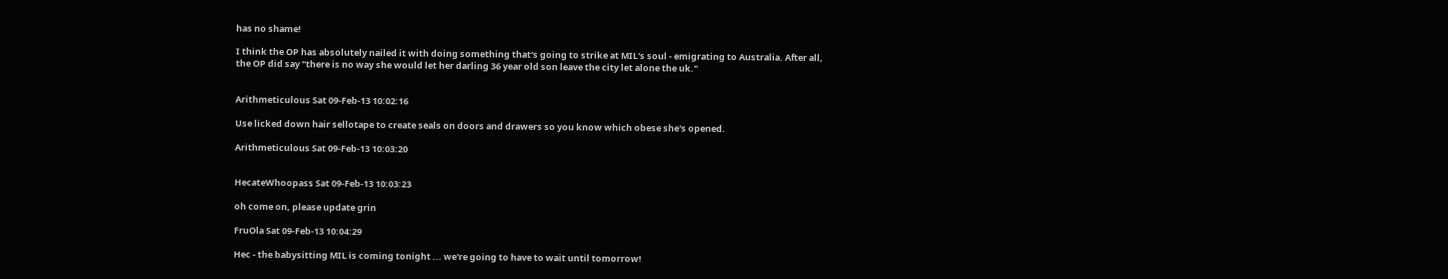has no shame!

I think the OP has absolutely nailed it with doing something that's going to strike at MIL's soul - emigrating to Australia. After all, the OP did say "there is no way she would let her darling 36 year old son leave the city let alone the uk."


Arithmeticulous Sat 09-Feb-13 10:02:16

Use licked down hair sellotape to create seals on doors and drawers so you know which obese she's opened.

Arithmeticulous Sat 09-Feb-13 10:03:20


HecateWhoopass Sat 09-Feb-13 10:03:23

oh come on, please update grin

FruOla Sat 09-Feb-13 10:04:29

Hec - the babysitting MIL is coming tonight ... we're going to have to wait until tomorrow!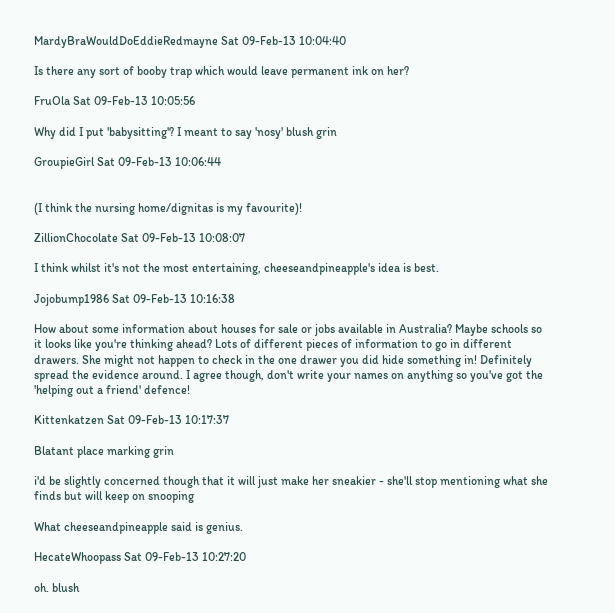MardyBraWouldDoEddieRedmayne Sat 09-Feb-13 10:04:40

Is there any sort of booby trap which would leave permanent ink on her?

FruOla Sat 09-Feb-13 10:05:56

Why did I put 'babysitting'? I meant to say 'nosy' blush grin

GroupieGirl Sat 09-Feb-13 10:06:44


(I think the nursing home/dignitas is my favourite)!

ZillionChocolate Sat 09-Feb-13 10:08:07

I think whilst it's not the most entertaining, cheeseandpineapple's idea is best.

Jojobump1986 Sat 09-Feb-13 10:16:38

How about some information about houses for sale or jobs available in Australia? Maybe schools so it looks like you're thinking ahead? Lots of different pieces of information to go in different drawers. She might not happen to check in the one drawer you did hide something in! Definitely spread the evidence around. I agree though, don't write your names on anything so you've got the 'helping out a friend' defence!

Kittenkatzen Sat 09-Feb-13 10:17:37

Blatant place marking grin

i'd be slightly concerned though that it will just make her sneakier - she'll stop mentioning what she finds but will keep on snooping

What cheeseandpineapple said is genius.

HecateWhoopass Sat 09-Feb-13 10:27:20

oh. blush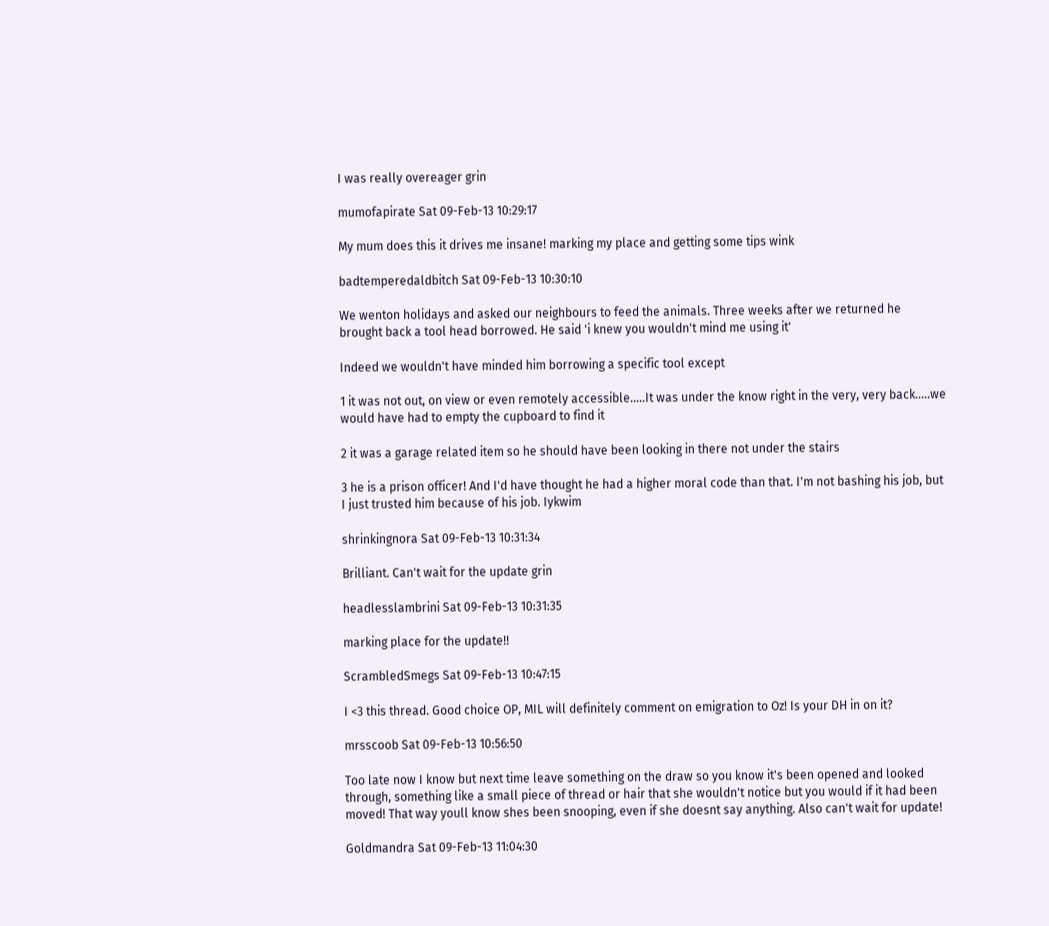I was really overeager grin

mumofapirate Sat 09-Feb-13 10:29:17

My mum does this it drives me insane! marking my place and getting some tips wink

badtemperedaldbitch Sat 09-Feb-13 10:30:10

We wenton holidays and asked our neighbours to feed the animals. Three weeks after we returned he brought back a tool head borrowed. He said 'i knew you wouldn't mind me using it'

Indeed we wouldn't have minded him borrowing a specific tool except

1 it was not out, on view or even remotely accessible.....It was under the know right in the very, very back.....we would have had to empty the cupboard to find it

2 it was a garage related item so he should have been looking in there not under the stairs

3 he is a prison officer! And I'd have thought he had a higher moral code than that. I'm not bashing his job, but I just trusted him because of his job. Iykwim

shrinkingnora Sat 09-Feb-13 10:31:34

Brilliant. Can't wait for the update grin

headlesslambrini Sat 09-Feb-13 10:31:35

marking place for the update!!

ScrambledSmegs Sat 09-Feb-13 10:47:15

I <3 this thread. Good choice OP, MIL will definitely comment on emigration to Oz! Is your DH in on it?

mrsscoob Sat 09-Feb-13 10:56:50

Too late now I know but next time leave something on the draw so you know it's been opened and looked through, something like a small piece of thread or hair that she wouldn't notice but you would if it had been moved! That way youll know shes been snooping, even if she doesnt say anything. Also can't wait for update!

Goldmandra Sat 09-Feb-13 11:04:30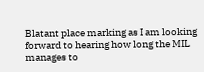Blatant place marking as I am looking forward to hearing how long the MIL manages to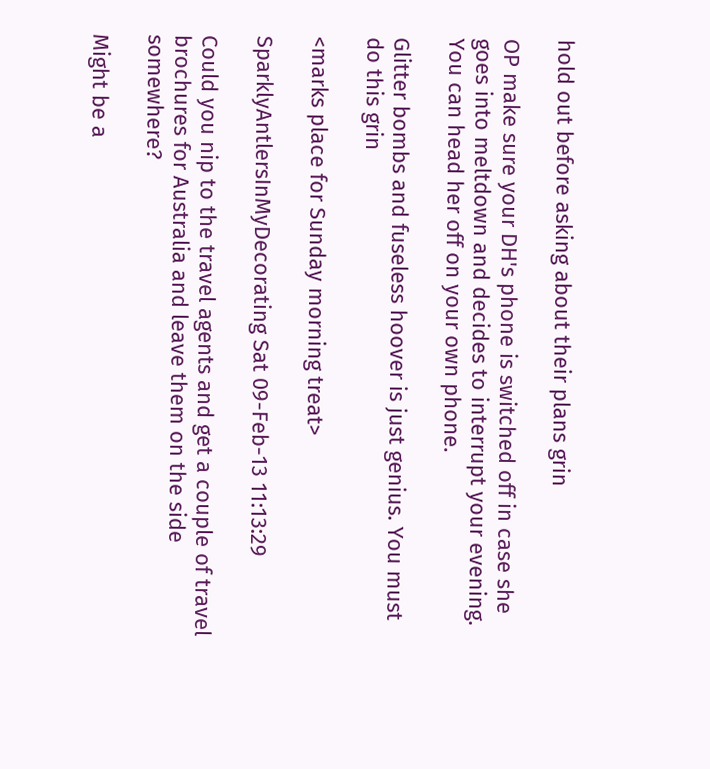hold out before asking about their plans grin

OP make sure your DH's phone is switched off in case she goes into meltdown and decides to interrupt your evening. You can head her off on your own phone.

Glitter bombs and fuseless hoover is just genius. You must do this grin

<marks place for Sunday morning treat>

SparklyAntlersInMyDecorating Sat 09-Feb-13 11:13:29

Could you nip to the travel agents and get a couple of travel brochures for Australia and leave them on the side somewhere?

Might be a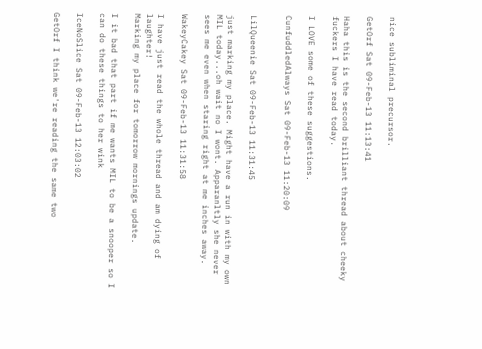nice subliminal precursor.

GetOrf Sat 09-Feb-13 11:13:41

Haha this is the second brilliant thread about cheeky fuckers I have read today.

I LOVE some of these suggestions.

CunfuddledAlways Sat 09-Feb-13 11:20:09


LilQueenie Sat 09-Feb-13 11:31:45

just marking my place. Might have a run in with my own MIL today...oh wait no I wont. Apparanltly she never sees me even when staring right at me inches away.

WakeyCakey Sat 09-Feb-13 11:31:58

I have just read the whole thread and am dying of laughter!
Marking my place for tomorrow mornings update.

I it bad that part if me wants MIL to be a snooper so I can do these things to her wink

IceNoSlice Sat 09-Feb-13 12:03:02

GetOrf I think we're reading the same two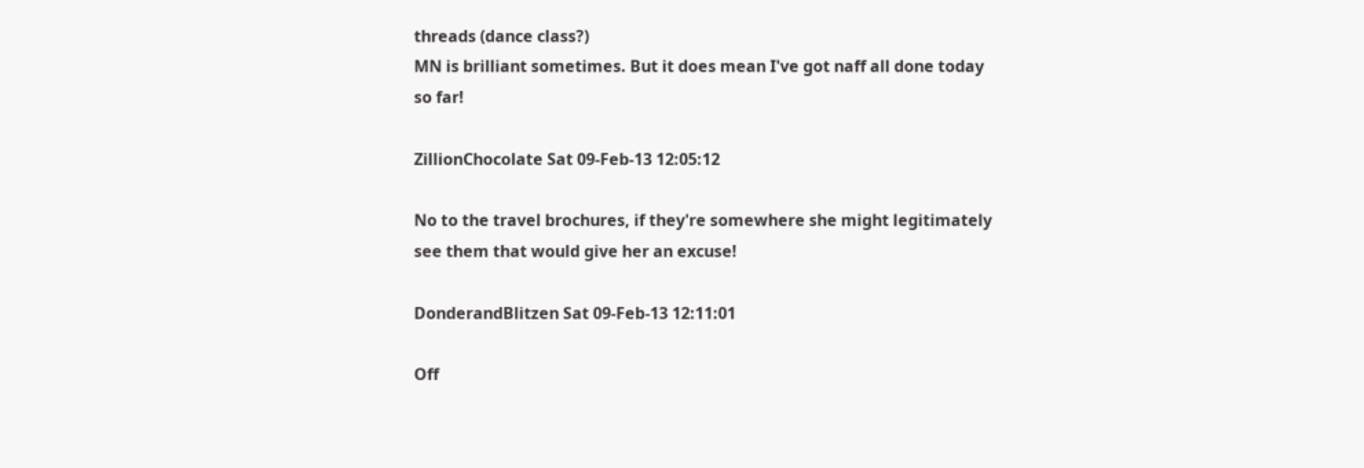threads (dance class?)
MN is brilliant sometimes. But it does mean I've got naff all done today so far!

ZillionChocolate Sat 09-Feb-13 12:05:12

No to the travel brochures, if they're somewhere she might legitimately see them that would give her an excuse!

DonderandBlitzen Sat 09-Feb-13 12:11:01

Off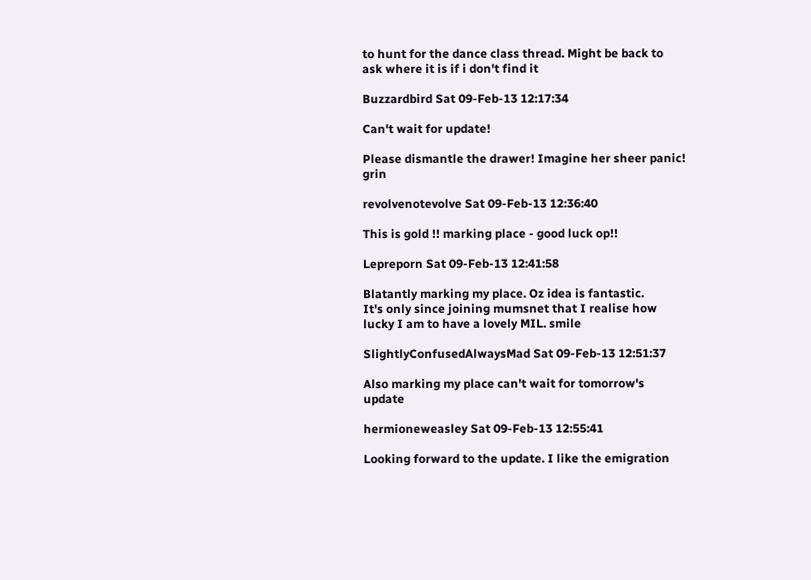to hunt for the dance class thread. Might be back to ask where it is if i don't find it

Buzzardbird Sat 09-Feb-13 12:17:34

Can't wait for update!

Please dismantle the drawer! Imagine her sheer panic! grin

revolvenotevolve Sat 09-Feb-13 12:36:40

This is gold !! marking place - good luck op!!

Lepreporn Sat 09-Feb-13 12:41:58

Blatantly marking my place. Oz idea is fantastic.
It's only since joining mumsnet that I realise how lucky I am to have a lovely MIL. smile

SlightlyConfusedAlwaysMad Sat 09-Feb-13 12:51:37

Also marking my place can't wait for tomorrow's update

hermioneweasley Sat 09-Feb-13 12:55:41

Looking forward to the update. I like the emigration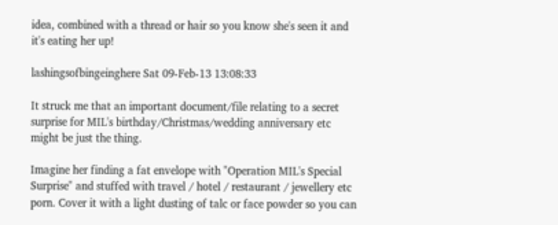idea, combined with a thread or hair so you know she's seen it and it's eating her up!

lashingsofbingeinghere Sat 09-Feb-13 13:08:33

It struck me that an important document/file relating to a secret surprise for MIL's birthday/Christmas/wedding anniversary etc might be just the thing.

Imagine her finding a fat envelope with "Operation MIL's Special Surprise" and stuffed with travel / hotel / restaurant / jewellery etc porn. Cover it with a light dusting of talc or face powder so you can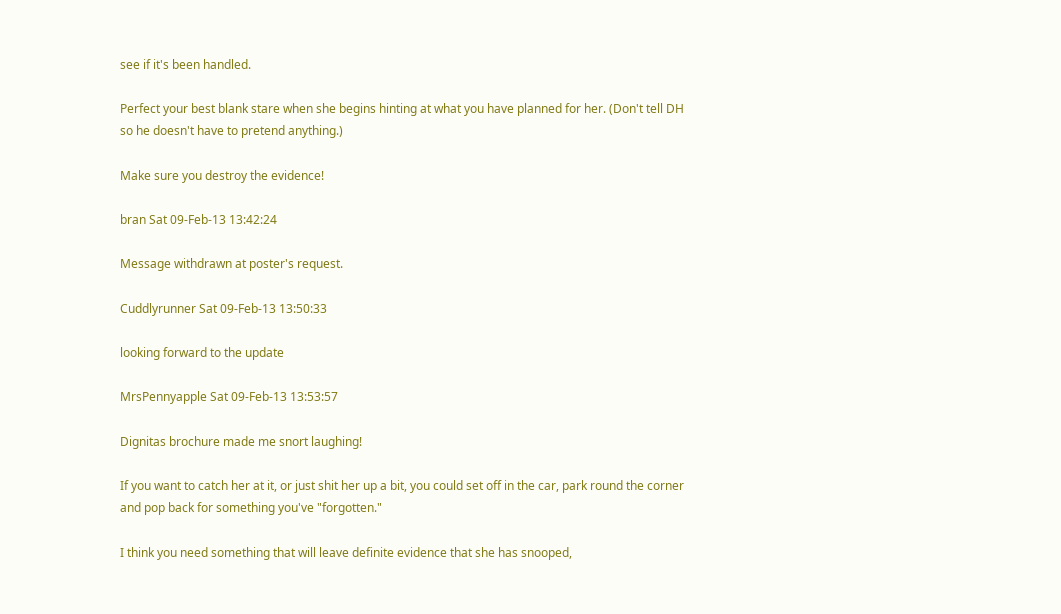see if it's been handled.

Perfect your best blank stare when she begins hinting at what you have planned for her. (Don't tell DH so he doesn't have to pretend anything.)

Make sure you destroy the evidence!

bran Sat 09-Feb-13 13:42:24

Message withdrawn at poster's request.

Cuddlyrunner Sat 09-Feb-13 13:50:33

looking forward to the update

MrsPennyapple Sat 09-Feb-13 13:53:57

Dignitas brochure made me snort laughing!

If you want to catch her at it, or just shit her up a bit, you could set off in the car, park round the corner and pop back for something you've "forgotten."

I think you need something that will leave definite evidence that she has snooped,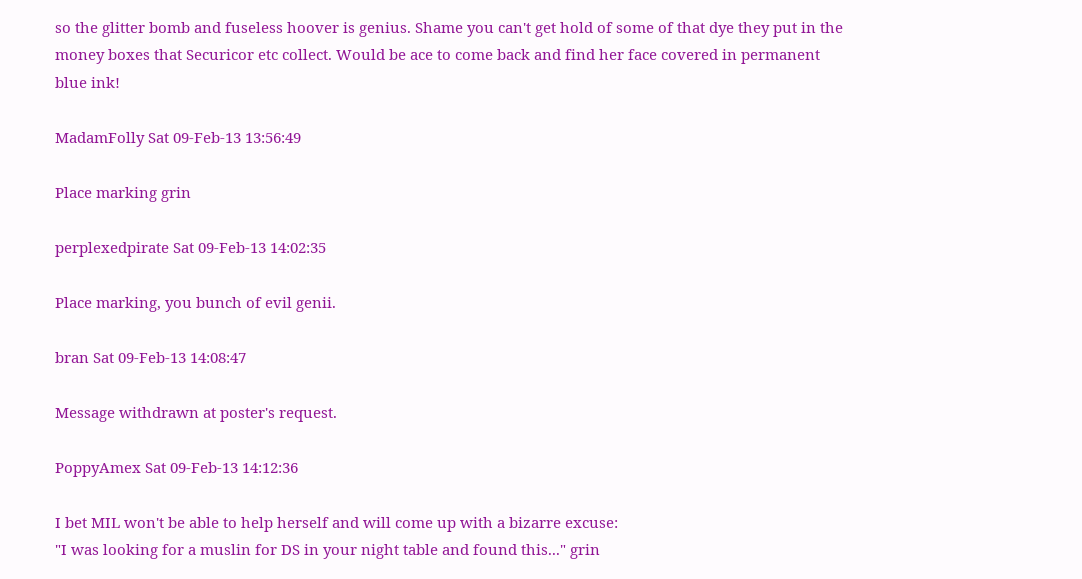so the glitter bomb and fuseless hoover is genius. Shame you can't get hold of some of that dye they put in the money boxes that Securicor etc collect. Would be ace to come back and find her face covered in permanent blue ink!

MadamFolly Sat 09-Feb-13 13:56:49

Place marking grin

perplexedpirate Sat 09-Feb-13 14:02:35

Place marking, you bunch of evil genii.

bran Sat 09-Feb-13 14:08:47

Message withdrawn at poster's request.

PoppyAmex Sat 09-Feb-13 14:12:36

I bet MIL won't be able to help herself and will come up with a bizarre excuse:
"I was looking for a muslin for DS in your night table and found this..." grin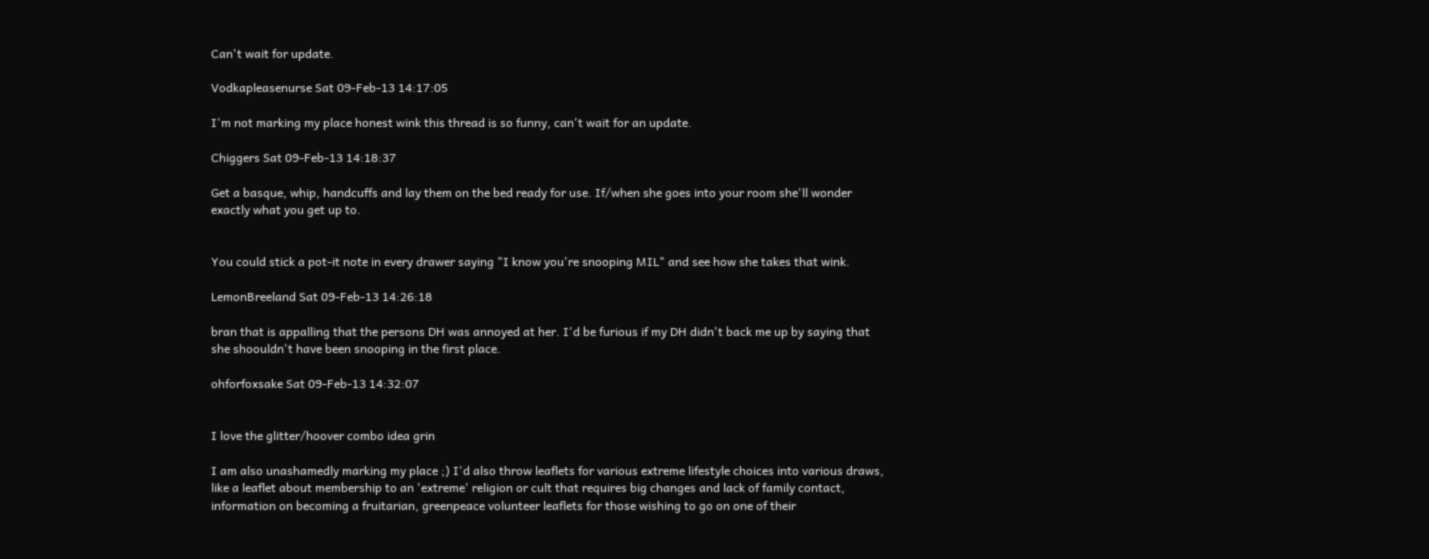Can't wait for update.

Vodkapleasenurse Sat 09-Feb-13 14:17:05

I'm not marking my place honest wink this thread is so funny, can't wait for an update.

Chiggers Sat 09-Feb-13 14:18:37

Get a basque, whip, handcuffs and lay them on the bed ready for use. If/when she goes into your room she'll wonder exactly what you get up to.


You could stick a pot-it note in every drawer saying "I know you're snooping MIL" and see how she takes that wink.

LemonBreeland Sat 09-Feb-13 14:26:18

bran that is appalling that the persons DH was annoyed at her. I'd be furious if my DH didn't back me up by saying that she shoouldn't have been snooping in the first place.

ohforfoxsake Sat 09-Feb-13 14:32:07


I love the glitter/hoover combo idea grin

I am also unashamedly marking my place ;) I'd also throw leaflets for various extreme lifestyle choices into various draws, like a leaflet about membership to an 'extreme' religion or cult that requires big changes and lack of family contact, information on becoming a fruitarian, greenpeace volunteer leaflets for those wishing to go on one of their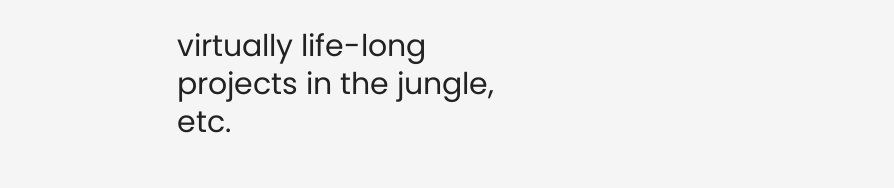virtually life-long projects in the jungle, etc.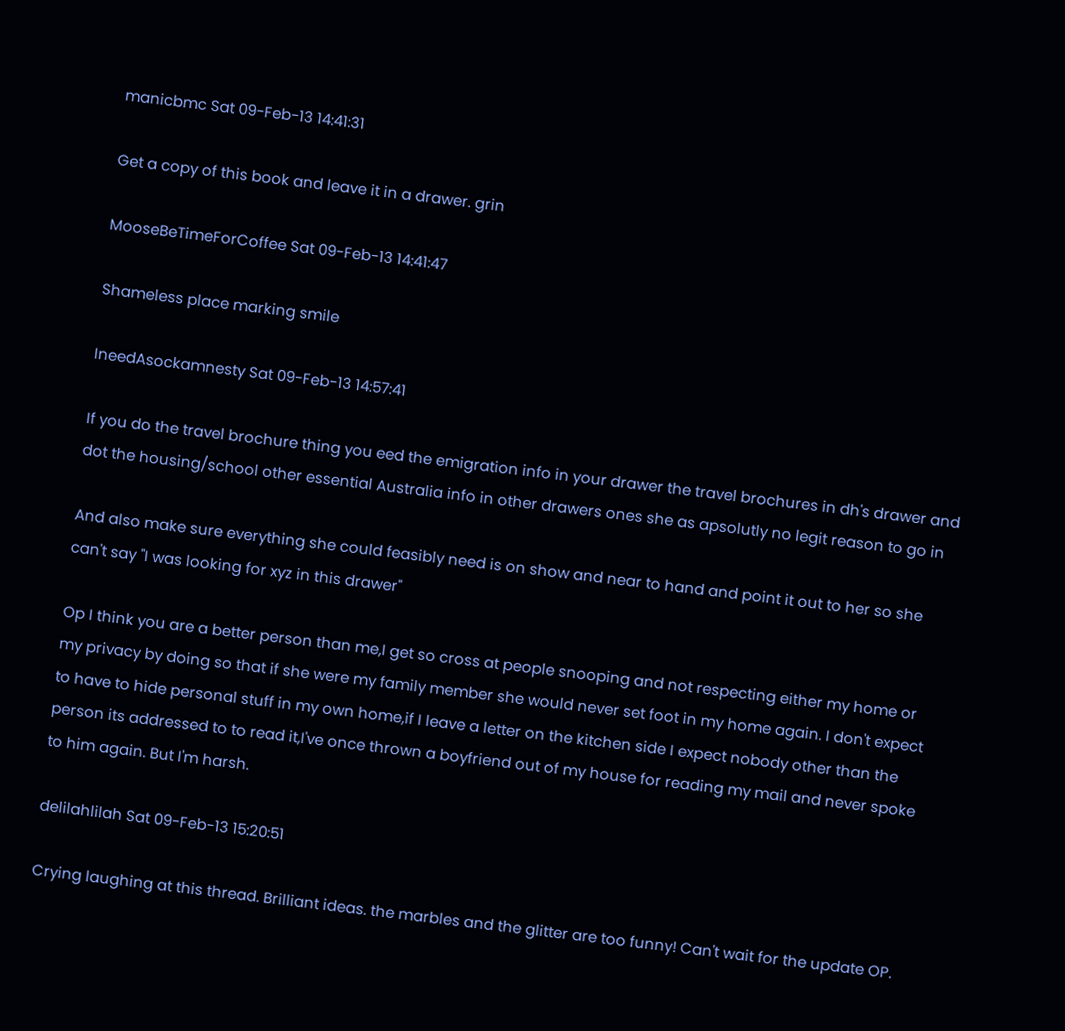manicbmc Sat 09-Feb-13 14:41:31

Get a copy of this book and leave it in a drawer. grin

MooseBeTimeForCoffee Sat 09-Feb-13 14:41:47

Shameless place marking smile

IneedAsockamnesty Sat 09-Feb-13 14:57:41

If you do the travel brochure thing you eed the emigration info in your drawer the travel brochures in dh's drawer and dot the housing/school other essential Australia info in other drawers ones she as apsolutly no legit reason to go in

And also make sure everything she could feasibly need is on show and near to hand and point it out to her so she can't say "I was looking for xyz in this drawer"

Op I think you are a better person than me,I get so cross at people snooping and not respecting either my home or my privacy by doing so that if she were my family member she would never set foot in my home again. I don't expect to have to hide personal stuff in my own home,if I leave a letter on the kitchen side I expect nobody other than the person its addressed to to read it,I've once thrown a boyfriend out of my house for reading my mail and never spoke to him again. But I'm harsh.

delilahlilah Sat 09-Feb-13 15:20:51

Crying laughing at this thread. Brilliant ideas. the marbles and the glitter are too funny! Can't wait for the update OP.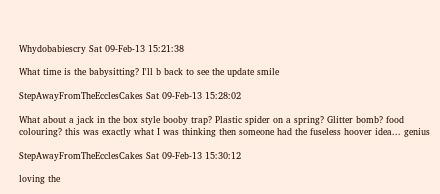Whydobabiescry Sat 09-Feb-13 15:21:38

What time is the babysitting? I'll b back to see the update smile

StepAwayFromTheEcclesCakes Sat 09-Feb-13 15:28:02

What about a jack in the box style booby trap? Plastic spider on a spring? Glitter bomb? food colouring? this was exactly what I was thinking then someone had the fuseless hoover idea... genius

StepAwayFromTheEcclesCakes Sat 09-Feb-13 15:30:12

loving the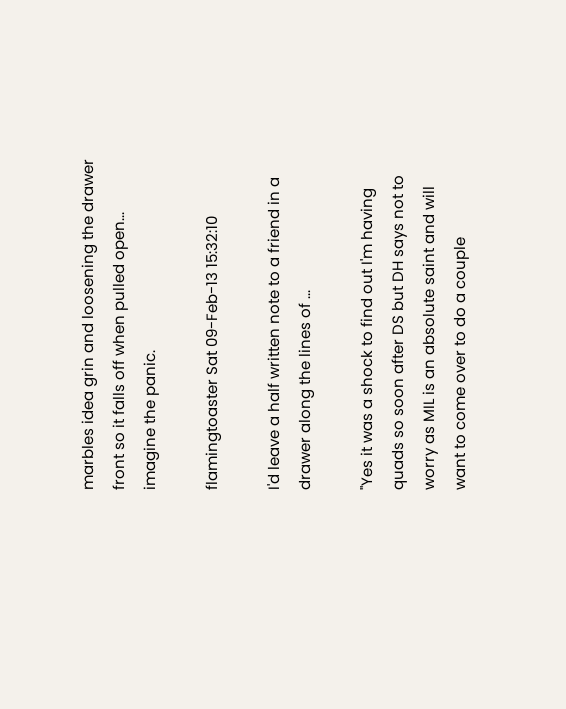marbles idea grin and loosening the drawer front so it falls off when pulled open... imagine the panic.

flamingtoaster Sat 09-Feb-13 15:32:10

I'd leave a half written note to a friend in a drawer along the lines of ...

"Yes it was a shock to find out I'm having quads so soon after DS but DH says not to worry as MIL is an absolute saint and will want to come over to do a couple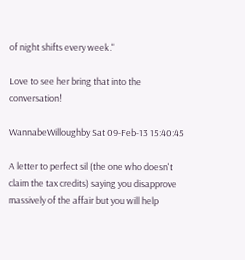of night shifts every week."

Love to see her bring that into the conversation!

WannabeWilloughby Sat 09-Feb-13 15:40:45

A letter to perfect sil (the one who doesn't claim the tax credits) saying you disapprove massively of the affair but you will help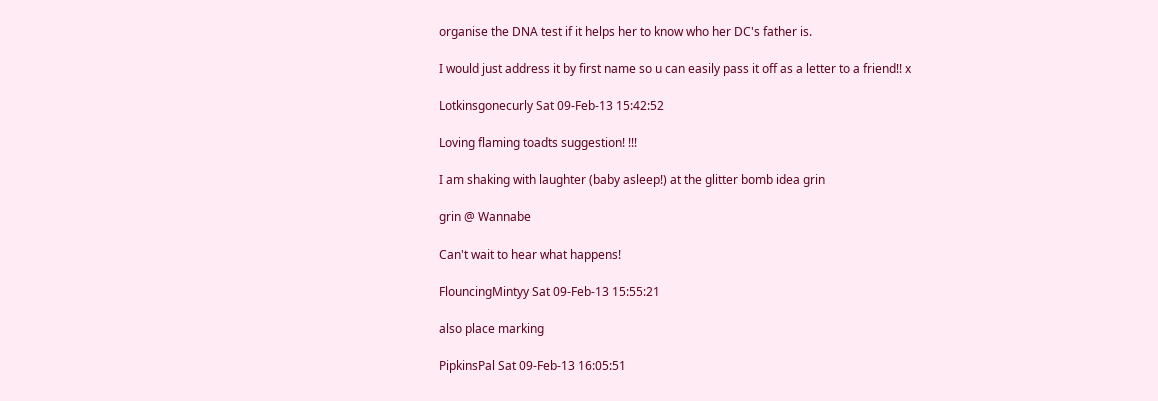organise the DNA test if it helps her to know who her DC's father is.

I would just address it by first name so u can easily pass it off as a letter to a friend!! x

Lotkinsgonecurly Sat 09-Feb-13 15:42:52

Loving flaming toadts suggestion! !!!

I am shaking with laughter (baby asleep!) at the glitter bomb idea grin

grin @ Wannabe

Can't wait to hear what happens!

FlouncingMintyy Sat 09-Feb-13 15:55:21

also place marking

PipkinsPal Sat 09-Feb-13 16:05:51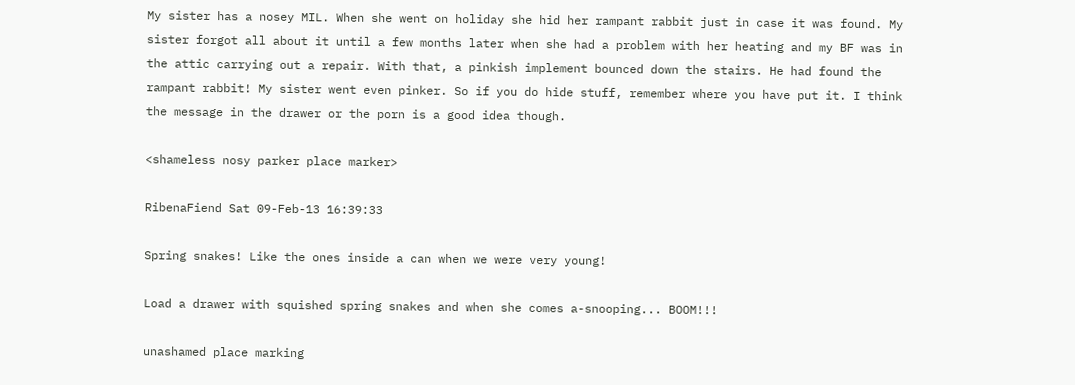My sister has a nosey MIL. When she went on holiday she hid her rampant rabbit just in case it was found. My sister forgot all about it until a few months later when she had a problem with her heating and my BF was in the attic carrying out a repair. With that, a pinkish implement bounced down the stairs. He had found the rampant rabbit! My sister went even pinker. So if you do hide stuff, remember where you have put it. I think the message in the drawer or the porn is a good idea though.

<shameless nosy parker place marker>

RibenaFiend Sat 09-Feb-13 16:39:33

Spring snakes! Like the ones inside a can when we were very young!

Load a drawer with squished spring snakes and when she comes a-snooping... BOOM!!!

unashamed place marking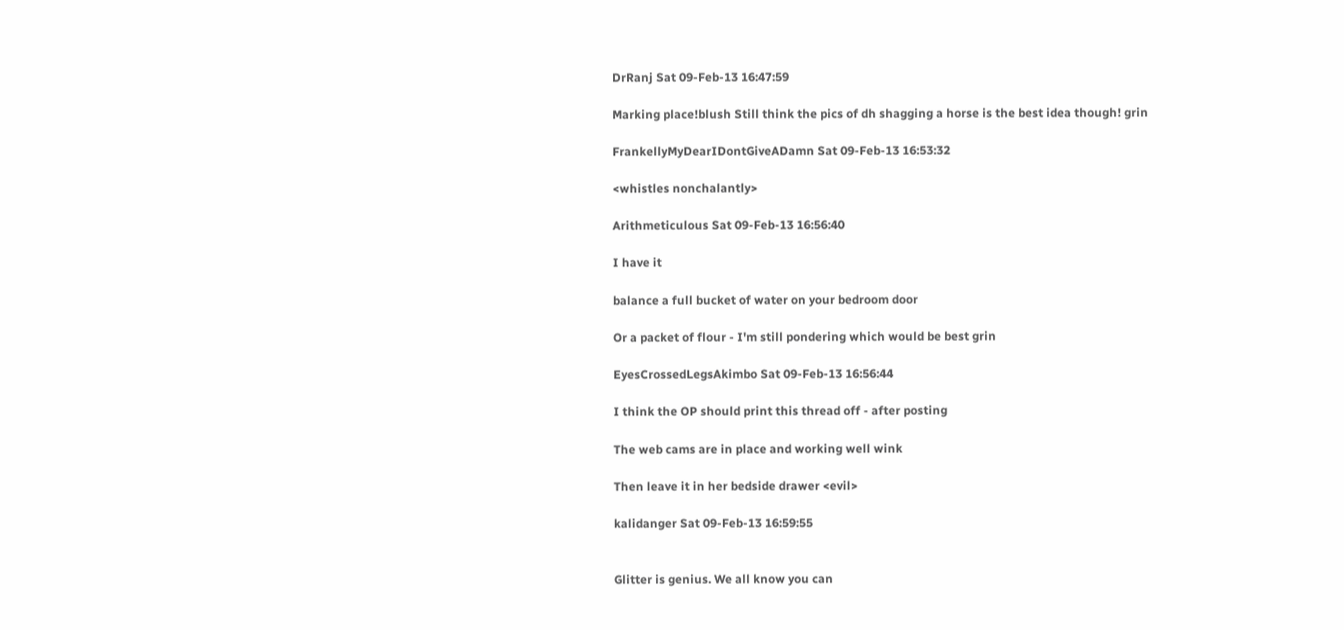DrRanj Sat 09-Feb-13 16:47:59

Marking place!blush Still think the pics of dh shagging a horse is the best idea though! grin

FrankellyMyDearIDontGiveADamn Sat 09-Feb-13 16:53:32

<whistles nonchalantly>

Arithmeticulous Sat 09-Feb-13 16:56:40

I have it

balance a full bucket of water on your bedroom door

Or a packet of flour - I'm still pondering which would be best grin

EyesCrossedLegsAkimbo Sat 09-Feb-13 16:56:44

I think the OP should print this thread off - after posting

The web cams are in place and working well wink

Then leave it in her bedside drawer <evil>

kalidanger Sat 09-Feb-13 16:59:55


Glitter is genius. We all know you can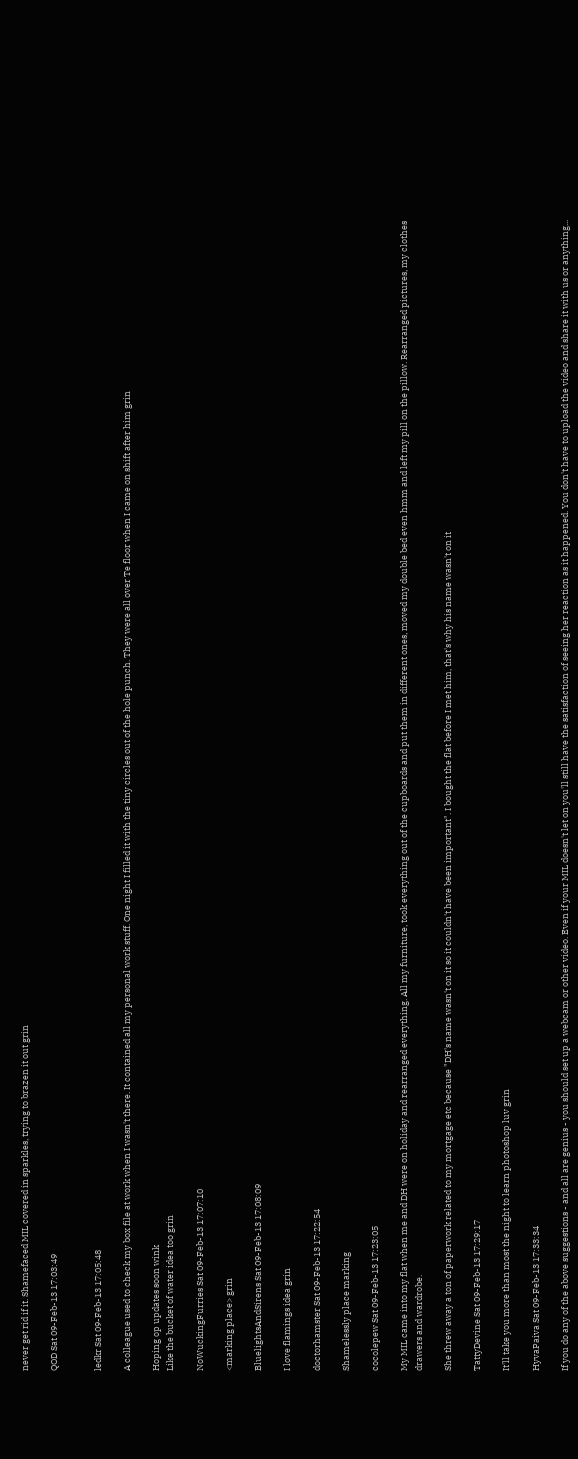never get rid if it. Shamefaced MIL covered in sparkles, trying to brazen it out grin

QOD Sat 09-Feb-13 17:03:49


ledkr Sat 09-Feb-13 17:05:48

A colleague used to check my box file at work when I wasn't there. It contained all my personal work stuff. One night I filled it with the tiny circles out of the hole punch. They were all over Te floor when I came on shift after him grin

Hoping op updates soon wink
Like the bucket of water idea too grin

NoWuckingFurries Sat 09-Feb-13 17:07:10

<marking place> grin

BluelightsAndSirens Sat 09-Feb-13 17:08:09

I love flamings idea grin

doctorhamster Sat 09-Feb-13 17:22:54

Shamelessly place marking

cocolepew Sat 09-Feb-13 17:23:05

My MIL came into my flat when me and DH were on holiday and rearranged everything. All my furniture, took everything out of the cupboards and put them in different ones, moved my double bed even hmm and left my pill on the pillow. Rearranged pictures, my clothes drawers and wardrobe.

She threw away a ton of paperwork related to my mortgage etc because "DH's name wasn't on it so it couldn't have been important". I bought the flat before I met him, that's why his name wasn't on it

TattyDevine Sat 09-Feb-13 17:29:17

It'll take you more than most the night to learn photoshop luv grin

HyvaPaiva Sat 09-Feb-13 17:33:34

If you do any of the above suggestions - and all are genius - you should set up a webcam or other video. Even if your MIL doesn't let on you'll still have the satisfaction of seeing her reaction as it happened. You don't have to upload the video and share it with us or anything...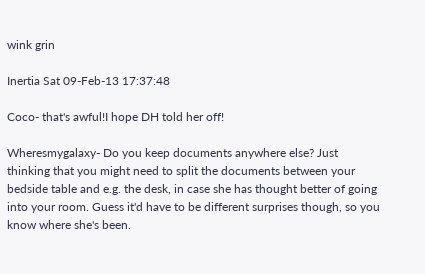wink grin

Inertia Sat 09-Feb-13 17:37:48

Coco- that's awful!I hope DH told her off!

Wheresmygalaxy- Do you keep documents anywhere else? Just thinking that you might need to split the documents between your bedside table and e.g. the desk, in case she has thought better of going into your room. Guess it'd have to be different surprises though, so you know where she's been.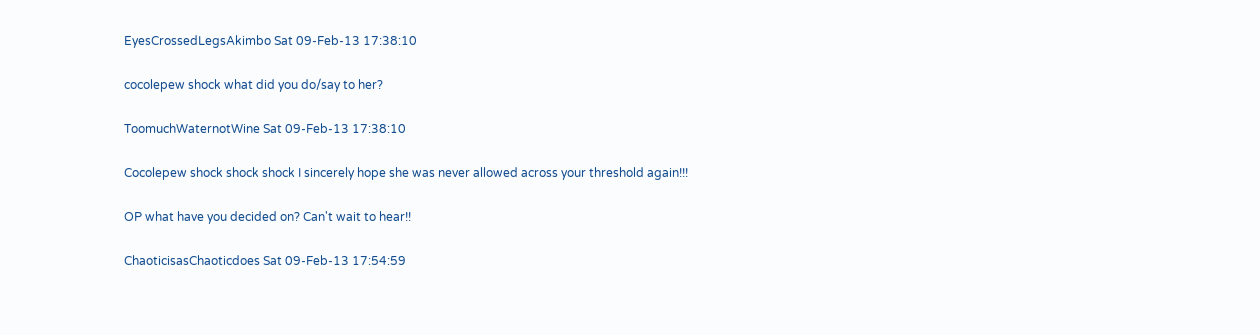EyesCrossedLegsAkimbo Sat 09-Feb-13 17:38:10

cocolepew shock what did you do/say to her?

ToomuchWaternotWine Sat 09-Feb-13 17:38:10

Cocolepew shock shock shock I sincerely hope she was never allowed across your threshold again!!!

OP what have you decided on? Can't wait to hear!!

ChaoticisasChaoticdoes Sat 09-Feb-13 17:54:59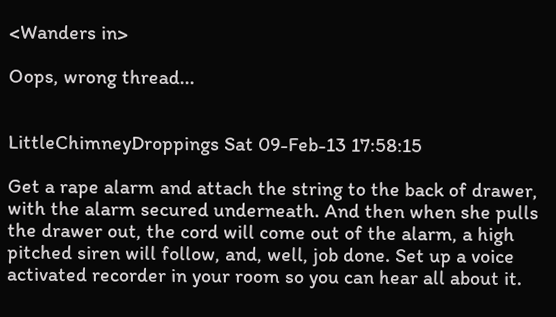<Wanders in>

Oops, wrong thread...


LittleChimneyDroppings Sat 09-Feb-13 17:58:15

Get a rape alarm and attach the string to the back of drawer, with the alarm secured underneath. And then when she pulls the drawer out, the cord will come out of the alarm, a high pitched siren will follow, and, well, job done. Set up a voice activated recorder in your room so you can hear all about it.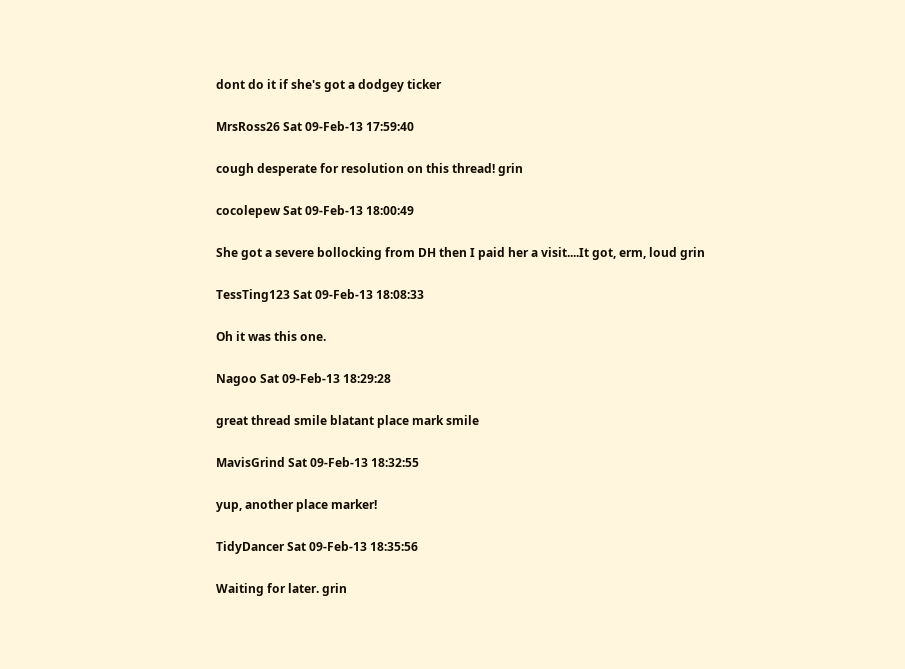dont do it if she's got a dodgey ticker

MrsRoss26 Sat 09-Feb-13 17:59:40

cough desperate for resolution on this thread! grin

cocolepew Sat 09-Feb-13 18:00:49

She got a severe bollocking from DH then I paid her a visit....It got, erm, loud grin

TessTing123 Sat 09-Feb-13 18:08:33

Oh it was this one.

Nagoo Sat 09-Feb-13 18:29:28

great thread smile blatant place mark smile

MavisGrind Sat 09-Feb-13 18:32:55

yup, another place marker!

TidyDancer Sat 09-Feb-13 18:35:56

Waiting for later. grin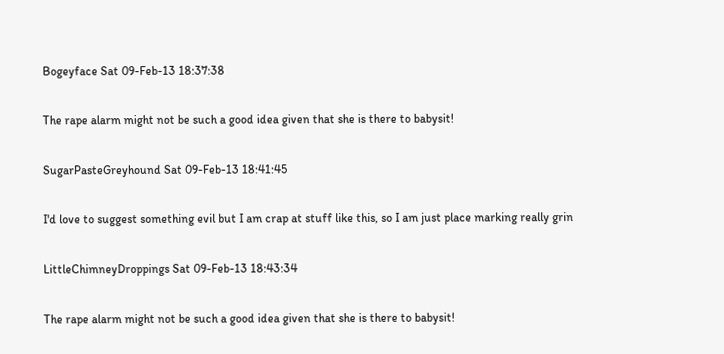Bogeyface Sat 09-Feb-13 18:37:38

The rape alarm might not be such a good idea given that she is there to babysit!

SugarPasteGreyhound Sat 09-Feb-13 18:41:45

I'd love to suggest something evil but I am crap at stuff like this, so I am just place marking really grin

LittleChimneyDroppings Sat 09-Feb-13 18:43:34

The rape alarm might not be such a good idea given that she is there to babysit!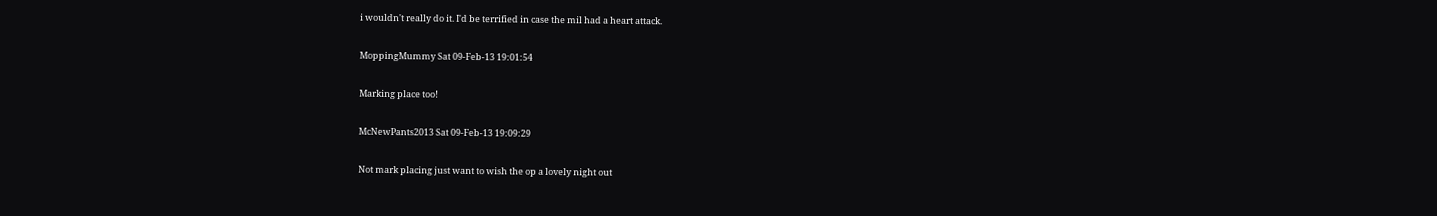i wouldn't really do it. I'd be terrified in case the mil had a heart attack.

MoppingMummy Sat 09-Feb-13 19:01:54

Marking place too!

McNewPants2013 Sat 09-Feb-13 19:09:29

Not mark placing just want to wish the op a lovely night out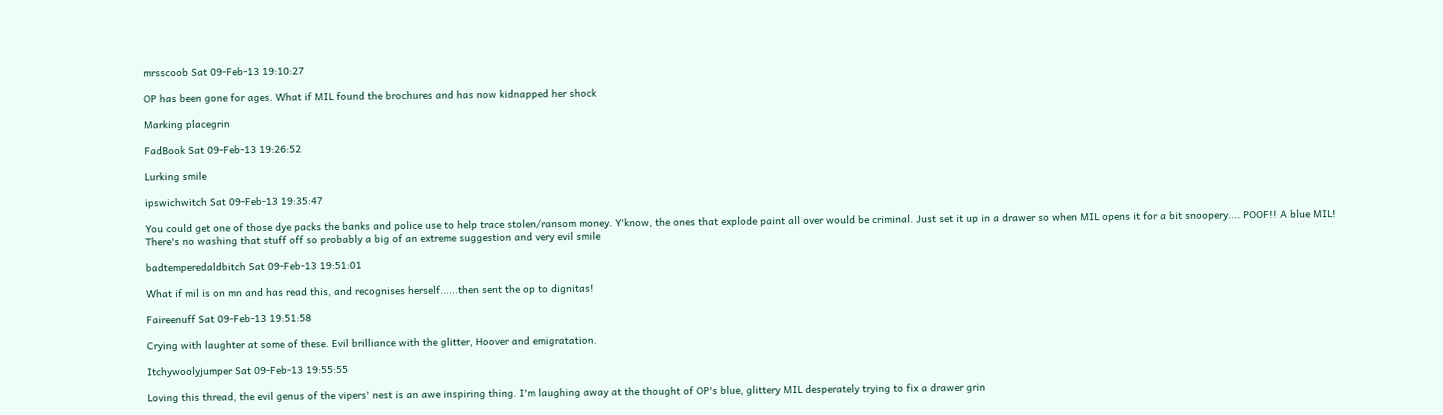mrsscoob Sat 09-Feb-13 19:10:27

OP has been gone for ages. What if MIL found the brochures and has now kidnapped her shock

Marking placegrin

FadBook Sat 09-Feb-13 19:26:52

Lurking smile

ipswichwitch Sat 09-Feb-13 19:35:47

You could get one of those dye packs the banks and police use to help trace stolen/ransom money. Y'know, the ones that explode paint all over would be criminal. Just set it up in a drawer so when MIL opens it for a bit snoopery.... POOF!! A blue MIL!
There's no washing that stuff off so probably a big of an extreme suggestion and very evil smile

badtemperedaldbitch Sat 09-Feb-13 19:51:01

What if mil is on mn and has read this, and recognises herself......then sent the op to dignitas!

Faireenuff Sat 09-Feb-13 19:51:58

Crying with laughter at some of these. Evil brilliance with the glitter, Hoover and emigratation.

Itchywoolyjumper Sat 09-Feb-13 19:55:55

Loving this thread, the evil genus of the vipers' nest is an awe inspiring thing. I'm laughing away at the thought of OP's blue, glittery MIL desperately trying to fix a drawer grin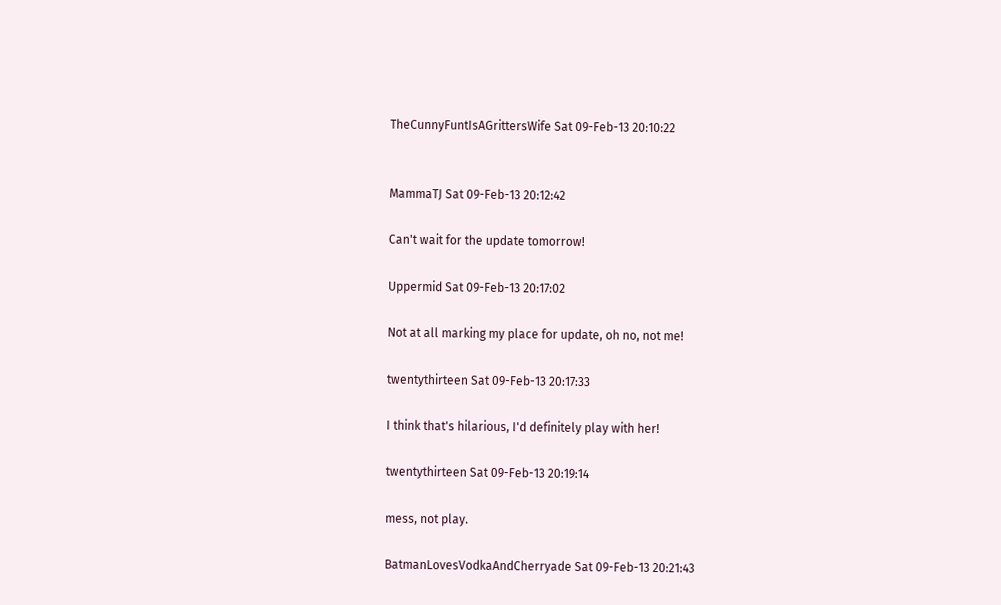TheCunnyFuntIsAGrittersWife Sat 09-Feb-13 20:10:22


MammaTJ Sat 09-Feb-13 20:12:42

Can't wait for the update tomorrow!

Uppermid Sat 09-Feb-13 20:17:02

Not at all marking my place for update, oh no, not me!

twentythirteen Sat 09-Feb-13 20:17:33

I think that's hilarious, I'd definitely play with her!

twentythirteen Sat 09-Feb-13 20:19:14

mess, not play.

BatmanLovesVodkaAndCherryade Sat 09-Feb-13 20:21:43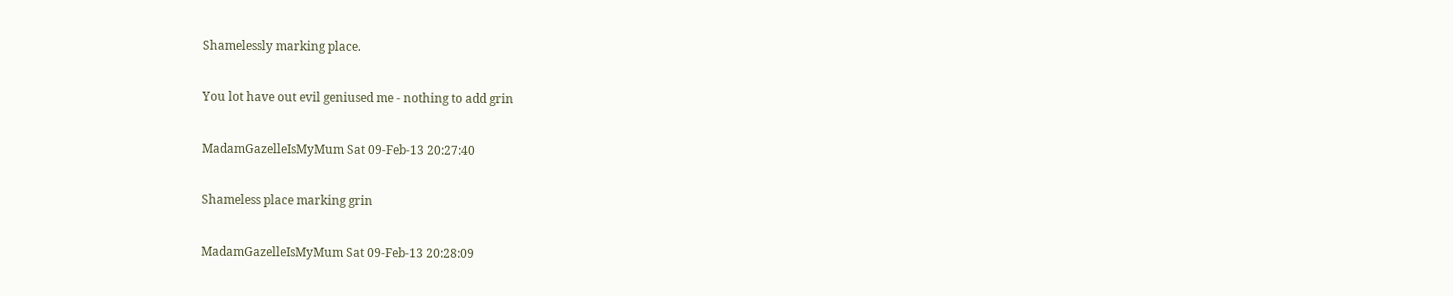Shamelessly marking place.

You lot have out evil geniused me - nothing to add grin

MadamGazelleIsMyMum Sat 09-Feb-13 20:27:40

Shameless place marking grin

MadamGazelleIsMyMum Sat 09-Feb-13 20:28:09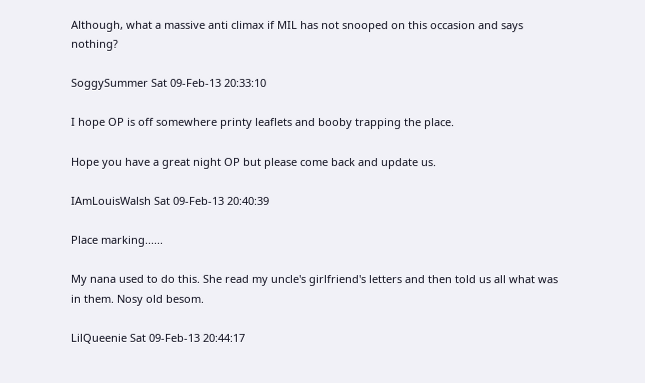Although, what a massive anti climax if MIL has not snooped on this occasion and says nothing?

SoggySummer Sat 09-Feb-13 20:33:10

I hope OP is off somewhere printy leaflets and booby trapping the place.

Hope you have a great night OP but please come back and update us.

IAmLouisWalsh Sat 09-Feb-13 20:40:39

Place marking......

My nana used to do this. She read my uncle's girlfriend's letters and then told us all what was in them. Nosy old besom.

LilQueenie Sat 09-Feb-13 20:44:17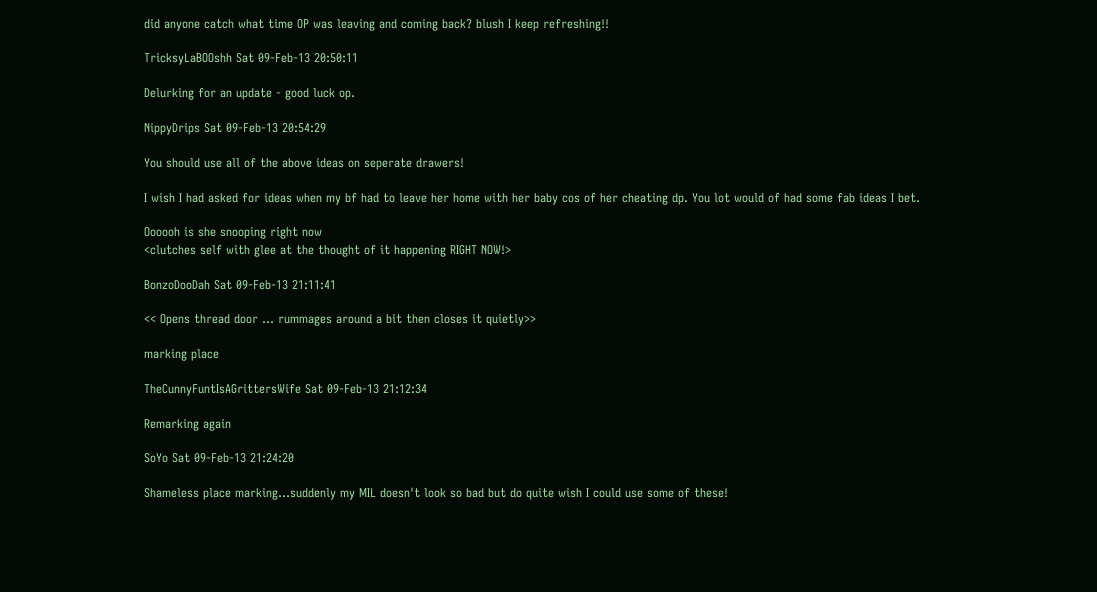did anyone catch what time OP was leaving and coming back? blush I keep refreshing!!

TricksyLaBOOshh Sat 09-Feb-13 20:50:11

Delurking for an update - good luck op.

NippyDrips Sat 09-Feb-13 20:54:29

You should use all of the above ideas on seperate drawers!

I wish I had asked for ideas when my bf had to leave her home with her baby cos of her cheating dp. You lot would of had some fab ideas I bet.

Oooooh is she snooping right now
<clutches self with glee at the thought of it happening RIGHT NOW!>

BonzoDooDah Sat 09-Feb-13 21:11:41

<< Opens thread door ... rummages around a bit then closes it quietly>>

marking place

TheCunnyFuntIsAGrittersWife Sat 09-Feb-13 21:12:34

Remarking again

SoYo Sat 09-Feb-13 21:24:20

Shameless place marking...suddenly my MIL doesn't look so bad but do quite wish I could use some of these!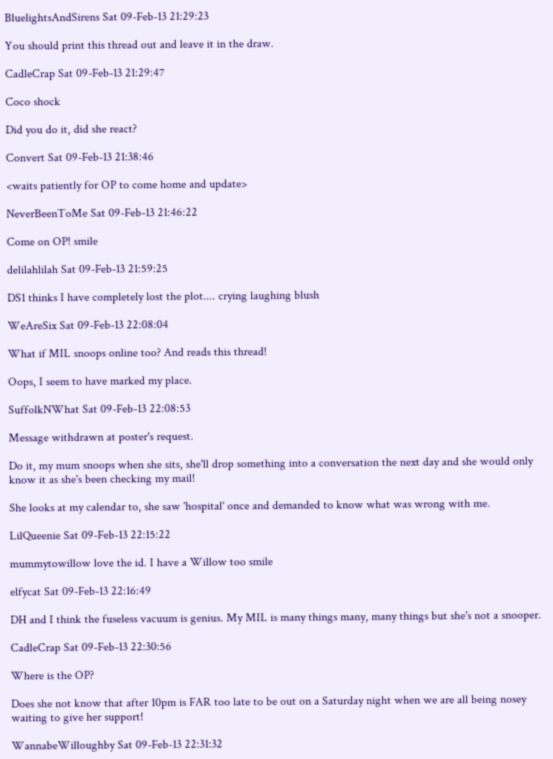BluelightsAndSirens Sat 09-Feb-13 21:29:23

You should print this thread out and leave it in the draw.

CadleCrap Sat 09-Feb-13 21:29:47

Coco shock

Did you do it, did she react?

Convert Sat 09-Feb-13 21:38:46

<waits patiently for OP to come home and update>

NeverBeenToMe Sat 09-Feb-13 21:46:22

Come on OP! smile

delilahlilah Sat 09-Feb-13 21:59:25

DS1 thinks I have completely lost the plot.... crying laughing blush

WeAreSix Sat 09-Feb-13 22:08:04

What if MIL snoops online too? And reads this thread!

Oops, I seem to have marked my place.

SuffolkNWhat Sat 09-Feb-13 22:08:53

Message withdrawn at poster's request.

Do it, my mum snoops when she sits, she'll drop something into a conversation the next day and she would only know it as she's been checking my mail!

She looks at my calendar to, she saw 'hospital' once and demanded to know what was wrong with me.

LilQueenie Sat 09-Feb-13 22:15:22

mummytowillow love the id. I have a Willow too smile

elfycat Sat 09-Feb-13 22:16:49

DH and I think the fuseless vacuum is genius. My MIL is many things many, many things but she's not a snooper.

CadleCrap Sat 09-Feb-13 22:30:56

Where is the OP?

Does she not know that after 10pm is FAR too late to be out on a Saturday night when we are all being nosey waiting to give her support!

WannabeWilloughby Sat 09-Feb-13 22:31:32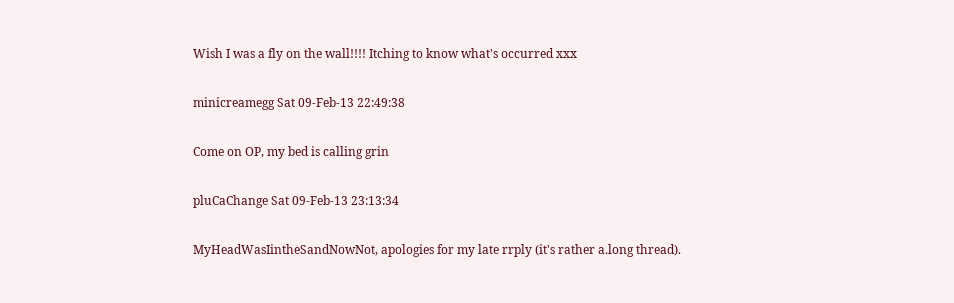Wish I was a fly on the wall!!!! Itching to know what's occurred xxx

minicreamegg Sat 09-Feb-13 22:49:38

Come on OP, my bed is calling grin

pluCaChange Sat 09-Feb-13 23:13:34

MyHeadWasIintheSandNowNot, apologies for my late rrply (it's rather a.long thread).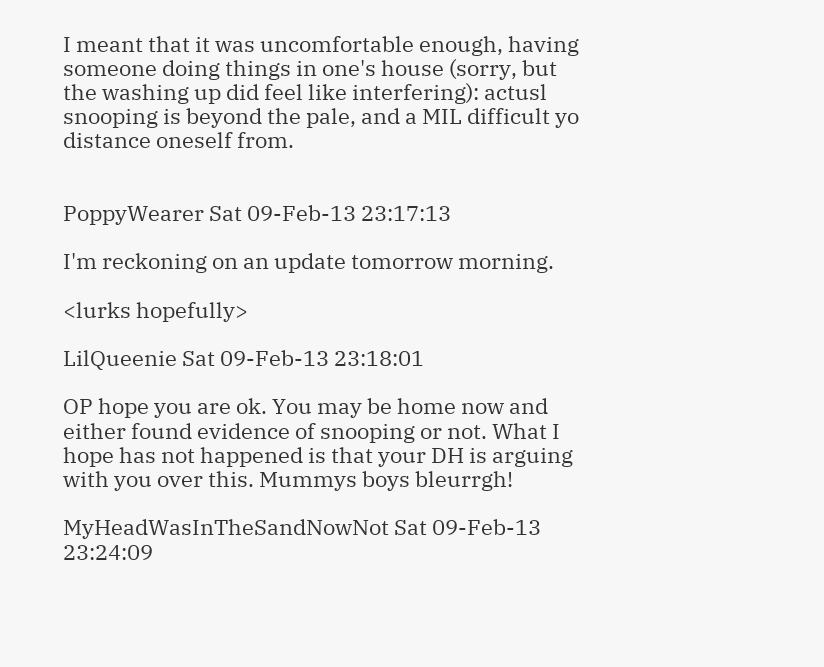I meant that it was uncomfortable enough, having someone doing things in one's house (sorry, but the washing up did feel like interfering): actusl snooping is beyond the pale, and a MIL difficult yo distance oneself from.


PoppyWearer Sat 09-Feb-13 23:17:13

I'm reckoning on an update tomorrow morning.

<lurks hopefully>

LilQueenie Sat 09-Feb-13 23:18:01

OP hope you are ok. You may be home now and either found evidence of snooping or not. What I hope has not happened is that your DH is arguing with you over this. Mummys boys bleurrgh!

MyHeadWasInTheSandNowNot Sat 09-Feb-13 23:24:09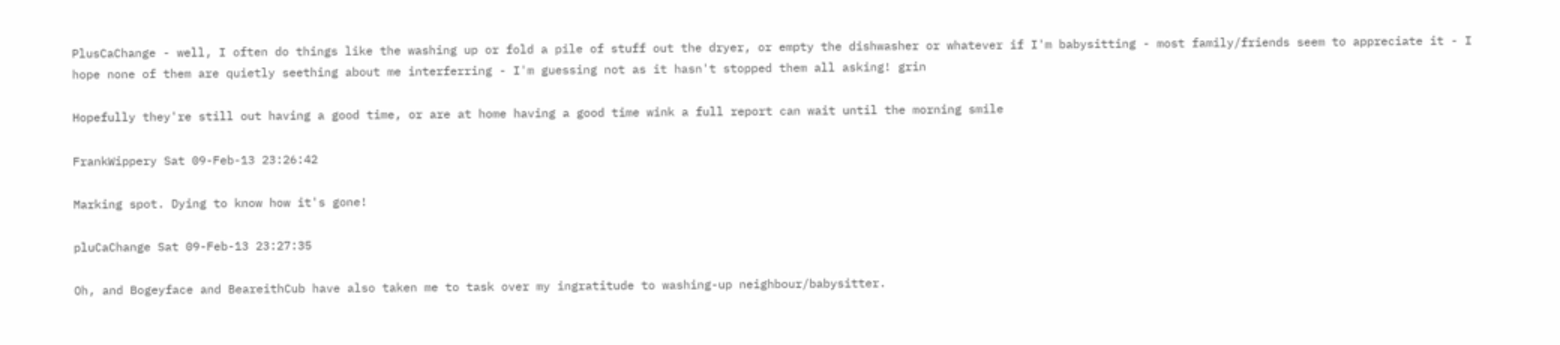PlusCaChange - well, I often do things like the washing up or fold a pile of stuff out the dryer, or empty the dishwasher or whatever if I'm babysitting - most family/friends seem to appreciate it - I hope none of them are quietly seething about me interferring - I'm guessing not as it hasn't stopped them all asking! grin

Hopefully they're still out having a good time, or are at home having a good time wink a full report can wait until the morning smile

FrankWippery Sat 09-Feb-13 23:26:42

Marking spot. Dying to know how it's gone!

pluCaChange Sat 09-Feb-13 23:27:35

Oh, and Bogeyface and BeareithCub have also taken me to task over my ingratitude to washing-up neighbour/babysitter.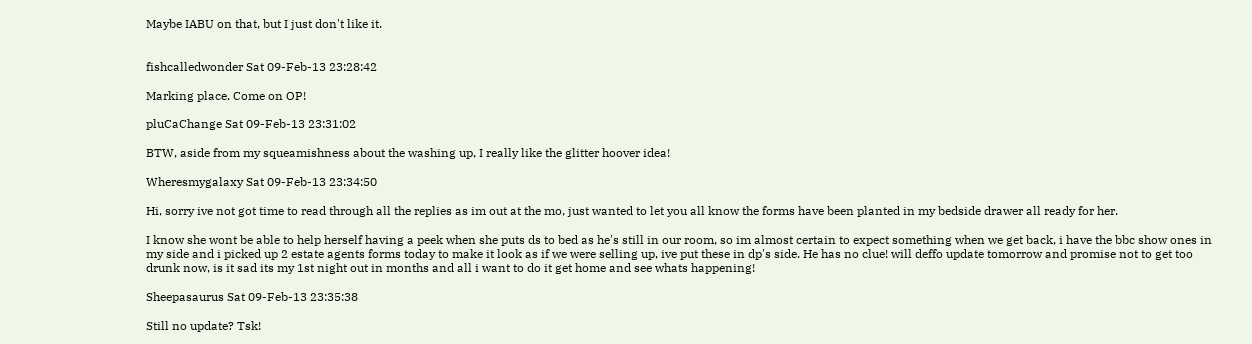Maybe IABU on that, but I just don't like it.


fishcalledwonder Sat 09-Feb-13 23:28:42

Marking place. Come on OP!

pluCaChange Sat 09-Feb-13 23:31:02

BTW, aside from my squeamishness about the washing up, I really like the glitter hoover idea!

Wheresmygalaxy Sat 09-Feb-13 23:34:50

Hi, sorry ive not got time to read through all the replies as im out at the mo, just wanted to let you all know the forms have been planted in my bedside drawer all ready for her.

I know she wont be able to help herself having a peek when she puts ds to bed as he's still in our room, so im almost certain to expect something when we get back, i have the bbc show ones in my side and i picked up 2 estate agents forms today to make it look as if we were selling up, ive put these in dp's side. He has no clue! will deffo update tomorrow and promise not to get too drunk now, is it sad its my 1st night out in months and all i want to do it get home and see whats happening!

Sheepasaurus Sat 09-Feb-13 23:35:38

Still no update? Tsk!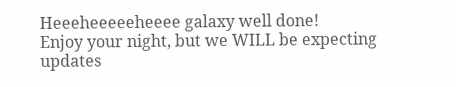Heeeheeeeeheeee galaxy well done!
Enjoy your night, but we WILL be expecting updates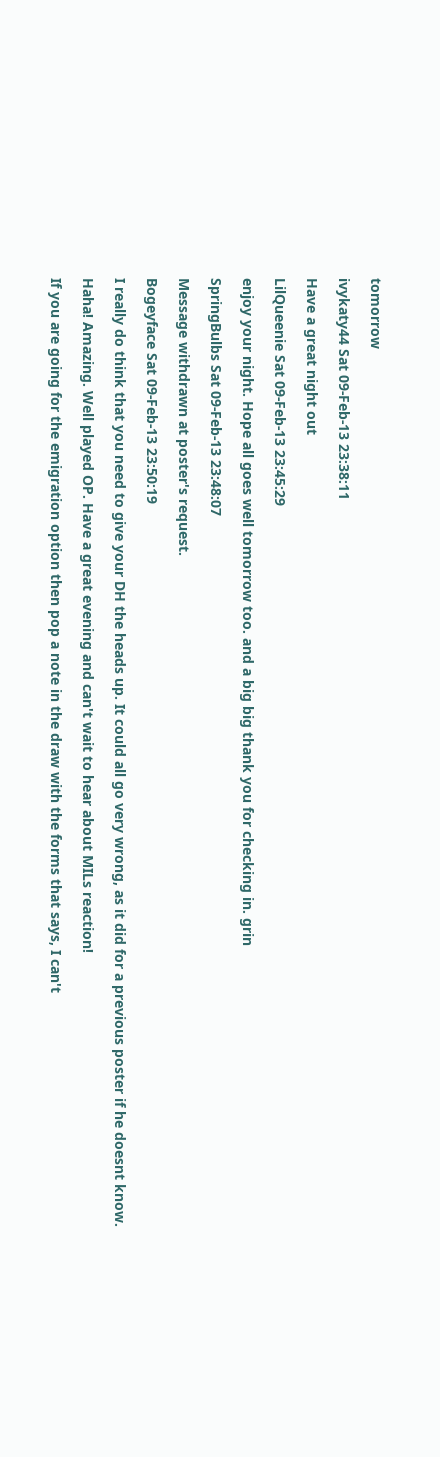tomorrow

ivykaty44 Sat 09-Feb-13 23:38:11

Have a great night out

LilQueenie Sat 09-Feb-13 23:45:29

enjoy your night. Hope all goes well tomorrow too. and a big big thank you for checking in. grin

SpringBulbs Sat 09-Feb-13 23:48:07

Message withdrawn at poster's request.

Bogeyface Sat 09-Feb-13 23:50:19

I really do think that you need to give your DH the heads up. It could all go very wrong, as it did for a previous poster if he doesnt know.

Haha! Amazing. Well played OP. Have a great evening and can't wait to hear about MILs reaction!

If you are going for the emigration option then pop a note in the draw with the forms that says, I can't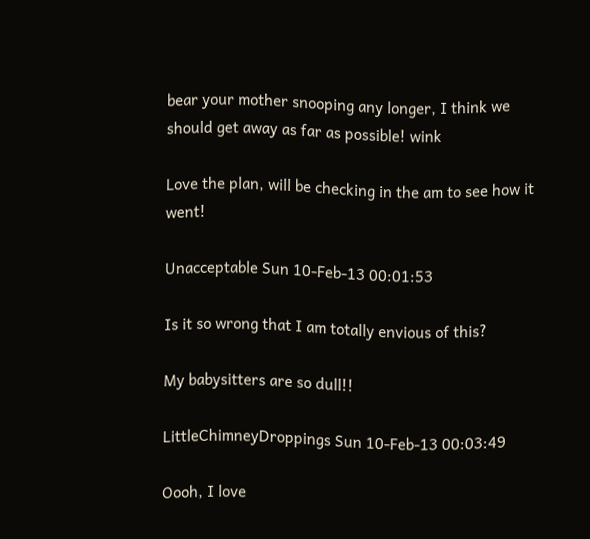bear your mother snooping any longer, I think we should get away as far as possible! wink

Love the plan, will be checking in the am to see how it went!

Unacceptable Sun 10-Feb-13 00:01:53

Is it so wrong that I am totally envious of this?

My babysitters are so dull!!

LittleChimneyDroppings Sun 10-Feb-13 00:03:49

Oooh, I love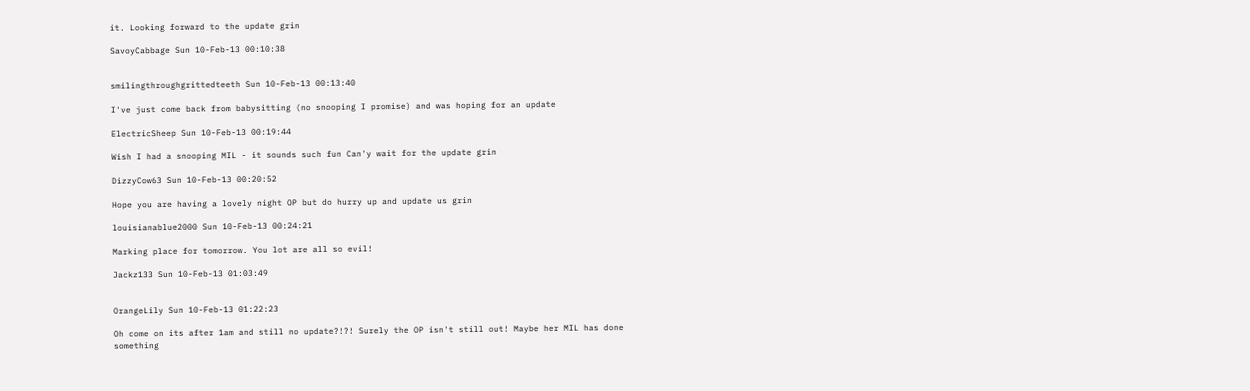it. Looking forward to the update grin

SavoyCabbage Sun 10-Feb-13 00:10:38


smilingthroughgrittedteeth Sun 10-Feb-13 00:13:40

I've just come back from babysitting (no snooping I promise) and was hoping for an update

ElectricSheep Sun 10-Feb-13 00:19:44

Wish I had a snooping MIL - it sounds such fun Can'y wait for the update grin

DizzyCow63 Sun 10-Feb-13 00:20:52

Hope you are having a lovely night OP but do hurry up and update us grin

louisianablue2000 Sun 10-Feb-13 00:24:21

Marking place for tomorrow. You lot are all so evil!

Jackz133 Sun 10-Feb-13 01:03:49


OrangeLily Sun 10-Feb-13 01:22:23

Oh come on its after 1am and still no update?!?! Surely the OP isn't still out! Maybe her MIL has done something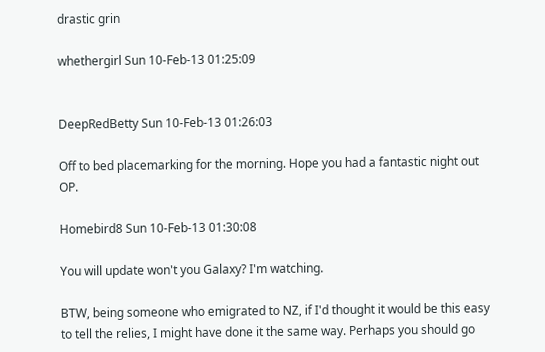drastic grin

whethergirl Sun 10-Feb-13 01:25:09


DeepRedBetty Sun 10-Feb-13 01:26:03

Off to bed placemarking for the morning. Hope you had a fantastic night out OP.

Homebird8 Sun 10-Feb-13 01:30:08

You will update won't you Galaxy? I'm watching.

BTW, being someone who emigrated to NZ, if I'd thought it would be this easy to tell the relies, I might have done it the same way. Perhaps you should go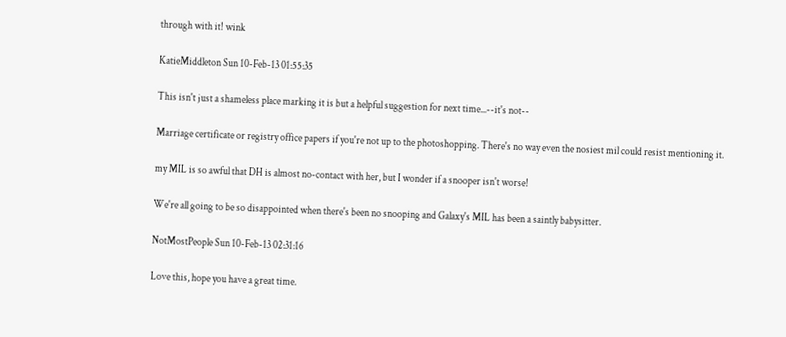through with it! wink

KatieMiddleton Sun 10-Feb-13 01:55:35

This isn't just a shameless place marking it is but a helpful suggestion for next time...--it's not--

Marriage certificate or registry office papers if you're not up to the photoshopping. There's no way even the nosiest mil could resist mentioning it.

my MIL is so awful that DH is almost no-contact with her, but I wonder if a snooper isn't worse!

We're all going to be so disappointed when there's been no snooping and Galaxy's MIL has been a saintly babysitter.

NotMostPeople Sun 10-Feb-13 02:31:16

Love this, hope you have a great time.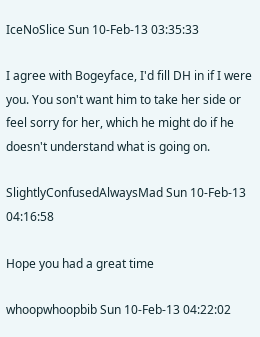IceNoSlice Sun 10-Feb-13 03:35:33

I agree with Bogeyface, I'd fill DH in if I were you. You son't want him to take her side or feel sorry for her, which he might do if he doesn't understand what is going on.

SlightlyConfusedAlwaysMad Sun 10-Feb-13 04:16:58

Hope you had a great time

whoopwhoopbib Sun 10-Feb-13 04:22:02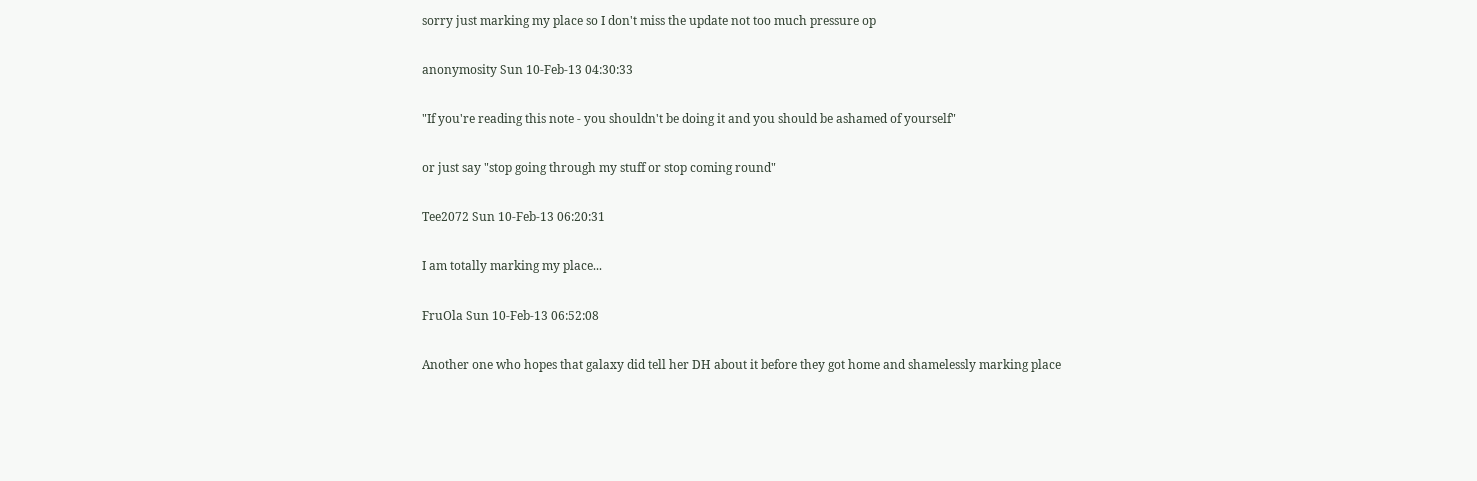sorry just marking my place so I don't miss the update not too much pressure op

anonymosity Sun 10-Feb-13 04:30:33

"If you're reading this note - you shouldn't be doing it and you should be ashamed of yourself"

or just say "stop going through my stuff or stop coming round"

Tee2072 Sun 10-Feb-13 06:20:31

I am totally marking my place...

FruOla Sun 10-Feb-13 06:52:08

Another one who hopes that galaxy did tell her DH about it before they got home and shamelessly marking place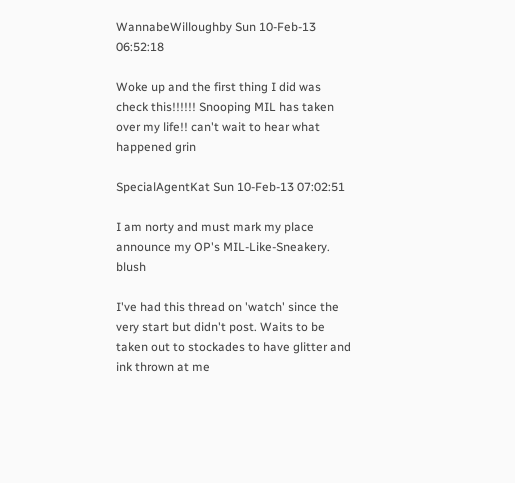WannabeWilloughby Sun 10-Feb-13 06:52:18

Woke up and the first thing I did was check this!!!!!! Snooping MIL has taken over my life!! can't wait to hear what happened grin

SpecialAgentKat Sun 10-Feb-13 07:02:51

I am norty and must mark my place announce my OP's MIL-Like-Sneakery. blush

I've had this thread on 'watch' since the very start but didn't post. Waits to be taken out to stockades to have glitter and ink thrown at me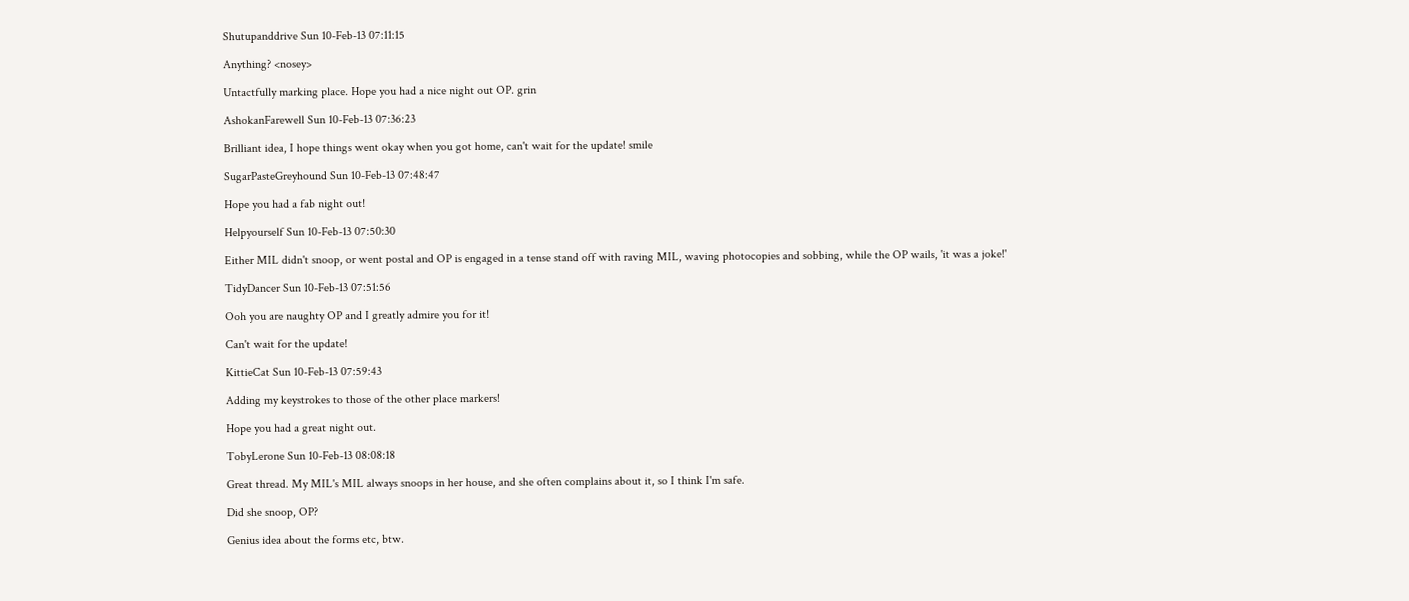Shutupanddrive Sun 10-Feb-13 07:11:15

Anything? <nosey>

Untactfully marking place. Hope you had a nice night out OP. grin

AshokanFarewell Sun 10-Feb-13 07:36:23

Brilliant idea, I hope things went okay when you got home, can't wait for the update! smile

SugarPasteGreyhound Sun 10-Feb-13 07:48:47

Hope you had a fab night out!

Helpyourself Sun 10-Feb-13 07:50:30

Either MIL didn't snoop, or went postal and OP is engaged in a tense stand off with raving MIL, waving photocopies and sobbing, while the OP wails, 'it was a joke!'

TidyDancer Sun 10-Feb-13 07:51:56

Ooh you are naughty OP and I greatly admire you for it!

Can't wait for the update!

KittieCat Sun 10-Feb-13 07:59:43

Adding my keystrokes to those of the other place markers!

Hope you had a great night out.

TobyLerone Sun 10-Feb-13 08:08:18

Great thread. My MIL's MIL always snoops in her house, and she often complains about it, so I think I'm safe.

Did she snoop, OP?

Genius idea about the forms etc, btw.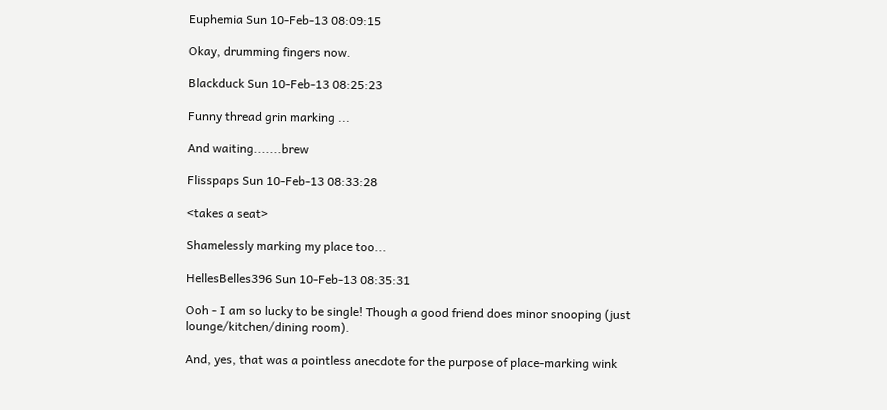Euphemia Sun 10-Feb-13 08:09:15

Okay, drumming fingers now.

Blackduck Sun 10-Feb-13 08:25:23

Funny thread grin marking ...

And waiting.......brew

Flisspaps Sun 10-Feb-13 08:33:28

<takes a seat>

Shamelessly marking my place too...

HellesBelles396 Sun 10-Feb-13 08:35:31

Ooh - I am so lucky to be single! Though a good friend does minor snooping (just lounge/kitchen/dining room).

And, yes, that was a pointless anecdote for the purpose of place-marking wink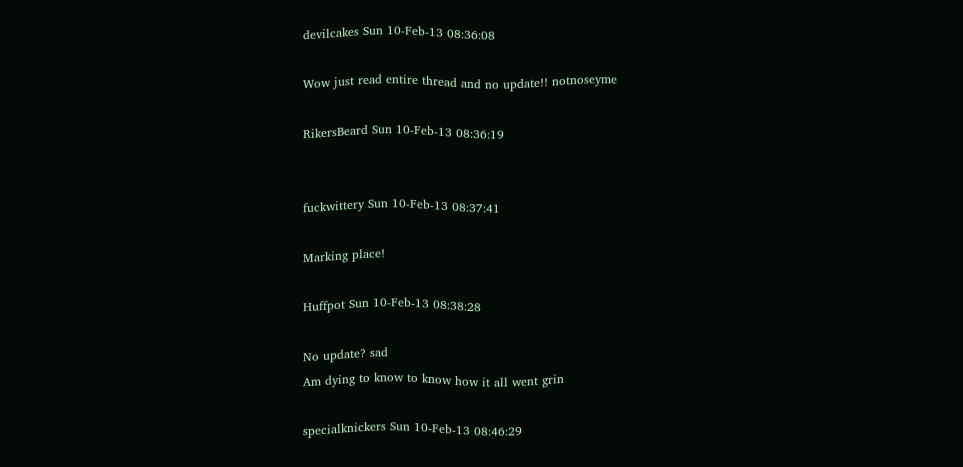devilcakes Sun 10-Feb-13 08:36:08

Wow just read entire thread and no update!! notnoseyme

RikersBeard Sun 10-Feb-13 08:36:19


fuckwittery Sun 10-Feb-13 08:37:41

Marking place!

Huffpot Sun 10-Feb-13 08:38:28

No update? sad
Am dying to know to know how it all went grin

specialknickers Sun 10-Feb-13 08:46:29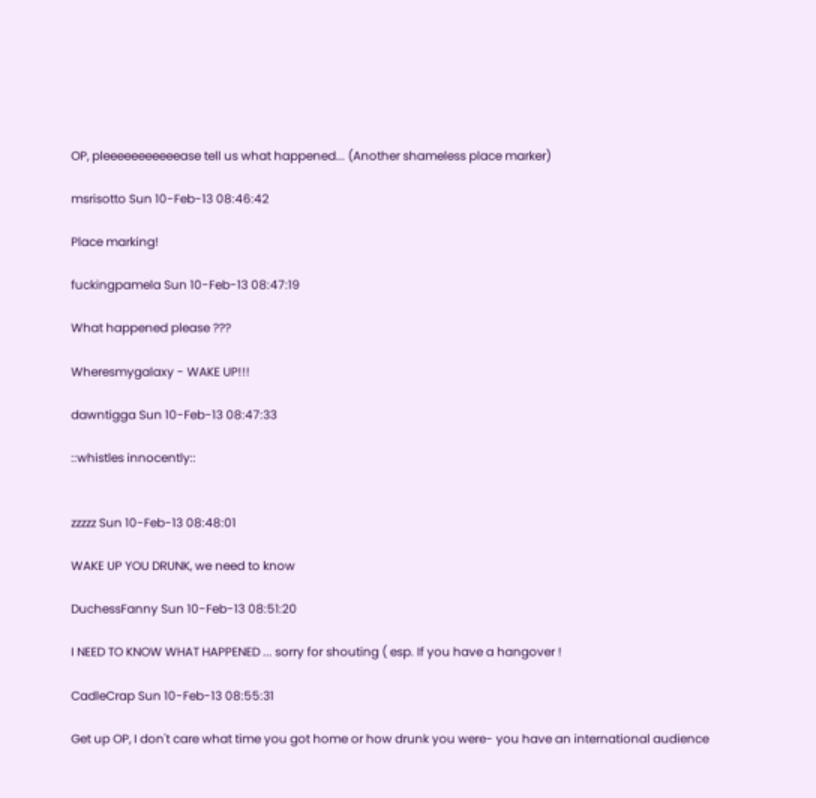OP, pleeeeeeeeeeease tell us what happened... (Another shameless place marker)

msrisotto Sun 10-Feb-13 08:46:42

Place marking!

fuckingpamela Sun 10-Feb-13 08:47:19

What happened please ???

Wheresmygalaxy - WAKE UP!!!

dawntigga Sun 10-Feb-13 08:47:33

::whistles innocently::


zzzzz Sun 10-Feb-13 08:48:01

WAKE UP YOU DRUNK, we need to know

DuchessFanny Sun 10-Feb-13 08:51:20

I NEED TO KNOW WHAT HAPPENED ... sorry for shouting ( esp. If you have a hangover !

CadleCrap Sun 10-Feb-13 08:55:31

Get up OP, I don't care what time you got home or how drunk you were- you have an international audience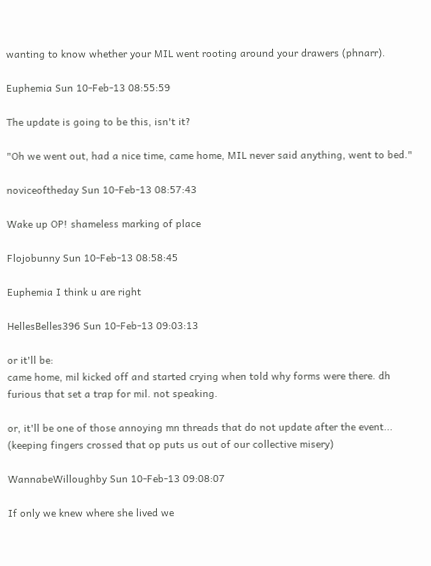wanting to know whether your MIL went rooting around your drawers (phnarr).

Euphemia Sun 10-Feb-13 08:55:59

The update is going to be this, isn't it?

"Oh we went out, had a nice time, came home, MIL never said anything, went to bed."

noviceoftheday Sun 10-Feb-13 08:57:43

Wake up OP! shameless marking of place

Flojobunny Sun 10-Feb-13 08:58:45

Euphemia I think u are right

HellesBelles396 Sun 10-Feb-13 09:03:13

or it'll be:
came home, mil kicked off and started crying when told why forms were there. dh furious that set a trap for mil. not speaking.

or, it'll be one of those annoying mn threads that do not update after the event... (keeping fingers crossed that op puts us out of our collective misery)

WannabeWilloughby Sun 10-Feb-13 09:08:07

If only we knew where she lived we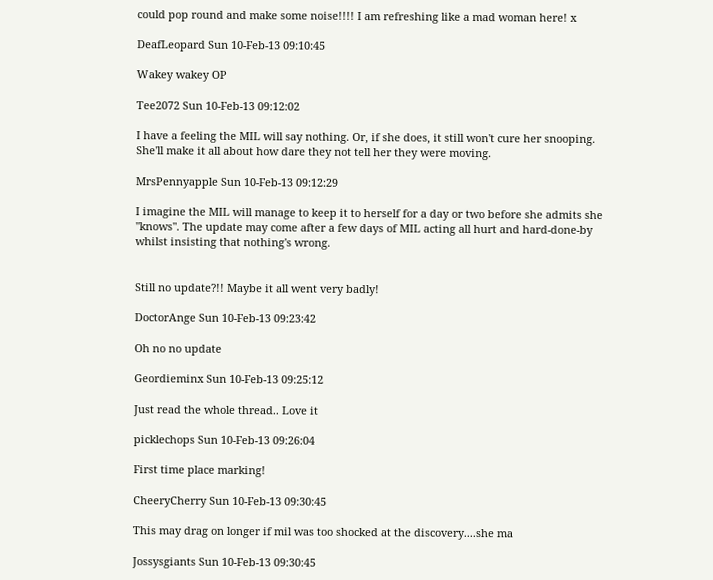could pop round and make some noise!!!! I am refreshing like a mad woman here! x

DeafLeopard Sun 10-Feb-13 09:10:45

Wakey wakey OP

Tee2072 Sun 10-Feb-13 09:12:02

I have a feeling the MIL will say nothing. Or, if she does, it still won't cure her snooping. She'll make it all about how dare they not tell her they were moving.

MrsPennyapple Sun 10-Feb-13 09:12:29

I imagine the MIL will manage to keep it to herself for a day or two before she admits she "knows". The update may come after a few days of MIL acting all hurt and hard-done-by whilst insisting that nothing's wrong.


Still no update?!! Maybe it all went very badly!

DoctorAnge Sun 10-Feb-13 09:23:42

Oh no no update

Geordieminx Sun 10-Feb-13 09:25:12

Just read the whole thread.. Love it

picklechops Sun 10-Feb-13 09:26:04

First time place marking!

CheeryCherry Sun 10-Feb-13 09:30:45

This may drag on longer if mil was too shocked at the discovery....she ma

Jossysgiants Sun 10-Feb-13 09:30:45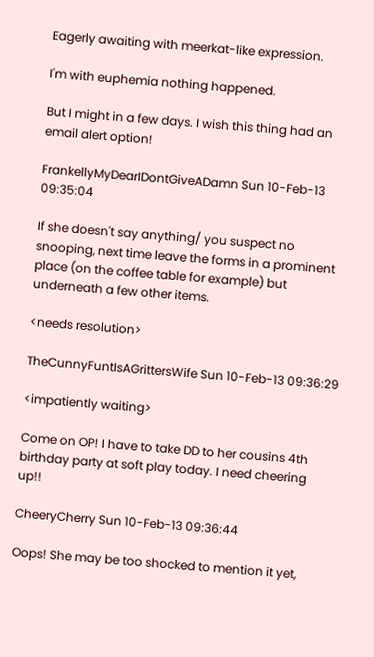Eagerly awaiting with meerkat-like expression.

I'm with euphemia nothing happened.

But I might in a few days. I wish this thing had an email alert option!

FrankellyMyDearIDontGiveADamn Sun 10-Feb-13 09:35:04

If she doesn't say anything/ you suspect no snooping, next time leave the forms in a prominent place (on the coffee table for example) but underneath a few other items.

<needs resolution>

TheCunnyFuntIsAGrittersWife Sun 10-Feb-13 09:36:29

<impatiently waiting>

Come on OP! I have to take DD to her cousins 4th birthday party at soft play today. I need cheering up!!

CheeryCherry Sun 10-Feb-13 09:36:44

Oops! She may be too shocked to mention it yet,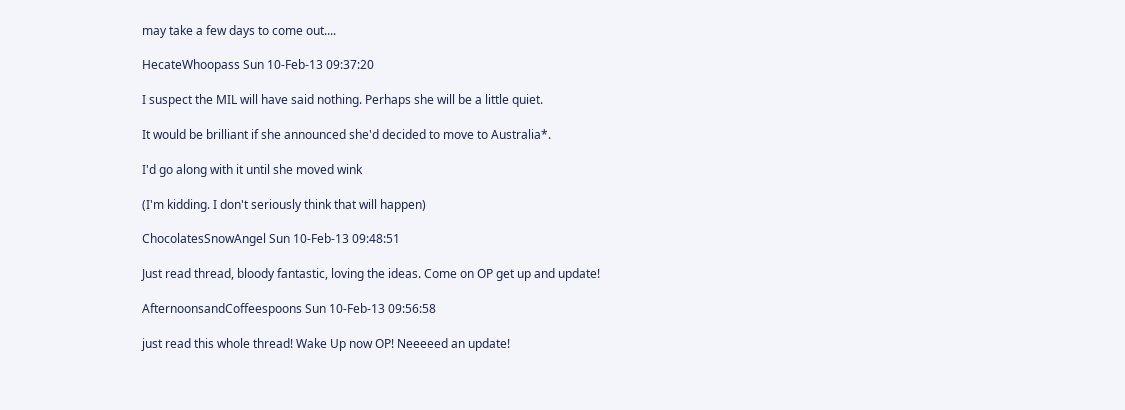may take a few days to come out....

HecateWhoopass Sun 10-Feb-13 09:37:20

I suspect the MIL will have said nothing. Perhaps she will be a little quiet.

It would be brilliant if she announced she'd decided to move to Australia*.

I'd go along with it until she moved wink

(I'm kidding. I don't seriously think that will happen)

ChocolatesSnowAngel Sun 10-Feb-13 09:48:51

Just read thread, bloody fantastic, loving the ideas. Come on OP get up and update!

AfternoonsandCoffeespoons Sun 10-Feb-13 09:56:58

just read this whole thread! Wake Up now OP! Neeeeed an update!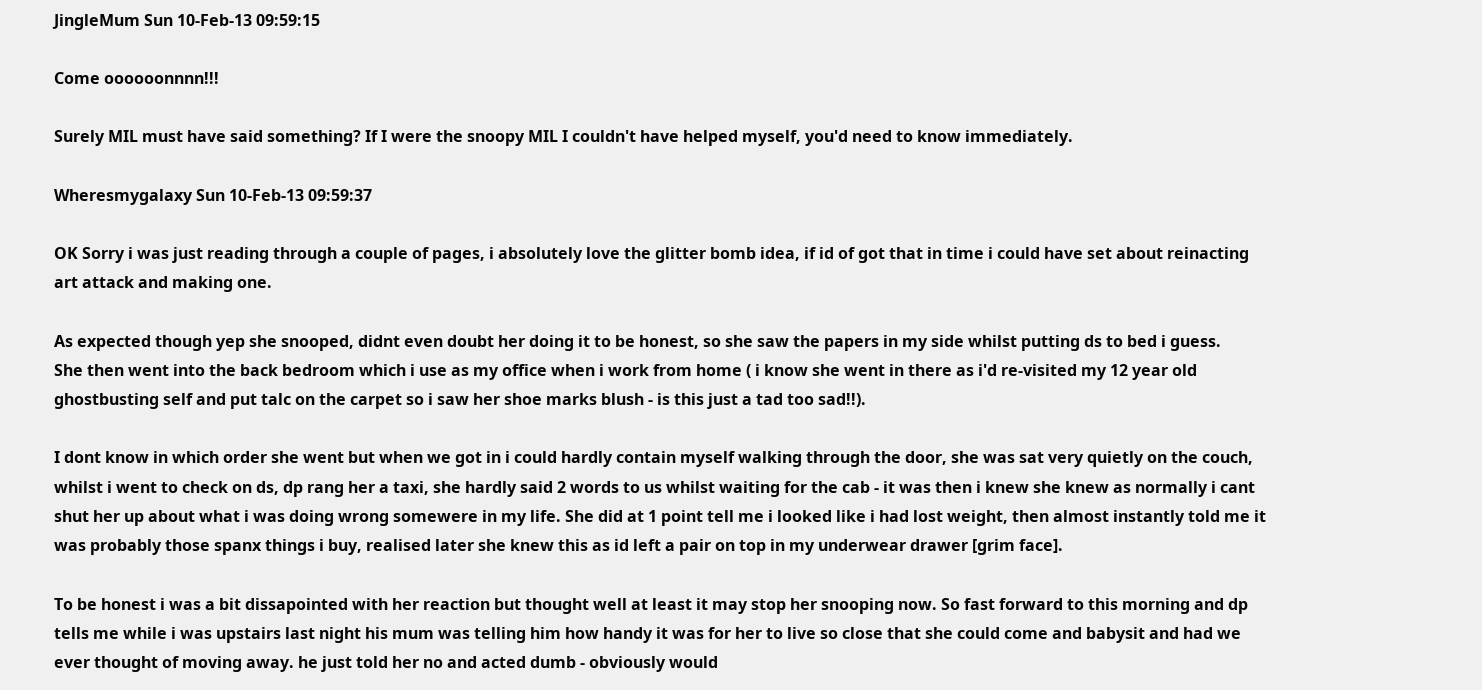JingleMum Sun 10-Feb-13 09:59:15

Come oooooonnnn!!!

Surely MIL must have said something? If I were the snoopy MIL I couldn't have helped myself, you'd need to know immediately.

Wheresmygalaxy Sun 10-Feb-13 09:59:37

OK Sorry i was just reading through a couple of pages, i absolutely love the glitter bomb idea, if id of got that in time i could have set about reinacting art attack and making one.

As expected though yep she snooped, didnt even doubt her doing it to be honest, so she saw the papers in my side whilst putting ds to bed i guess.
She then went into the back bedroom which i use as my office when i work from home ( i know she went in there as i'd re-visited my 12 year old ghostbusting self and put talc on the carpet so i saw her shoe marks blush - is this just a tad too sad!!).

I dont know in which order she went but when we got in i could hardly contain myself walking through the door, she was sat very quietly on the couch, whilst i went to check on ds, dp rang her a taxi, she hardly said 2 words to us whilst waiting for the cab - it was then i knew she knew as normally i cant shut her up about what i was doing wrong somewere in my life. She did at 1 point tell me i looked like i had lost weight, then almost instantly told me it was probably those spanx things i buy, realised later she knew this as id left a pair on top in my underwear drawer [grim face].

To be honest i was a bit dissapointed with her reaction but thought well at least it may stop her snooping now. So fast forward to this morning and dp tells me while i was upstairs last night his mum was telling him how handy it was for her to live so close that she could come and babysit and had we ever thought of moving away. he just told her no and acted dumb - obviously would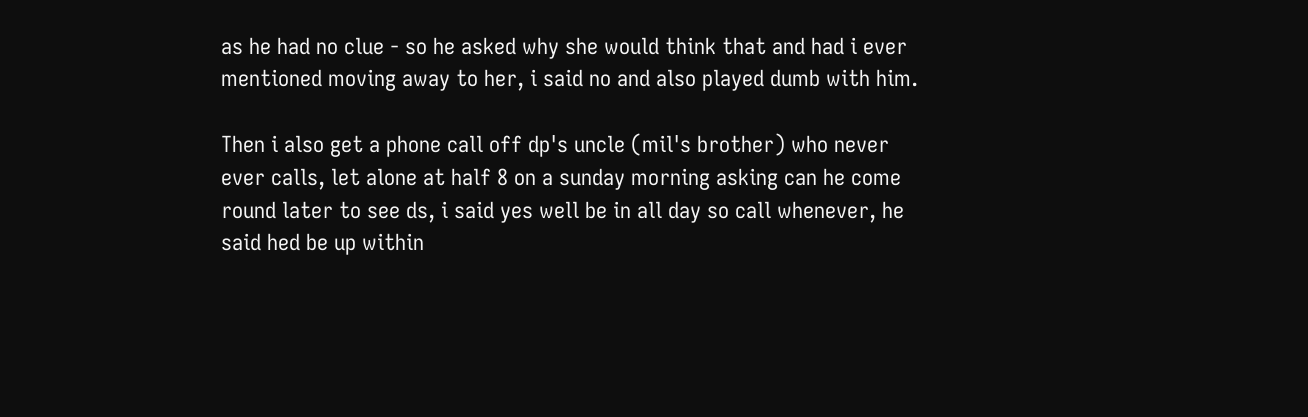as he had no clue - so he asked why she would think that and had i ever mentioned moving away to her, i said no and also played dumb with him.

Then i also get a phone call off dp's uncle (mil's brother) who never ever calls, let alone at half 8 on a sunday morning asking can he come round later to see ds, i said yes well be in all day so call whenever, he said hed be up within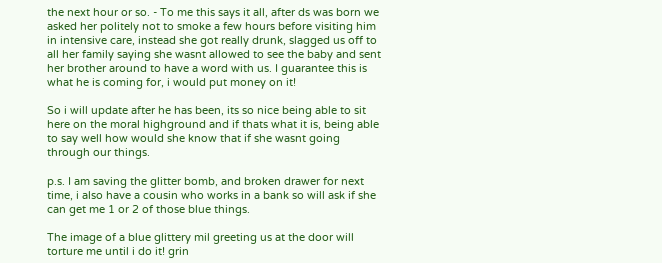the next hour or so. - To me this says it all, after ds was born we asked her politely not to smoke a few hours before visiting him in intensive care, instead she got really drunk, slagged us off to all her family saying she wasnt allowed to see the baby and sent her brother around to have a word with us. I guarantee this is what he is coming for, i would put money on it!

So i will update after he has been, its so nice being able to sit here on the moral highground and if thats what it is, being able to say well how would she know that if she wasnt going through our things.

p.s. I am saving the glitter bomb, and broken drawer for next time, i also have a cousin who works in a bank so will ask if she can get me 1 or 2 of those blue things.

The image of a blue glittery mil greeting us at the door will torture me until i do it! grin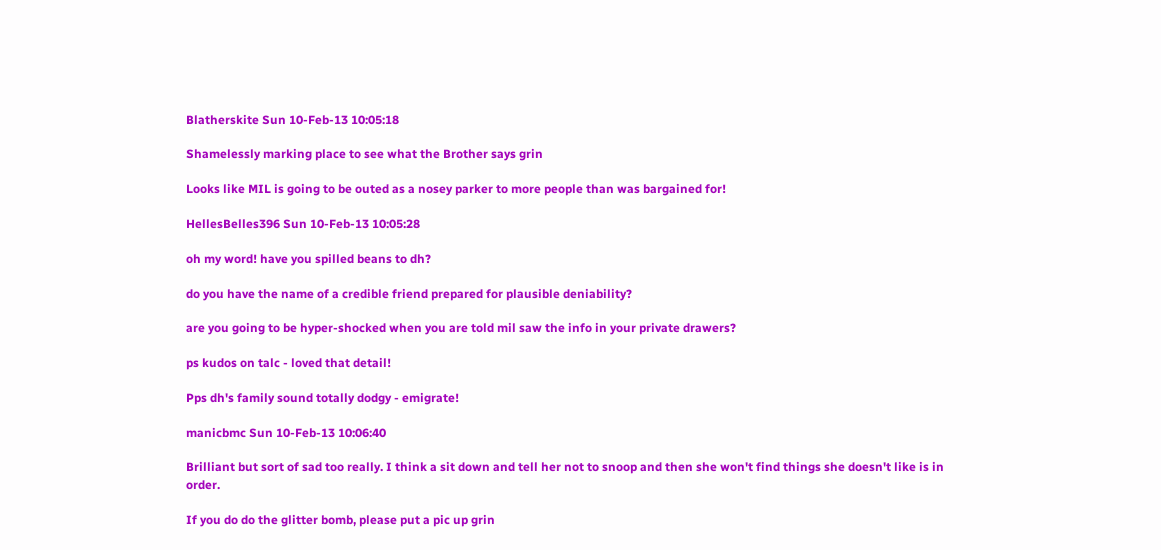Blatherskite Sun 10-Feb-13 10:05:18

Shamelessly marking place to see what the Brother says grin

Looks like MIL is going to be outed as a nosey parker to more people than was bargained for!

HellesBelles396 Sun 10-Feb-13 10:05:28

oh my word! have you spilled beans to dh?

do you have the name of a credible friend prepared for plausible deniability?

are you going to be hyper-shocked when you are told mil saw the info in your private drawers?

ps kudos on talc - loved that detail!

Pps dh's family sound totally dodgy - emigrate!

manicbmc Sun 10-Feb-13 10:06:40

Brilliant but sort of sad too really. I think a sit down and tell her not to snoop and then she won't find things she doesn't like is in order.

If you do do the glitter bomb, please put a pic up grin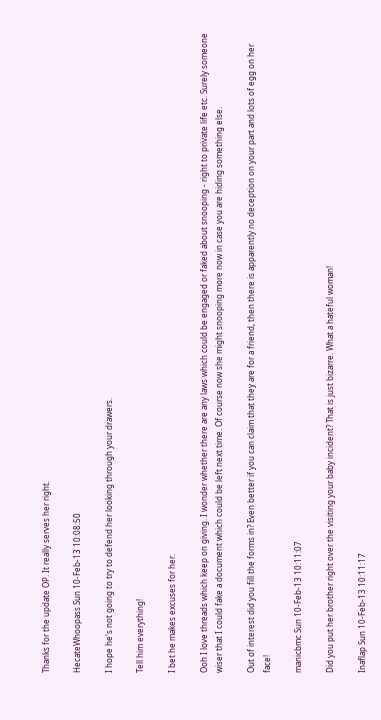Thanks for the update OP. It really serves her right.

HecateWhoopass Sun 10-Feb-13 10:08:50

I hope he's not going to try to defend her looking through your drawers.

Tell him everything!

I bet he makes excuses for her.

Ooh I love threads which keep on giving. I wonder whether there are any laws which could be engaged or faked about snooping - right to private life etc. Surely someone wiser that I could fake a document which could be left next time. Of course now she might snooping more now in case you are hiding something else.

Out of interest did you fill the forms in? Even better if you can claim that they are for a friend, then there is apparently no deception on your part and lots of egg on her face!

manicbmc Sun 10-Feb-13 10:11:07

Did you put her brother right over the visiting your baby incident? That is just bizarre. What a hateful woman!

Inaflap Sun 10-Feb-13 10:11:17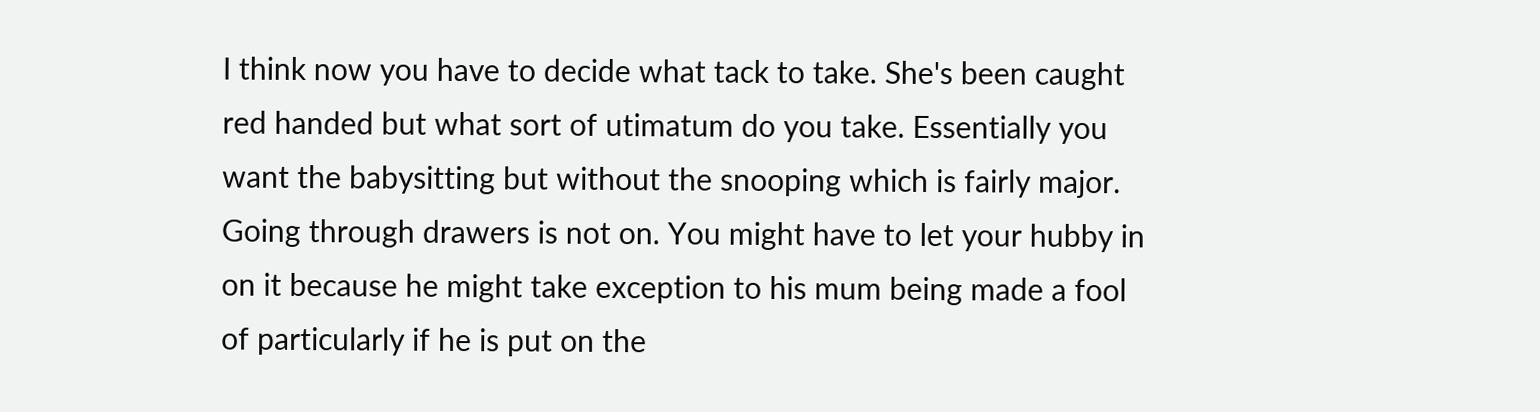I think now you have to decide what tack to take. She's been caught red handed but what sort of utimatum do you take. Essentially you want the babysitting but without the snooping which is fairly major. Going through drawers is not on. You might have to let your hubby in on it because he might take exception to his mum being made a fool of particularly if he is put on the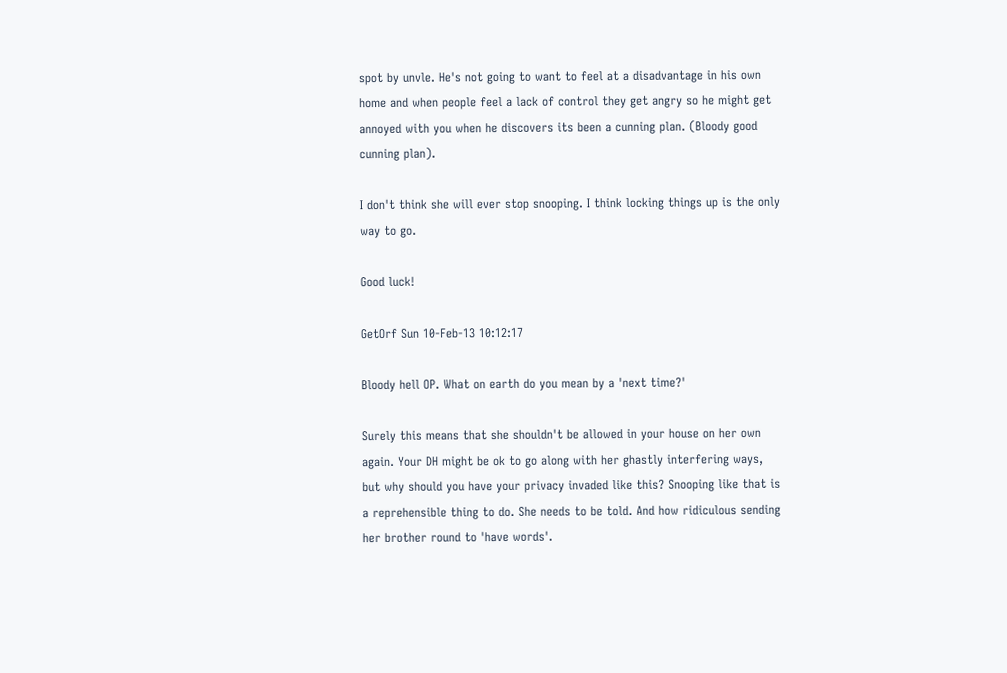spot by unvle. He's not going to want to feel at a disadvantage in his own home and when people feel a lack of control they get angry so he might get annoyed with you when he discovers its been a cunning plan. (Bloody good cunning plan).

I don't think she will ever stop snooping. I think locking things up is the only way to go.

Good luck!

GetOrf Sun 10-Feb-13 10:12:17

Bloody hell OP. What on earth do you mean by a 'next time?'

Surely this means that she shouldn't be allowed in your house on her own again. Your DH might be ok to go along with her ghastly interfering ways, but why should you have your privacy invaded like this? Snooping like that is a reprehensible thing to do. She needs to be told. And how ridiculous sending her brother round to 'have words'.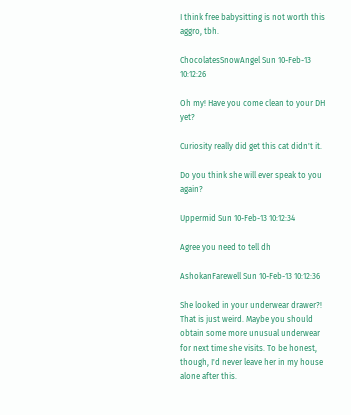I think free babysitting is not worth this aggro, tbh.

ChocolatesSnowAngel Sun 10-Feb-13 10:12:26

Oh my! Have you come clean to your DH yet?

Curiosity really did get this cat didn't it.

Do you think she will ever speak to you again?

Uppermid Sun 10-Feb-13 10:12:34

Agree you need to tell dh

AshokanFarewell Sun 10-Feb-13 10:12:36

She looked in your underwear drawer?! That is just weird. Maybe you should obtain some more unusual underwear for next time she visits. To be honest, though, I'd never leave her in my house alone after this.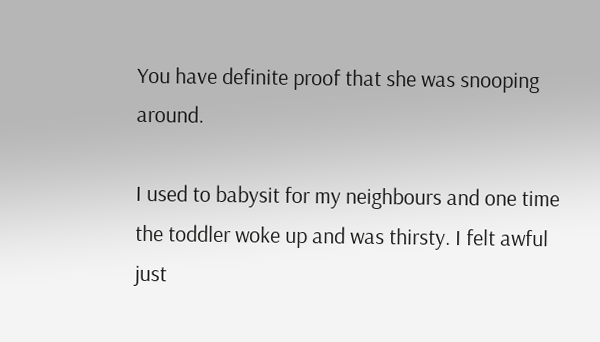You have definite proof that she was snooping around.

I used to babysit for my neighbours and one time the toddler woke up and was thirsty. I felt awful just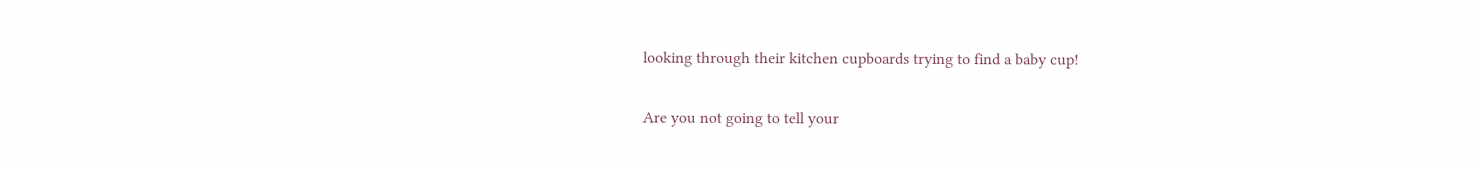looking through their kitchen cupboards trying to find a baby cup!

Are you not going to tell your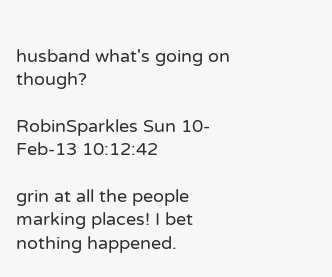husband what's going on though?

RobinSparkles Sun 10-Feb-13 10:12:42

grin at all the people marking places! I bet nothing happened.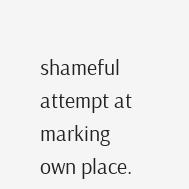shameful attempt at marking own place.